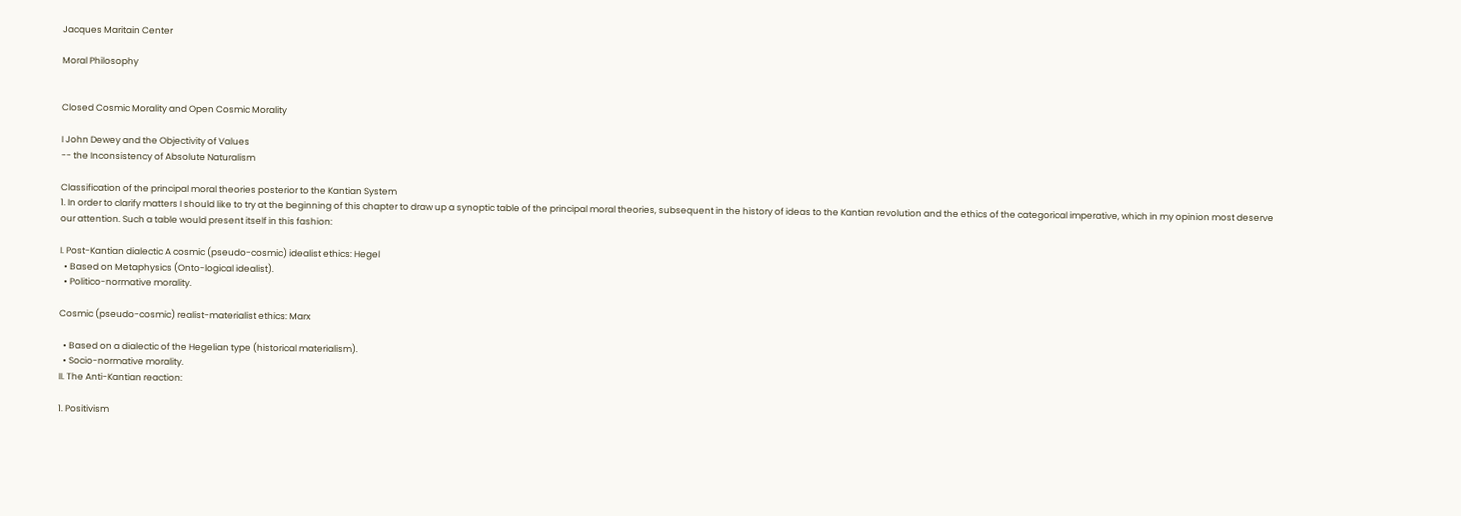Jacques Maritain Center

Moral Philosophy


Closed Cosmic Morality and Open Cosmic Morality

I John Dewey and the Objectivity of Values
-- the Inconsistency of Absolute Naturalism

Classification of the principal moral theories posterior to the Kantian System
1. In order to clarify matters I should like to try at the beginning of this chapter to draw up a synoptic table of the principal moral theories, subsequent in the history of ideas to the Kantian revolution and the ethics of the categorical imperative, which in my opinion most deserve our attention. Such a table would present itself in this fashion:

I. Post-Kantian dialectic A cosmic (pseudo-cosmic) idealist ethics: Hegel
  • Based on Metaphysics (Onto-logical idealist).
  • Politico-normative morality.

Cosmic (pseudo-cosmic) realist-materialist ethics: Marx

  • Based on a dialectic of the Hegelian type (historical materialism).
  • Socio-normative morality.
II. The Anti-Kantian reaction:

1. Positivism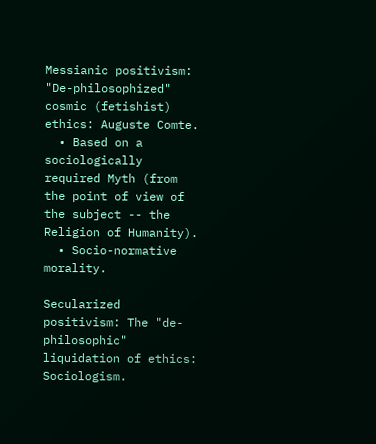Messianic positivism: "De-philosophized" cosmic (fetishist) ethics: Auguste Comte.
  • Based on a sociologically required Myth (from the point of view of the subject -- the Religion of Humanity).
  • Socio-normative morality.

Secularized positivism: The "de-philosophic" liquidation of ethics: Sociologism.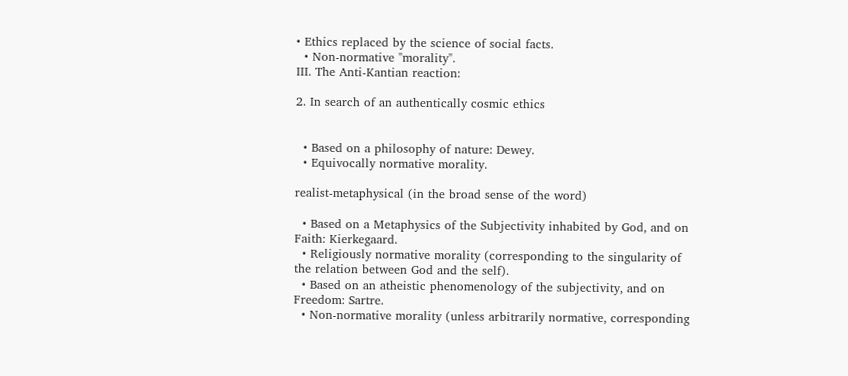• Ethics replaced by the science of social facts.
  • Non-normative "morality".
III. The Anti-Kantian reaction:

2. In search of an authentically cosmic ethics


  • Based on a philosophy of nature: Dewey.
  • Equivocally normative morality.

realist-metaphysical (in the broad sense of the word)

  • Based on a Metaphysics of the Subjectivity inhabited by God, and on Faith: Kierkegaard.
  • Religiously normative morality (corresponding to the singularity of the relation between God and the self).
  • Based on an atheistic phenomenology of the subjectivity, and on Freedom: Sartre.
  • Non-normative morality (unless arbitrarily normative, corresponding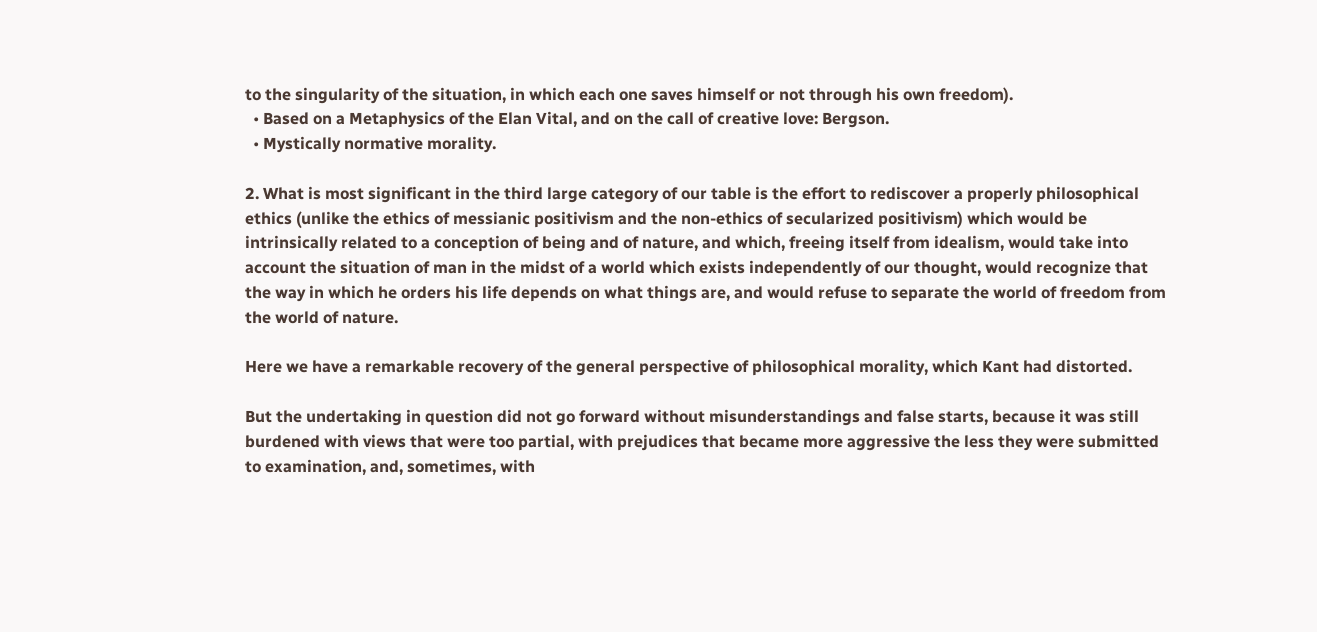to the singularity of the situation, in which each one saves himself or not through his own freedom).
  • Based on a Metaphysics of the Elan Vital, and on the call of creative love: Bergson.
  • Mystically normative morality.

2. What is most significant in the third large category of our table is the effort to rediscover a properly philosophical ethics (unlike the ethics of messianic positivism and the non-ethics of secularized positivism) which would be intrinsically related to a conception of being and of nature, and which, freeing itself from idealism, would take into account the situation of man in the midst of a world which exists independently of our thought, would recognize that the way in which he orders his life depends on what things are, and would refuse to separate the world of freedom from the world of nature.

Here we have a remarkable recovery of the general perspective of philosophical morality, which Kant had distorted.

But the undertaking in question did not go forward without misunderstandings and false starts, because it was still burdened with views that were too partial, with prejudices that became more aggressive the less they were submitted to examination, and, sometimes, with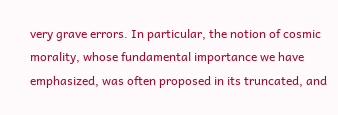very grave errors. In particular, the notion of cosmic morality, whose fundamental importance we have emphasized, was often proposed in its truncated, and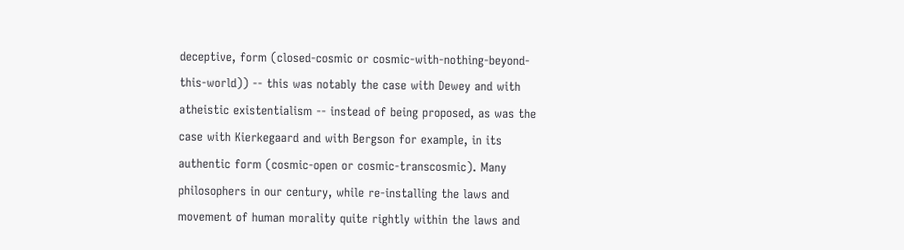deceptive, form (closed-cosmic or cosmic-with-nothing-beyond-this-world)) -- this was notably the case with Dewey and with atheistic existentialism -- instead of being proposed, as was the case with Kierkegaard and with Bergson for example, in its authentic form (cosmic-open or cosmic-transcosmic). Many philosophers in our century, while re-installing the laws and movement of human morality quite rightly within the laws and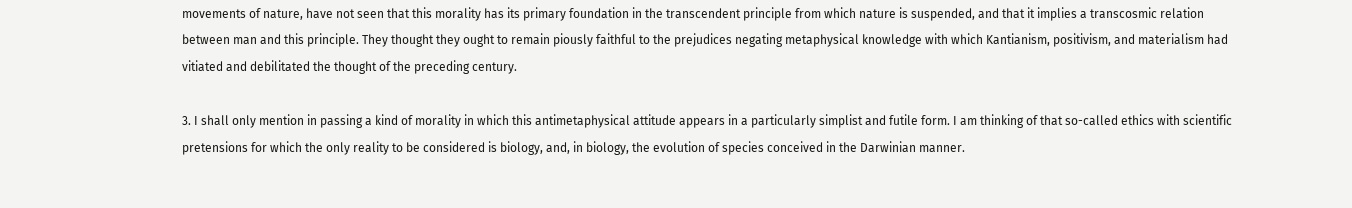movements of nature, have not seen that this morality has its primary foundation in the transcendent principle from which nature is suspended, and that it implies a transcosmic relation between man and this principle. They thought they ought to remain piously faithful to the prejudices negating metaphysical knowledge with which Kantianism, positivism, and materialism had vitiated and debilitated the thought of the preceding century.

3. I shall only mention in passing a kind of morality in which this antimetaphysical attitude appears in a particularly simplist and futile form. I am thinking of that so-called ethics with scientific pretensions for which the only reality to be considered is biology, and, in biology, the evolution of species conceived in the Darwinian manner.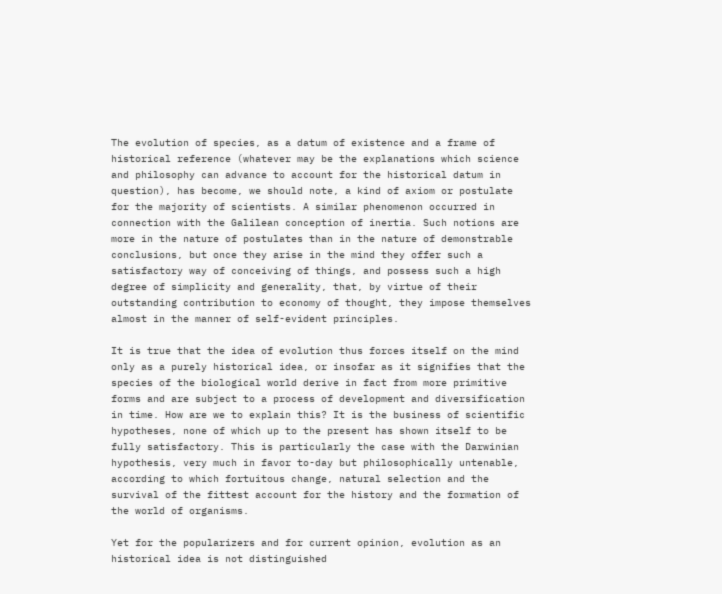The evolution of species, as a datum of existence and a frame of historical reference (whatever may be the explanations which science and philosophy can advance to account for the historical datum in question), has become, we should note, a kind of axiom or postulate for the majority of scientists. A similar phenomenon occurred in connection with the Galilean conception of inertia. Such notions are more in the nature of postulates than in the nature of demonstrable conclusions, but once they arise in the mind they offer such a satisfactory way of conceiving of things, and possess such a high degree of simplicity and generality, that, by virtue of their outstanding contribution to economy of thought, they impose themselves almost in the manner of self-evident principles.

It is true that the idea of evolution thus forces itself on the mind only as a purely historical idea, or insofar as it signifies that the species of the biological world derive in fact from more primitive forms and are subject to a process of development and diversification in time. How are we to explain this? It is the business of scientific hypotheses, none of which up to the present has shown itself to be fully satisfactory. This is particularly the case with the Darwinian hypothesis, very much in favor to-day but philosophically untenable, according to which fortuitous change, natural selection and the survival of the fittest account for the history and the formation of the world of organisms.

Yet for the popularizers and for current opinion, evolution as an historical idea is not distinguished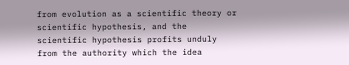from evolution as a scientific theory or scientific hypothesis, and the scientific hypothesis profits unduly from the authority which the idea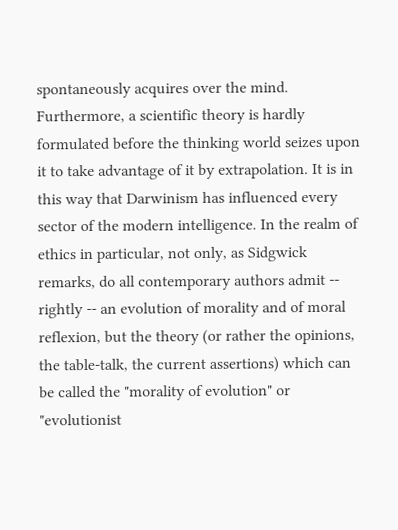spontaneously acquires over the mind. Furthermore, a scientific theory is hardly formulated before the thinking world seizes upon it to take advantage of it by extrapolation. It is in this way that Darwinism has influenced every sector of the modern intelligence. In the realm of ethics in particular, not only, as Sidgwick remarks, do all contemporary authors admit -- rightly -- an evolution of morality and of moral reflexion, but the theory (or rather the opinions, the table-talk, the current assertions) which can be called the "morality of evolution" or "evolutionist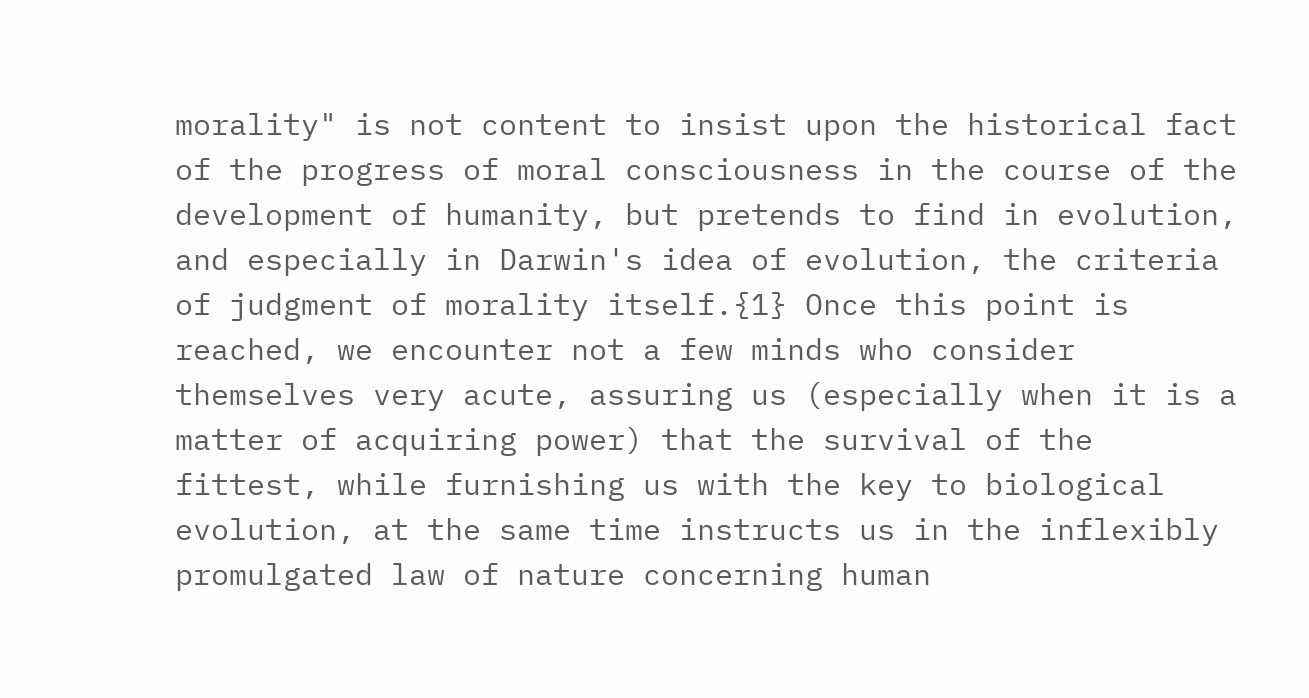morality" is not content to insist upon the historical fact of the progress of moral consciousness in the course of the development of humanity, but pretends to find in evolution, and especially in Darwin's idea of evolution, the criteria of judgment of morality itself.{1} Once this point is reached, we encounter not a few minds who consider themselves very acute, assuring us (especially when it is a matter of acquiring power) that the survival of the fittest, while furnishing us with the key to biological evolution, at the same time instructs us in the inflexibly promulgated law of nature concerning human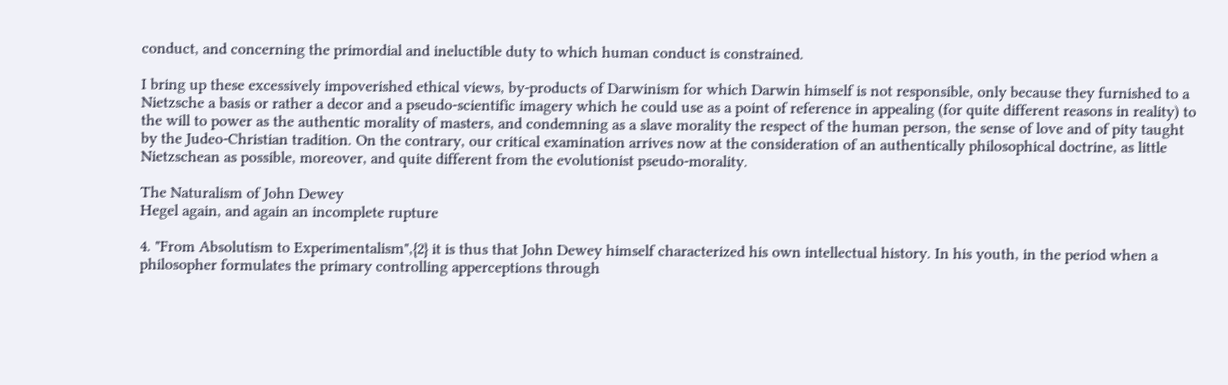conduct, and concerning the primordial and ineluctible duty to which human conduct is constrained.

I bring up these excessively impoverished ethical views, by-products of Darwinism for which Darwin himself is not responsible, only because they furnished to a Nietzsche a basis or rather a decor and a pseudo-scientific imagery which he could use as a point of reference in appealing (for quite different reasons in reality) to the will to power as the authentic morality of masters, and condemning as a slave morality the respect of the human person, the sense of love and of pity taught by the Judeo-Christian tradition. On the contrary, our critical examination arrives now at the consideration of an authentically philosophical doctrine, as little Nietzschean as possible, moreover, and quite different from the evolutionist pseudo-morality.

The Naturalism of John Dewey
Hegel again, and again an incomplete rupture

4. "From Absolutism to Experimentalism",{2} it is thus that John Dewey himself characterized his own intellectual history. In his youth, in the period when a philosopher formulates the primary controlling apperceptions through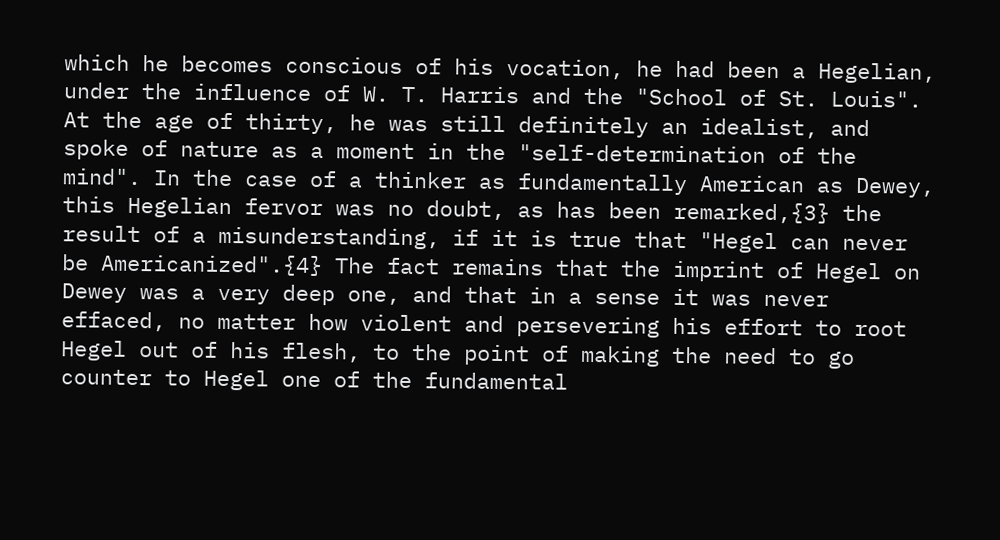which he becomes conscious of his vocation, he had been a Hegelian, under the influence of W. T. Harris and the "School of St. Louis". At the age of thirty, he was still definitely an idealist, and spoke of nature as a moment in the "self-determination of the mind". In the case of a thinker as fundamentally American as Dewey, this Hegelian fervor was no doubt, as has been remarked,{3} the result of a misunderstanding, if it is true that "Hegel can never be Americanized".{4} The fact remains that the imprint of Hegel on Dewey was a very deep one, and that in a sense it was never effaced, no matter how violent and persevering his effort to root Hegel out of his flesh, to the point of making the need to go counter to Hegel one of the fundamental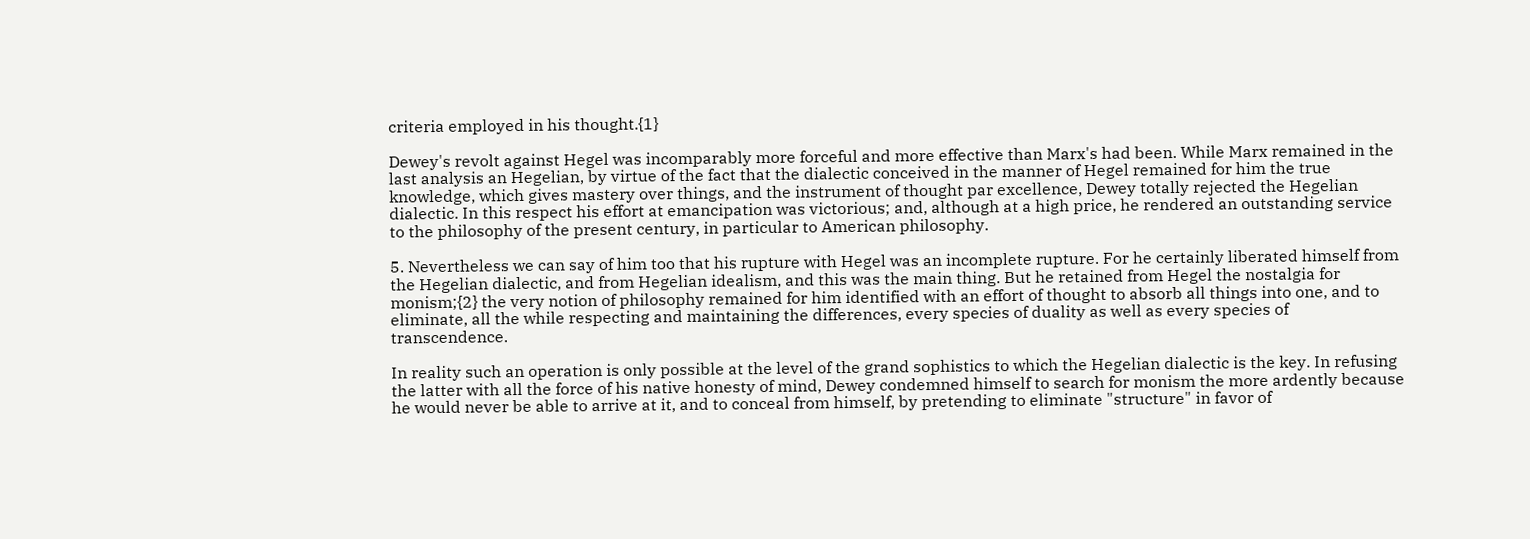criteria employed in his thought.{1}

Dewey's revolt against Hegel was incomparably more forceful and more effective than Marx's had been. While Marx remained in the last analysis an Hegelian, by virtue of the fact that the dialectic conceived in the manner of Hegel remained for him the true knowledge, which gives mastery over things, and the instrument of thought par excellence, Dewey totally rejected the Hegelian dialectic. In this respect his effort at emancipation was victorious; and, although at a high price, he rendered an outstanding service to the philosophy of the present century, in particular to American philosophy.

5. Nevertheless we can say of him too that his rupture with Hegel was an incomplete rupture. For he certainly liberated himself from the Hegelian dialectic, and from Hegelian idealism, and this was the main thing. But he retained from Hegel the nostalgia for monism;{2} the very notion of philosophy remained for him identified with an effort of thought to absorb all things into one, and to eliminate, all the while respecting and maintaining the differences, every species of duality as well as every species of transcendence.

In reality such an operation is only possible at the level of the grand sophistics to which the Hegelian dialectic is the key. In refusing the latter with all the force of his native honesty of mind, Dewey condemned himself to search for monism the more ardently because he would never be able to arrive at it, and to conceal from himself, by pretending to eliminate "structure" in favor of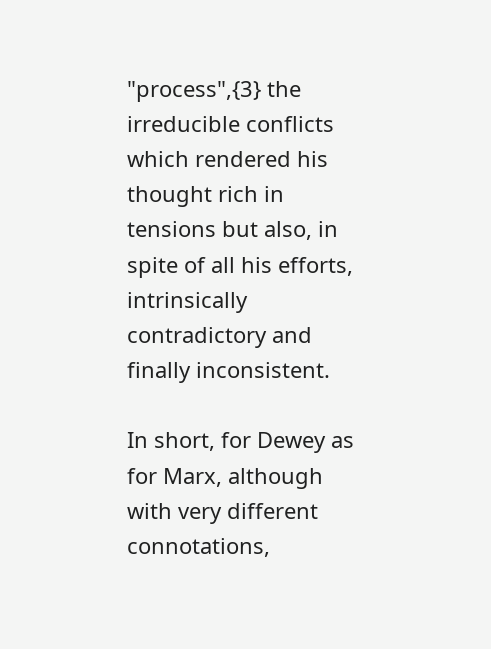"process",{3} the irreducible conflicts which rendered his thought rich in tensions but also, in spite of all his efforts, intrinsically contradictory and finally inconsistent.

In short, for Dewey as for Marx, although with very different connotations,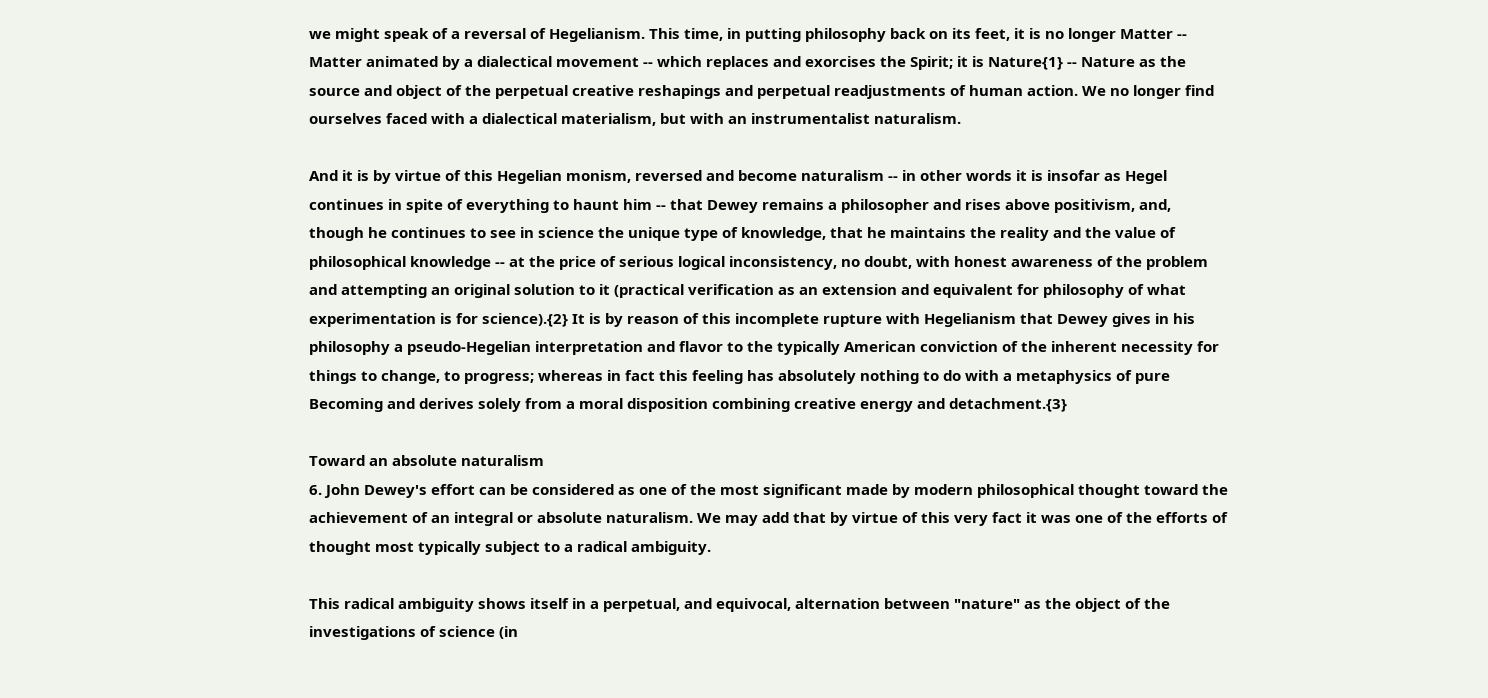we might speak of a reversal of Hegelianism. This time, in putting philosophy back on its feet, it is no longer Matter -- Matter animated by a dialectical movement -- which replaces and exorcises the Spirit; it is Nature{1} -- Nature as the source and object of the perpetual creative reshapings and perpetual readjustments of human action. We no longer find ourselves faced with a dialectical materialism, but with an instrumentalist naturalism.

And it is by virtue of this Hegelian monism, reversed and become naturalism -- in other words it is insofar as Hegel continues in spite of everything to haunt him -- that Dewey remains a philosopher and rises above positivism, and, though he continues to see in science the unique type of knowledge, that he maintains the reality and the value of philosophical knowledge -- at the price of serious logical inconsistency, no doubt, with honest awareness of the problem and attempting an original solution to it (practical verification as an extension and equivalent for philosophy of what experimentation is for science).{2} It is by reason of this incomplete rupture with Hegelianism that Dewey gives in his philosophy a pseudo-Hegelian interpretation and flavor to the typically American conviction of the inherent necessity for things to change, to progress; whereas in fact this feeling has absolutely nothing to do with a metaphysics of pure Becoming and derives solely from a moral disposition combining creative energy and detachment.{3}

Toward an absolute naturalism
6. John Dewey's effort can be considered as one of the most significant made by modern philosophical thought toward the achievement of an integral or absolute naturalism. We may add that by virtue of this very fact it was one of the efforts of thought most typically subject to a radical ambiguity.

This radical ambiguity shows itself in a perpetual, and equivocal, alternation between "nature" as the object of the investigations of science (in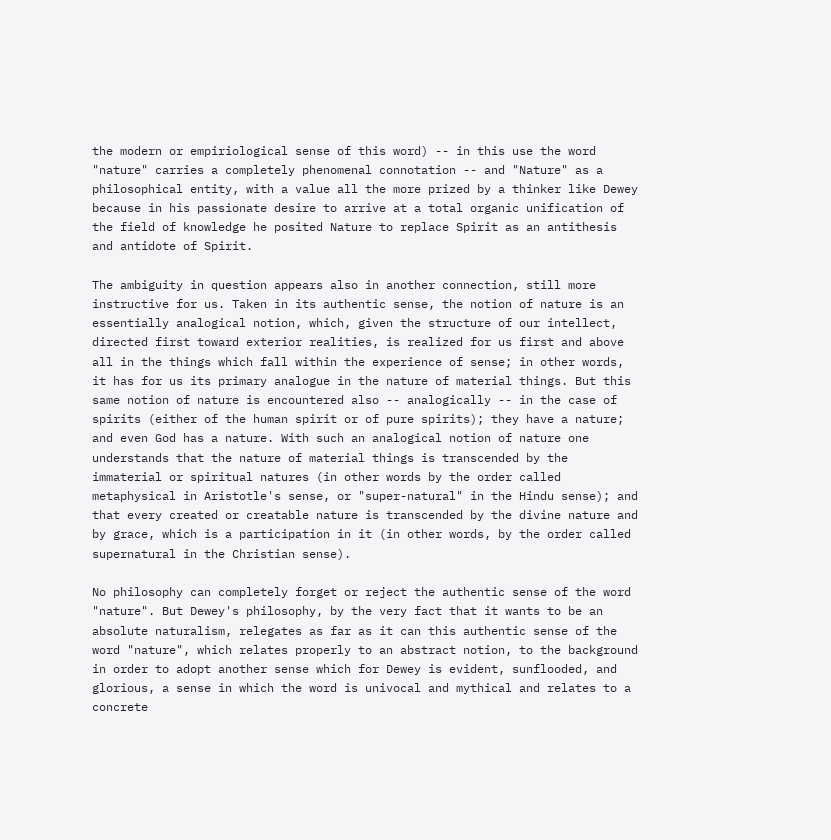the modern or empiriological sense of this word) -- in this use the word "nature" carries a completely phenomenal connotation -- and "Nature" as a philosophical entity, with a value all the more prized by a thinker like Dewey because in his passionate desire to arrive at a total organic unification of the field of knowledge he posited Nature to replace Spirit as an antithesis and antidote of Spirit.

The ambiguity in question appears also in another connection, still more instructive for us. Taken in its authentic sense, the notion of nature is an essentially analogical notion, which, given the structure of our intellect, directed first toward exterior realities, is realized for us first and above all in the things which fall within the experience of sense; in other words, it has for us its primary analogue in the nature of material things. But this same notion of nature is encountered also -- analogically -- in the case of spirits (either of the human spirit or of pure spirits); they have a nature; and even God has a nature. With such an analogical notion of nature one understands that the nature of material things is transcended by the immaterial or spiritual natures (in other words by the order called metaphysical in Aristotle's sense, or "super-natural" in the Hindu sense); and that every created or creatable nature is transcended by the divine nature and by grace, which is a participation in it (in other words, by the order called supernatural in the Christian sense).

No philosophy can completely forget or reject the authentic sense of the word "nature". But Dewey's philosophy, by the very fact that it wants to be an absolute naturalism, relegates as far as it can this authentic sense of the word "nature", which relates properly to an abstract notion, to the background in order to adopt another sense which for Dewey is evident, sunflooded, and glorious, a sense in which the word is univocal and mythical and relates to a concrete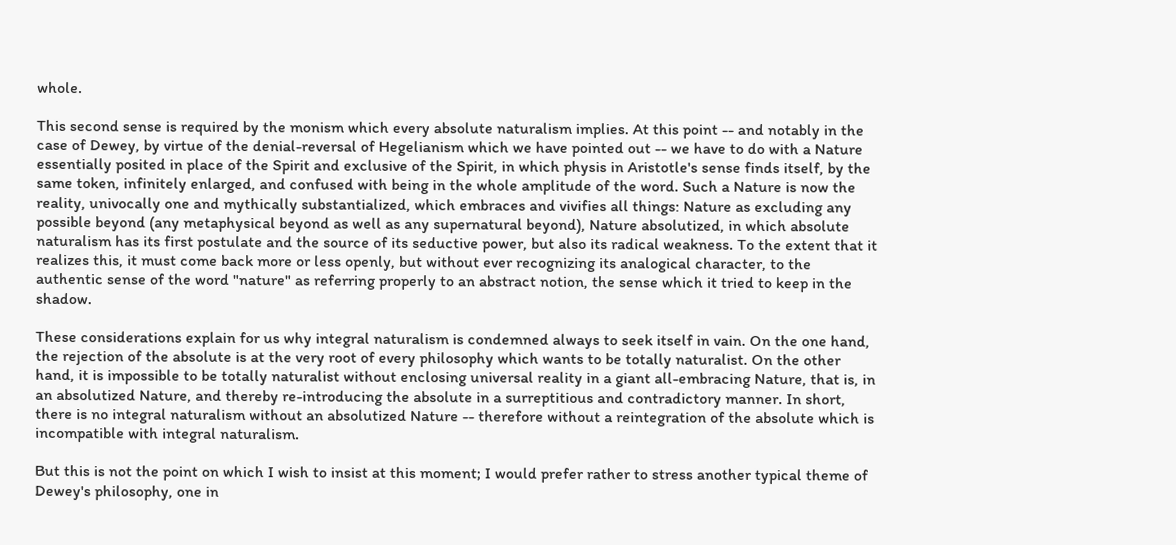whole.

This second sense is required by the monism which every absolute naturalism implies. At this point -- and notably in the case of Dewey, by virtue of the denial-reversal of Hegelianism which we have pointed out -- we have to do with a Nature essentially posited in place of the Spirit and exclusive of the Spirit, in which physis in Aristotle's sense finds itself, by the same token, infinitely enlarged, and confused with being in the whole amplitude of the word. Such a Nature is now the reality, univocally one and mythically substantialized, which embraces and vivifies all things: Nature as excluding any possible beyond (any metaphysical beyond as well as any supernatural beyond), Nature absolutized, in which absolute naturalism has its first postulate and the source of its seductive power, but also its radical weakness. To the extent that it realizes this, it must come back more or less openly, but without ever recognizing its analogical character, to the authentic sense of the word "nature" as referring properly to an abstract notion, the sense which it tried to keep in the shadow.

These considerations explain for us why integral naturalism is condemned always to seek itself in vain. On the one hand, the rejection of the absolute is at the very root of every philosophy which wants to be totally naturalist. On the other hand, it is impossible to be totally naturalist without enclosing universal reality in a giant all-embracing Nature, that is, in an absolutized Nature, and thereby re-introducing the absolute in a surreptitious and contradictory manner. In short, there is no integral naturalism without an absolutized Nature -- therefore without a reintegration of the absolute which is incompatible with integral naturalism.

But this is not the point on which I wish to insist at this moment; I would prefer rather to stress another typical theme of Dewey's philosophy, one in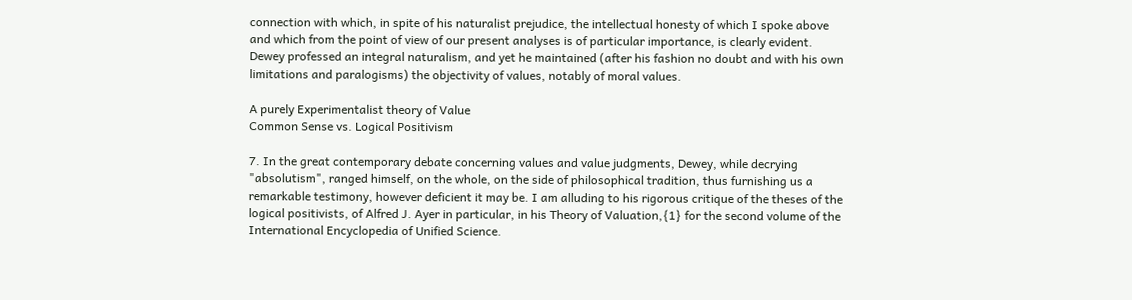connection with which, in spite of his naturalist prejudice, the intellectual honesty of which I spoke above and which from the point of view of our present analyses is of particular importance, is clearly evident. Dewey professed an integral naturalism, and yet he maintained (after his fashion no doubt and with his own limitations and paralogisms) the objectivity of values, notably of moral values.

A purely Experimentalist theory of Value
Common Sense vs. Logical Positivism

7. In the great contemporary debate concerning values and value judgments, Dewey, while decrying "absolutism", ranged himself, on the whole, on the side of philosophical tradition, thus furnishing us a remarkable testimony, however deficient it may be. I am alluding to his rigorous critique of the theses of the logical positivists, of Alfred J. Ayer in particular, in his Theory of Valuation,{1} for the second volume of the International Encyclopedia of Unified Science.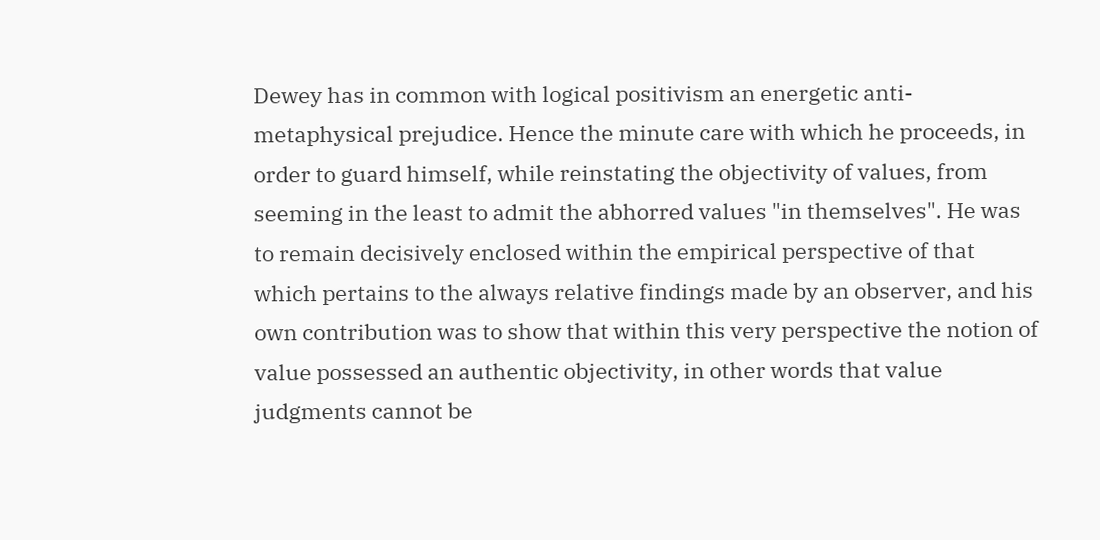Dewey has in common with logical positivism an energetic anti-metaphysical prejudice. Hence the minute care with which he proceeds, in order to guard himself, while reinstating the objectivity of values, from seeming in the least to admit the abhorred values "in themselves". He was to remain decisively enclosed within the empirical perspective of that which pertains to the always relative findings made by an observer, and his own contribution was to show that within this very perspective the notion of value possessed an authentic objectivity, in other words that value judgments cannot be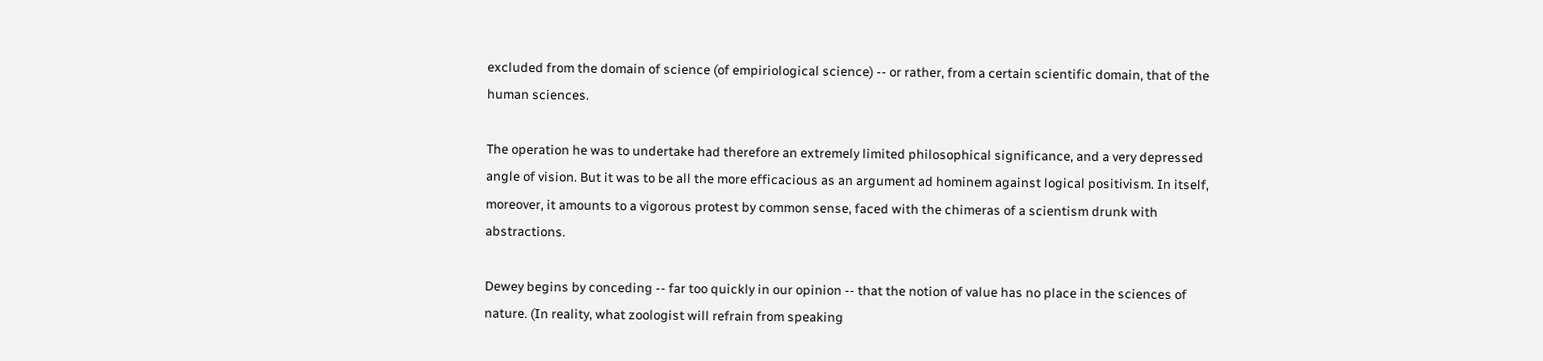excluded from the domain of science (of empiriological science) -- or rather, from a certain scientific domain, that of the human sciences.

The operation he was to undertake had therefore an extremely limited philosophical significance, and a very depressed angle of vision. But it was to be all the more efficacious as an argument ad hominem against logical positivism. In itself, moreover, it amounts to a vigorous protest by common sense, faced with the chimeras of a scientism drunk with abstractions.

Dewey begins by conceding -- far too quickly in our opinion -- that the notion of value has no place in the sciences of nature. (In reality, what zoologist will refrain from speaking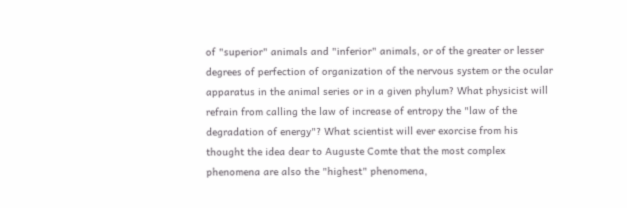of "superior" animals and "inferior" animals, or of the greater or lesser degrees of perfection of organization of the nervous system or the ocular apparatus in the animal series or in a given phylum? What physicist will refrain from calling the law of increase of entropy the "law of the degradation of energy"? What scientist will ever exorcise from his thought the idea dear to Auguste Comte that the most complex phenomena are also the "highest" phenomena,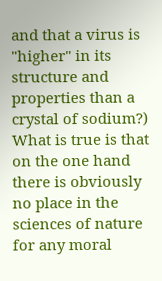and that a virus is "higher" in its structure and properties than a crystal of sodium?) What is true is that on the one hand there is obviously no place in the sciences of nature for any moral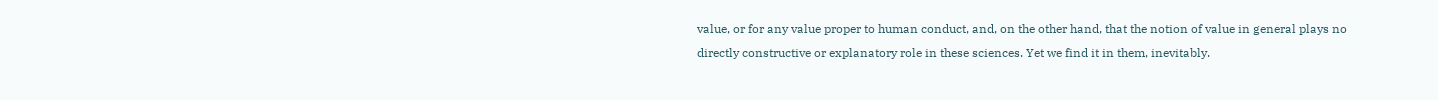value, or for any value proper to human conduct, and, on the other hand, that the notion of value in general plays no directly constructive or explanatory role in these sciences. Yet we find it in them, inevitably.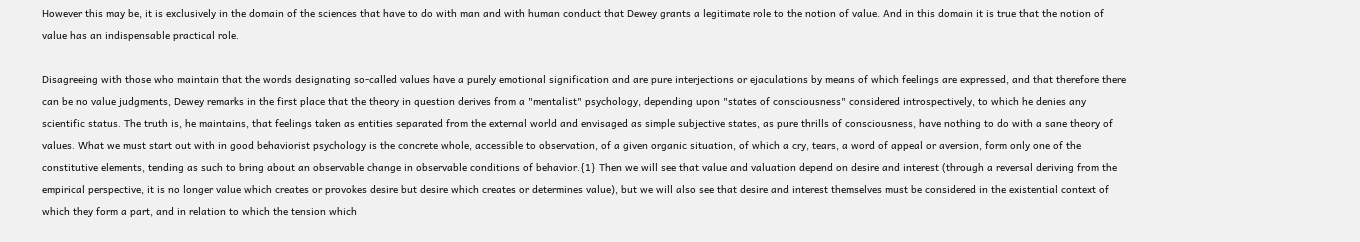However this may be, it is exclusively in the domain of the sciences that have to do with man and with human conduct that Dewey grants a legitimate role to the notion of value. And in this domain it is true that the notion of value has an indispensable practical role.

Disagreeing with those who maintain that the words designating so-called values have a purely emotional signification and are pure interjections or ejaculations by means of which feelings are expressed, and that therefore there can be no value judgments, Dewey remarks in the first place that the theory in question derives from a "mentalist" psychology, depending upon "states of consciousness" considered introspectively, to which he denies any scientific status. The truth is, he maintains, that feelings taken as entities separated from the external world and envisaged as simple subjective states, as pure thrills of consciousness, have nothing to do with a sane theory of values. What we must start out with in good behaviorist psychology is the concrete whole, accessible to observation, of a given organic situation, of which a cry, tears, a word of appeal or aversion, form only one of the constitutive elements, tending as such to bring about an observable change in observable conditions of behavior.{1} Then we will see that value and valuation depend on desire and interest (through a reversal deriving from the empirical perspective, it is no longer value which creates or provokes desire but desire which creates or determines value), but we will also see that desire and interest themselves must be considered in the existential context of which they form a part, and in relation to which the tension which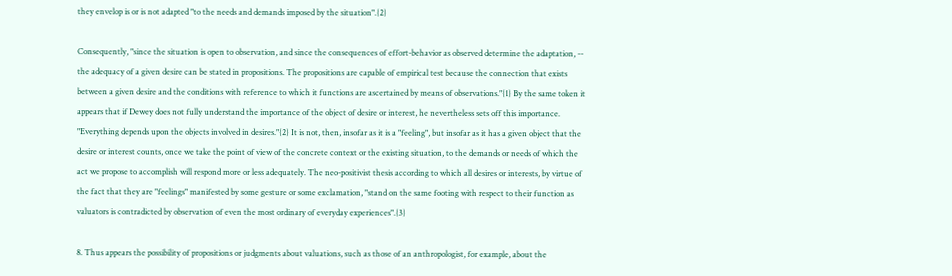they envelop is or is not adapted "to the needs and demands imposed by the situation".{2}

Consequently, "since the situation is open to observation, and since the consequences of effort-behavior as observed determine the adaptation, -- the adequacy of a given desire can be stated in propositions. The propositions are capable of empirical test because the connection that exists between a given desire and the conditions with reference to which it functions are ascertained by means of observations."{1} By the same token it appears that if Dewey does not fully understand the importance of the object of desire or interest, he nevertheless sets off this importance. "Everything depends upon the objects involved in desires."{2} It is not, then, insofar as it is a "feeling", but insofar as it has a given object that the desire or interest counts, once we take the point of view of the concrete context or the existing situation, to the demands or needs of which the act we propose to accomplish will respond more or less adequately. The neo-positivist thesis according to which all desires or interests, by virtue of the fact that they are "feelings" manifested by some gesture or some exclamation, "stand on the same footing with respect to their function as valuators is contradicted by observation of even the most ordinary of everyday experiences".{3}

8. Thus appears the possibility of propositions or judgments about valuations, such as those of an anthropologist, for example, about the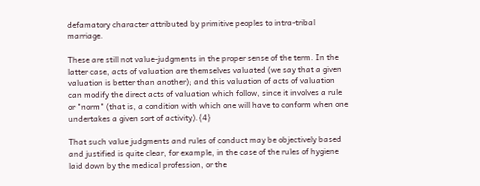defamatory character attributed by primitive peoples to intra-tribal marriage.

These are still not value-judgments in the proper sense of the term. In the latter case, acts of valuation are themselves valuated (we say that a given valuation is better than another); and this valuation of acts of valuation can modify the direct acts of valuation which follow, since it involves a rule or "norm" (that is, a condition with which one will have to conform when one undertakes a given sort of activity).{4}

That such value judgments and rules of conduct may be objectively based and justified is quite clear, for example, in the case of the rules of hygiene laid down by the medical profession, or the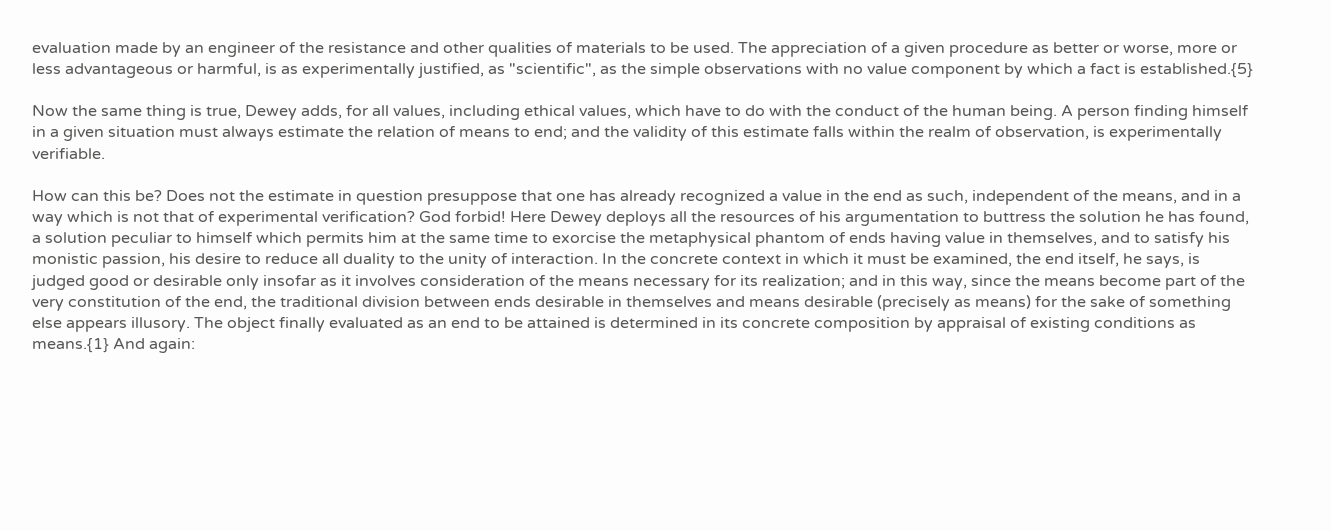evaluation made by an engineer of the resistance and other qualities of materials to be used. The appreciation of a given procedure as better or worse, more or less advantageous or harmful, is as experimentally justified, as "scientific", as the simple observations with no value component by which a fact is established.{5}

Now the same thing is true, Dewey adds, for all values, including ethical values, which have to do with the conduct of the human being. A person finding himself in a given situation must always estimate the relation of means to end; and the validity of this estimate falls within the realm of observation, is experimentally verifiable.

How can this be? Does not the estimate in question presuppose that one has already recognized a value in the end as such, independent of the means, and in a way which is not that of experimental verification? God forbid! Here Dewey deploys all the resources of his argumentation to buttress the solution he has found, a solution peculiar to himself which permits him at the same time to exorcise the metaphysical phantom of ends having value in themselves, and to satisfy his monistic passion, his desire to reduce all duality to the unity of interaction. In the concrete context in which it must be examined, the end itself, he says, is judged good or desirable only insofar as it involves consideration of the means necessary for its realization; and in this way, since the means become part of the very constitution of the end, the traditional division between ends desirable in themselves and means desirable (precisely as means) for the sake of something else appears illusory. The object finally evaluated as an end to be attained is determined in its concrete composition by appraisal of existing conditions as means.{1} And again: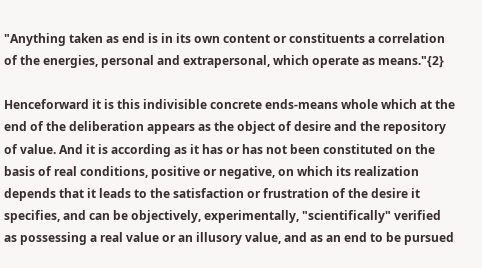"Anything taken as end is in its own content or constituents a correlation of the energies, personal and extrapersonal, which operate as means."{2}

Henceforward it is this indivisible concrete ends-means whole which at the end of the deliberation appears as the object of desire and the repository of value. And it is according as it has or has not been constituted on the basis of real conditions, positive or negative, on which its realization depends that it leads to the satisfaction or frustration of the desire it specifies, and can be objectively, experimentally, "scientifically" verified as possessing a real value or an illusory value, and as an end to be pursued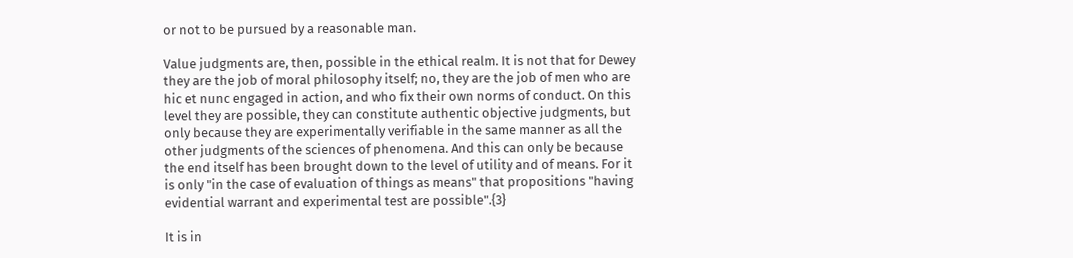or not to be pursued by a reasonable man.

Value judgments are, then, possible in the ethical realm. It is not that for Dewey they are the job of moral philosophy itself; no, they are the job of men who are hic et nunc engaged in action, and who fix their own norms of conduct. On this level they are possible, they can constitute authentic objective judgments, but only because they are experimentally verifiable in the same manner as all the other judgments of the sciences of phenomena. And this can only be because the end itself has been brought down to the level of utility and of means. For it is only "in the case of evaluation of things as means" that propositions "having evidential warrant and experimental test are possible".{3}

It is in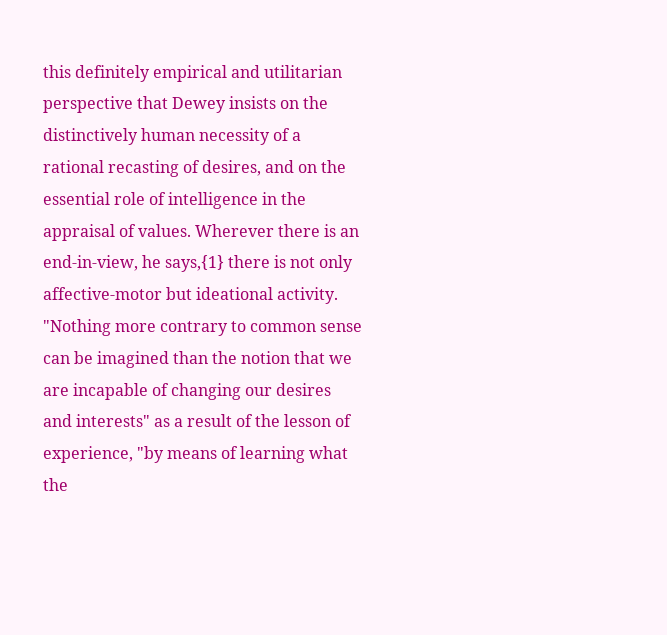this definitely empirical and utilitarian perspective that Dewey insists on the distinctively human necessity of a rational recasting of desires, and on the essential role of intelligence in the appraisal of values. Wherever there is an end-in-view, he says,{1} there is not only affective-motor but ideational activity. "Nothing more contrary to common sense can be imagined than the notion that we are incapable of changing our desires and interests" as a result of the lesson of experience, "by means of learning what the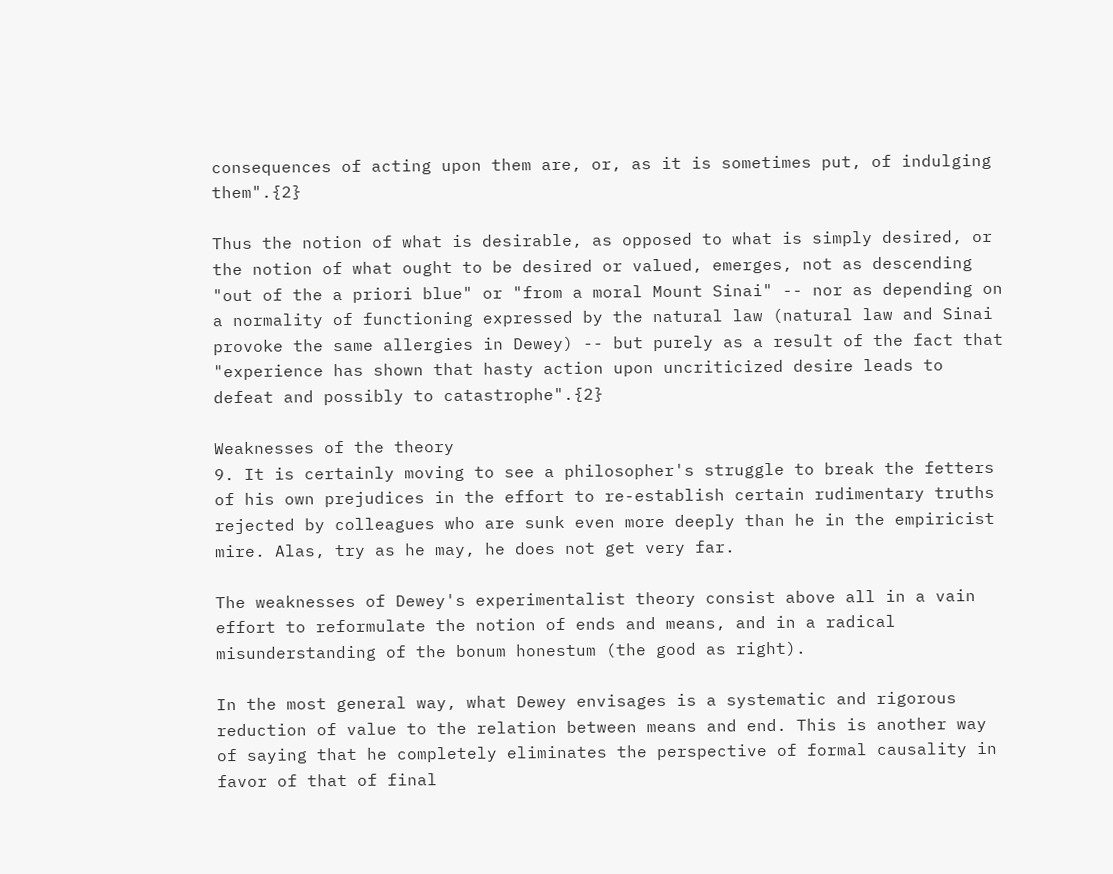consequences of acting upon them are, or, as it is sometimes put, of indulging them".{2}

Thus the notion of what is desirable, as opposed to what is simply desired, or the notion of what ought to be desired or valued, emerges, not as descending "out of the a priori blue" or "from a moral Mount Sinai" -- nor as depending on a normality of functioning expressed by the natural law (natural law and Sinai provoke the same allergies in Dewey) -- but purely as a result of the fact that "experience has shown that hasty action upon uncriticized desire leads to defeat and possibly to catastrophe".{2}

Weaknesses of the theory
9. It is certainly moving to see a philosopher's struggle to break the fetters of his own prejudices in the effort to re-establish certain rudimentary truths rejected by colleagues who are sunk even more deeply than he in the empiricist mire. Alas, try as he may, he does not get very far.

The weaknesses of Dewey's experimentalist theory consist above all in a vain effort to reformulate the notion of ends and means, and in a radical misunderstanding of the bonum honestum (the good as right).

In the most general way, what Dewey envisages is a systematic and rigorous reduction of value to the relation between means and end. This is another way of saying that he completely eliminates the perspective of formal causality in favor of that of final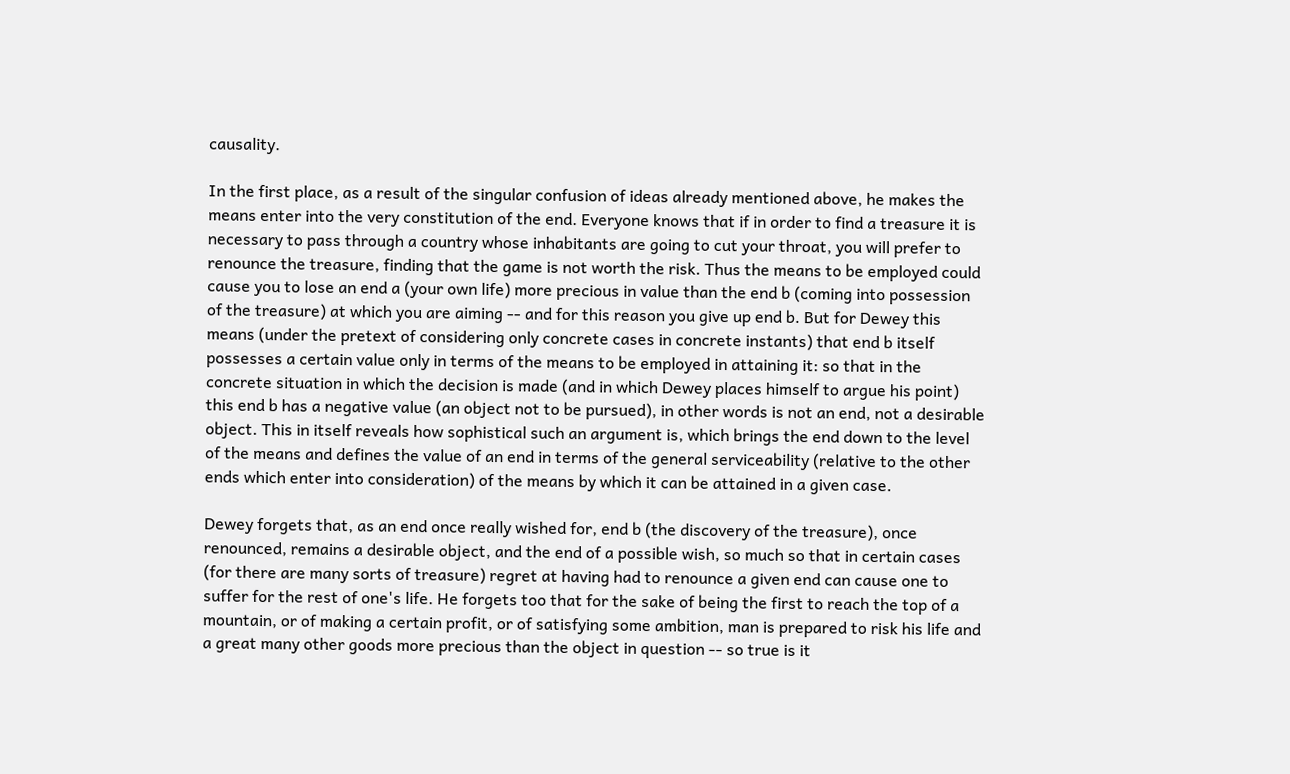causality.

In the first place, as a result of the singular confusion of ideas already mentioned above, he makes the means enter into the very constitution of the end. Everyone knows that if in order to find a treasure it is necessary to pass through a country whose inhabitants are going to cut your throat, you will prefer to renounce the treasure, finding that the game is not worth the risk. Thus the means to be employed could cause you to lose an end a (your own life) more precious in value than the end b (coming into possession of the treasure) at which you are aiming -- and for this reason you give up end b. But for Dewey this means (under the pretext of considering only concrete cases in concrete instants) that end b itself possesses a certain value only in terms of the means to be employed in attaining it: so that in the concrete situation in which the decision is made (and in which Dewey places himself to argue his point) this end b has a negative value (an object not to be pursued), in other words is not an end, not a desirable object. This in itself reveals how sophistical such an argument is, which brings the end down to the level of the means and defines the value of an end in terms of the general serviceability (relative to the other ends which enter into consideration) of the means by which it can be attained in a given case.

Dewey forgets that, as an end once really wished for, end b (the discovery of the treasure), once renounced, remains a desirable object, and the end of a possible wish, so much so that in certain cases (for there are many sorts of treasure) regret at having had to renounce a given end can cause one to suffer for the rest of one's life. He forgets too that for the sake of being the first to reach the top of a mountain, or of making a certain profit, or of satisfying some ambition, man is prepared to risk his life and a great many other goods more precious than the object in question -- so true is it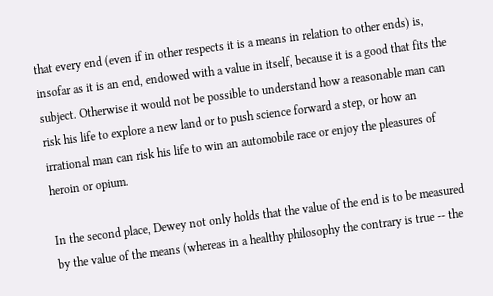that every end (even if in other respects it is a means in relation to other ends) is, insofar as it is an end, endowed with a value in itself, because it is a good that fits the subject. Otherwise it would not be possible to understand how a reasonable man can risk his life to explore a new land or to push science forward a step, or how an irrational man can risk his life to win an automobile race or enjoy the pleasures of heroin or opium.

In the second place, Dewey not only holds that the value of the end is to be measured by the value of the means (whereas in a healthy philosophy the contrary is true -- the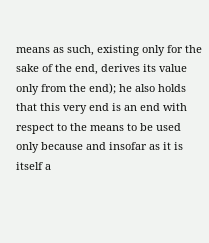means as such, existing only for the sake of the end, derives its value only from the end); he also holds that this very end is an end with respect to the means to be used only because and insofar as it is itself a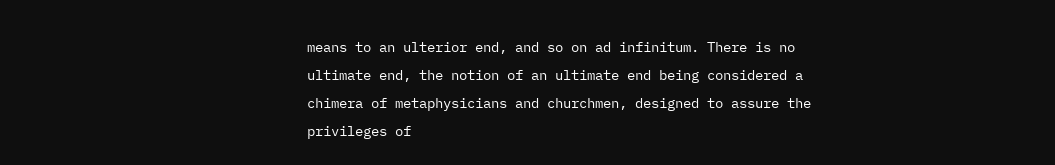means to an ulterior end, and so on ad infinitum. There is no ultimate end, the notion of an ultimate end being considered a chimera of metaphysicians and churchmen, designed to assure the privileges of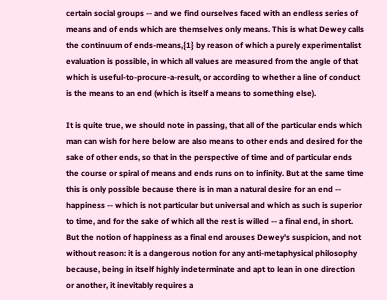certain social groups -- and we find ourselves faced with an endless series of means and of ends which are themselves only means. This is what Dewey calls the continuum of ends-means,{1} by reason of which a purely experimentalist evaluation is possible, in which all values are measured from the angle of that which is useful-to-procure-a-result, or according to whether a line of conduct is the means to an end (which is itself a means to something else).

It is quite true, we should note in passing, that all of the particular ends which man can wish for here below are also means to other ends and desired for the sake of other ends, so that in the perspective of time and of particular ends the course or spiral of means and ends runs on to infinity. But at the same time this is only possible because there is in man a natural desire for an end -- happiness -- which is not particular but universal and which as such is superior to time, and for the sake of which all the rest is willed -- a final end, in short. But the notion of happiness as a final end arouses Dewey's suspicion, and not without reason: it is a dangerous notion for any anti-metaphysical philosophy because, being in itself highly indeterminate and apt to lean in one direction or another, it inevitably requires a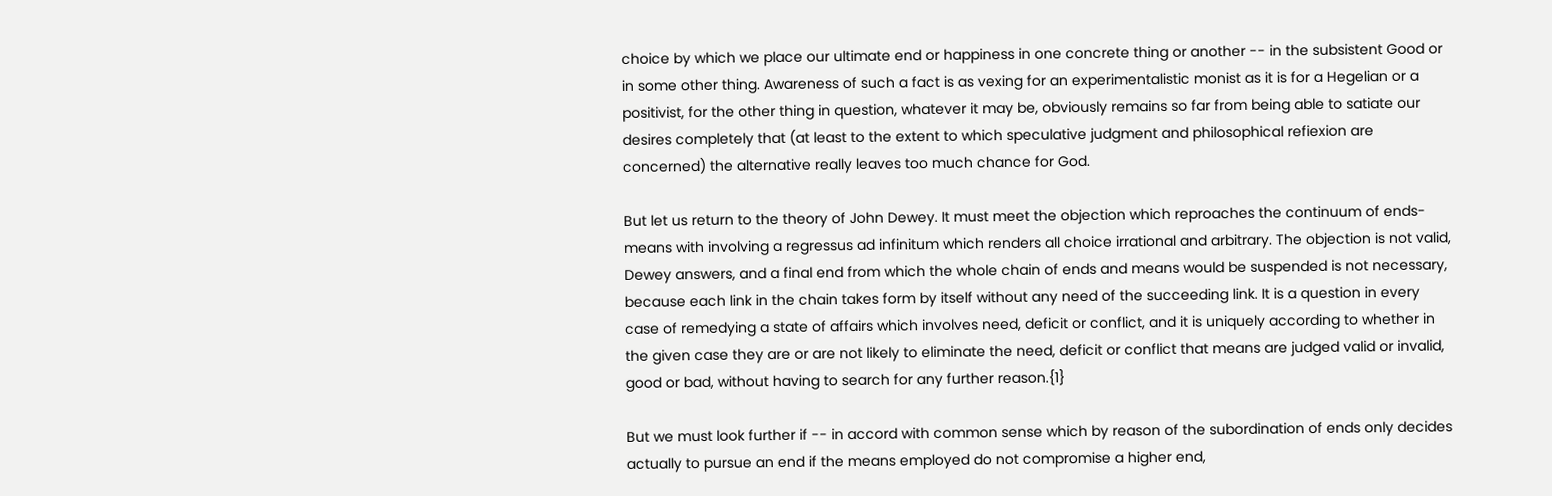choice by which we place our ultimate end or happiness in one concrete thing or another -- in the subsistent Good or in some other thing. Awareness of such a fact is as vexing for an experimentalistic monist as it is for a Hegelian or a positivist, for the other thing in question, whatever it may be, obviously remains so far from being able to satiate our desires completely that (at least to the extent to which speculative judgment and philosophical refiexion are concerned) the alternative really leaves too much chance for God.

But let us return to the theory of John Dewey. It must meet the objection which reproaches the continuum of ends-means with involving a regressus ad infinitum which renders all choice irrational and arbitrary. The objection is not valid, Dewey answers, and a final end from which the whole chain of ends and means would be suspended is not necessary, because each link in the chain takes form by itself without any need of the succeeding link. It is a question in every case of remedying a state of affairs which involves need, deficit or conflict, and it is uniquely according to whether in the given case they are or are not likely to eliminate the need, deficit or conflict that means are judged valid or invalid, good or bad, without having to search for any further reason.{1}

But we must look further if -- in accord with common sense which by reason of the subordination of ends only decides actually to pursue an end if the means employed do not compromise a higher end,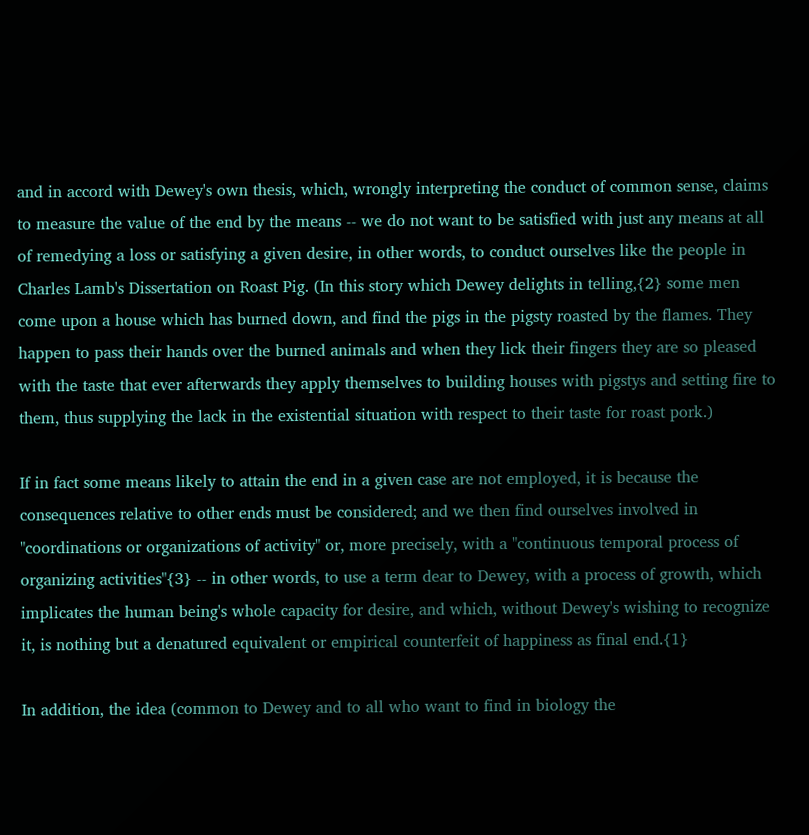and in accord with Dewey's own thesis, which, wrongly interpreting the conduct of common sense, claims to measure the value of the end by the means -- we do not want to be satisfied with just any means at all of remedying a loss or satisfying a given desire, in other words, to conduct ourselves like the people in Charles Lamb's Dissertation on Roast Pig. (In this story which Dewey delights in telling,{2} some men come upon a house which has burned down, and find the pigs in the pigsty roasted by the flames. They happen to pass their hands over the burned animals and when they lick their fingers they are so pleased with the taste that ever afterwards they apply themselves to building houses with pigstys and setting fire to them, thus supplying the lack in the existential situation with respect to their taste for roast pork.)

If in fact some means likely to attain the end in a given case are not employed, it is because the consequences relative to other ends must be considered; and we then find ourselves involved in "coordinations or organizations of activity" or, more precisely, with a "continuous temporal process of organizing activities"{3} -- in other words, to use a term dear to Dewey, with a process of growth, which implicates the human being's whole capacity for desire, and which, without Dewey's wishing to recognize it, is nothing but a denatured equivalent or empirical counterfeit of happiness as final end.{1}

In addition, the idea (common to Dewey and to all who want to find in biology the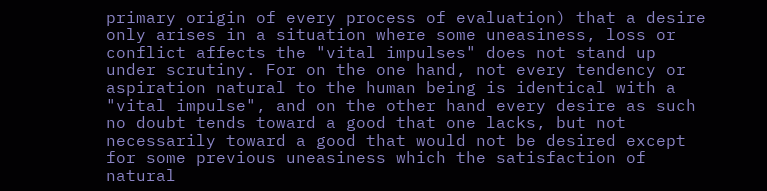primary origin of every process of evaluation) that a desire only arises in a situation where some uneasiness, loss or conflict affects the "vital impulses" does not stand up under scrutiny. For on the one hand, not every tendency or aspiration natural to the human being is identical with a "vital impulse", and on the other hand every desire as such no doubt tends toward a good that one lacks, but not necessarily toward a good that would not be desired except for some previous uneasiness which the satisfaction of natural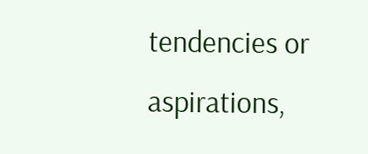tendencies or aspirations,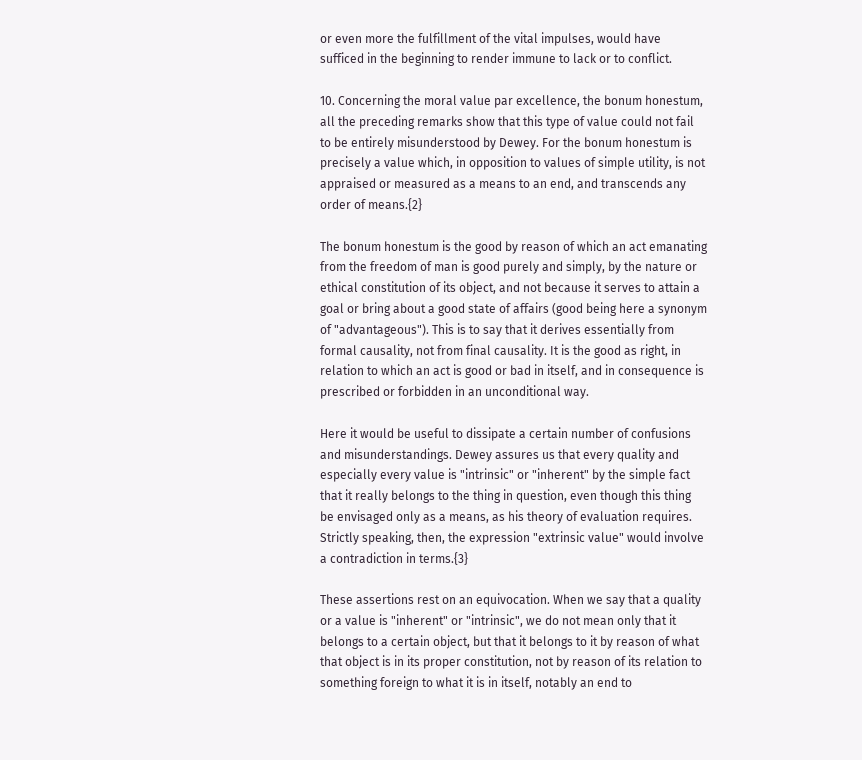or even more the fulfillment of the vital impulses, would have sufficed in the beginning to render immune to lack or to conflict.

10. Concerning the moral value par excellence, the bonum honestum, all the preceding remarks show that this type of value could not fail to be entirely misunderstood by Dewey. For the bonum honestum is precisely a value which, in opposition to values of simple utility, is not appraised or measured as a means to an end, and transcends any order of means.{2}

The bonum honestum is the good by reason of which an act emanating from the freedom of man is good purely and simply, by the nature or ethical constitution of its object, and not because it serves to attain a goal or bring about a good state of affairs (good being here a synonym of "advantageous"). This is to say that it derives essentially from formal causality, not from final causality. It is the good as right, in relation to which an act is good or bad in itself, and in consequence is prescribed or forbidden in an unconditional way.

Here it would be useful to dissipate a certain number of confusions and misunderstandings. Dewey assures us that every quality and especially every value is "intrinsic" or "inherent" by the simple fact that it really belongs to the thing in question, even though this thing be envisaged only as a means, as his theory of evaluation requires. Strictly speaking, then, the expression "extrinsic value" would involve a contradiction in terms.{3}

These assertions rest on an equivocation. When we say that a quality or a value is "inherent" or "intrinsic", we do not mean only that it belongs to a certain object, but that it belongs to it by reason of what that object is in its proper constitution, not by reason of its relation to something foreign to what it is in itself, notably an end to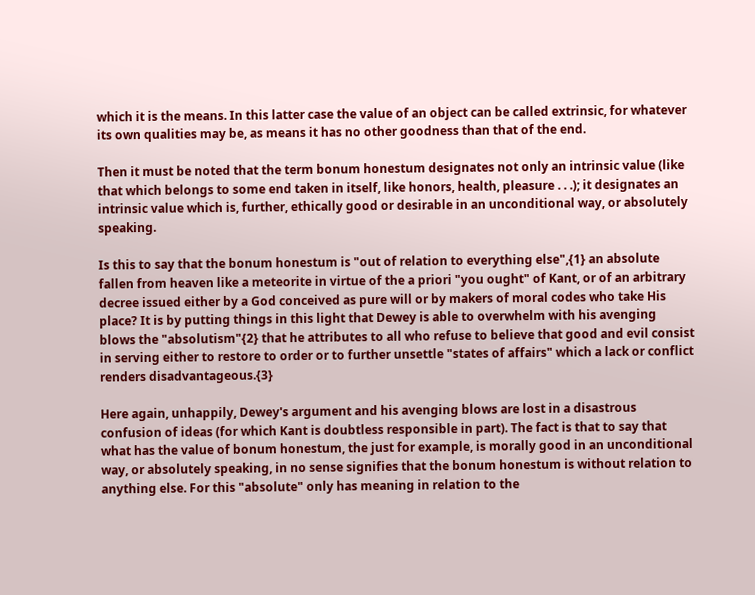which it is the means. In this latter case the value of an object can be called extrinsic, for whatever its own qualities may be, as means it has no other goodness than that of the end.

Then it must be noted that the term bonum honestum designates not only an intrinsic value (like that which belongs to some end taken in itself, like honors, health, pleasure . . .); it designates an intrinsic value which is, further, ethically good or desirable in an unconditional way, or absolutely speaking.

Is this to say that the bonum honestum is "out of relation to everything else",{1} an absolute fallen from heaven like a meteorite in virtue of the a priori "you ought" of Kant, or of an arbitrary decree issued either by a God conceived as pure will or by makers of moral codes who take His place? It is by putting things in this light that Dewey is able to overwhelm with his avenging blows the "absolutism"{2} that he attributes to all who refuse to believe that good and evil consist in serving either to restore to order or to further unsettle "states of affairs" which a lack or conflict renders disadvantageous.{3}

Here again, unhappily, Dewey's argument and his avenging blows are lost in a disastrous confusion of ideas (for which Kant is doubtless responsible in part). The fact is that to say that what has the value of bonum honestum, the just for example, is morally good in an unconditional way, or absolutely speaking, in no sense signifies that the bonum honestum is without relation to anything else. For this "absolute" only has meaning in relation to the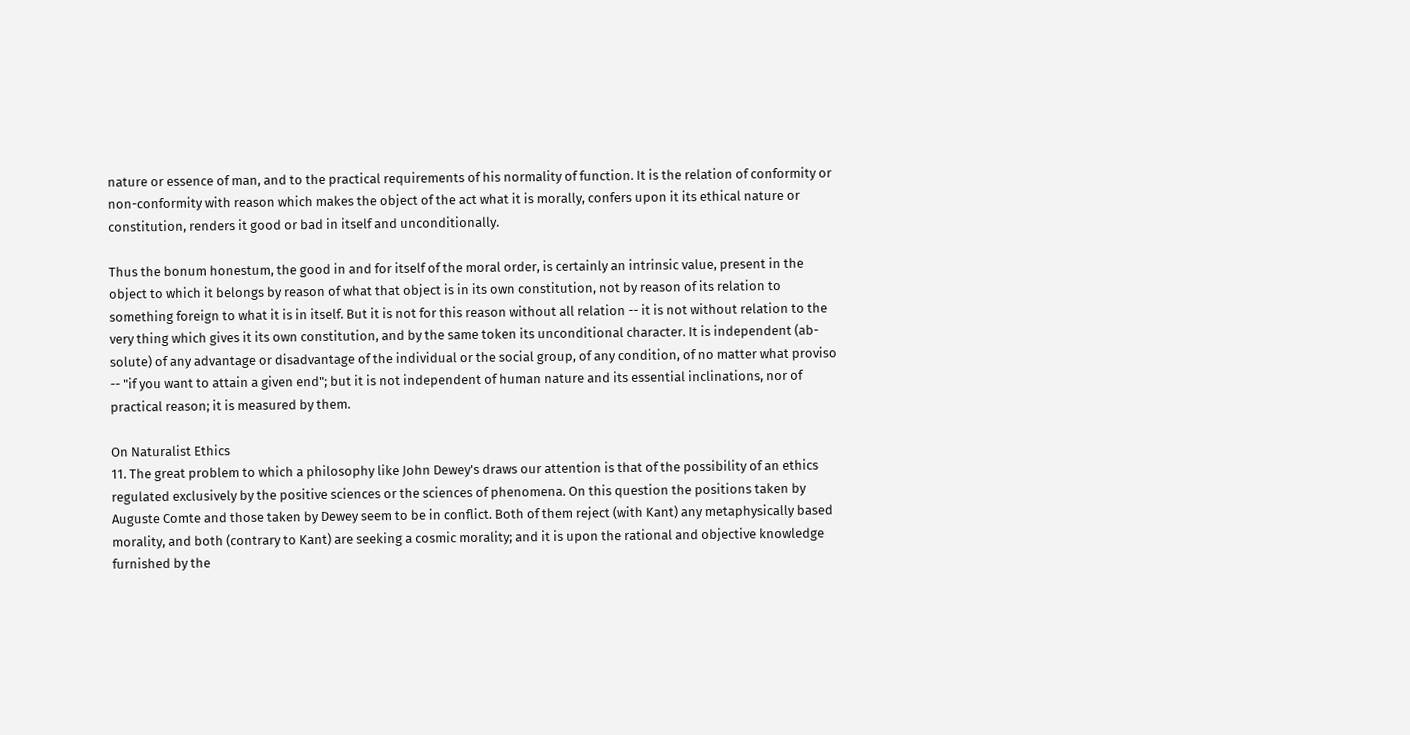nature or essence of man, and to the practical requirements of his normality of function. It is the relation of conformity or non-conformity with reason which makes the object of the act what it is morally, confers upon it its ethical nature or constitution, renders it good or bad in itself and unconditionally.

Thus the bonum honestum, the good in and for itself of the moral order, is certainly an intrinsic value, present in the object to which it belongs by reason of what that object is in its own constitution, not by reason of its relation to something foreign to what it is in itself. But it is not for this reason without all relation -- it is not without relation to the very thing which gives it its own constitution, and by the same token its unconditional character. It is independent (ab-solute) of any advantage or disadvantage of the individual or the social group, of any condition, of no matter what proviso -- "if you want to attain a given end"; but it is not independent of human nature and its essential inclinations, nor of practical reason; it is measured by them.

On Naturalist Ethics
11. The great problem to which a philosophy like John Dewey's draws our attention is that of the possibility of an ethics regulated exclusively by the positive sciences or the sciences of phenomena. On this question the positions taken by Auguste Comte and those taken by Dewey seem to be in conflict. Both of them reject (with Kant) any metaphysically based morality, and both (contrary to Kant) are seeking a cosmic morality; and it is upon the rational and objective knowledge furnished by the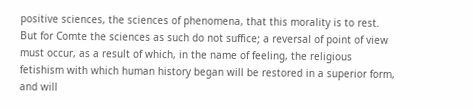positive sciences, the sciences of phenomena, that this morality is to rest. But for Comte the sciences as such do not suffice; a reversal of point of view must occur, as a result of which, in the name of feeling, the religious fetishism with which human history began will be restored in a superior form, and will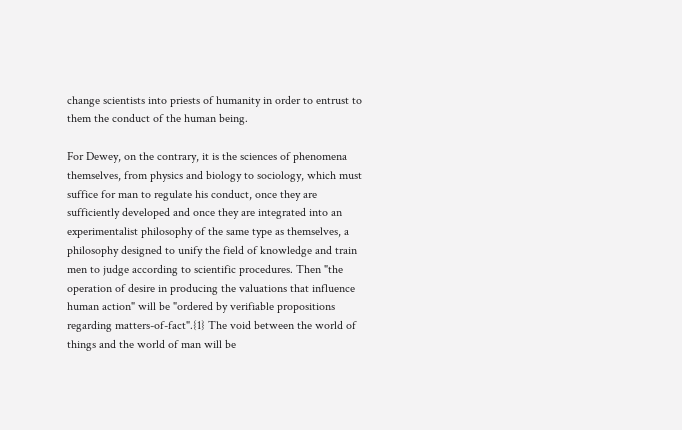change scientists into priests of humanity in order to entrust to them the conduct of the human being.

For Dewey, on the contrary, it is the sciences of phenomena themselves, from physics and biology to sociology, which must suffice for man to regulate his conduct, once they are sufficiently developed and once they are integrated into an experimentalist philosophy of the same type as themselves, a philosophy designed to unify the field of knowledge and train men to judge according to scientific procedures. Then "the operation of desire in producing the valuations that influence human action" will be "ordered by verifiable propositions regarding matters-of-fact".{1} The void between the world of things and the world of man will be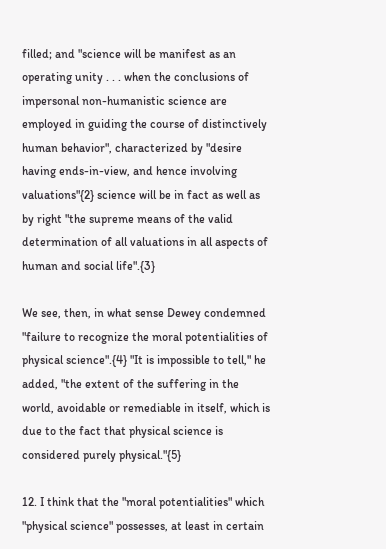filled; and "science will be manifest as an operating unity . . . when the conclusions of impersonal non-humanistic science are employed in guiding the course of distinctively human behavior", characterized by "desire having ends-in-view, and hence involving valuations"{2} science will be in fact as well as by right "the supreme means of the valid determination of all valuations in all aspects of human and social life".{3}

We see, then, in what sense Dewey condemned "failure to recognize the moral potentialities of physical science".{4} "It is impossible to tell," he added, "the extent of the suffering in the world, avoidable or remediable in itself, which is due to the fact that physical science is considered purely physical."{5}

12. I think that the "moral potentialities" which "physical science" possesses, at least in certain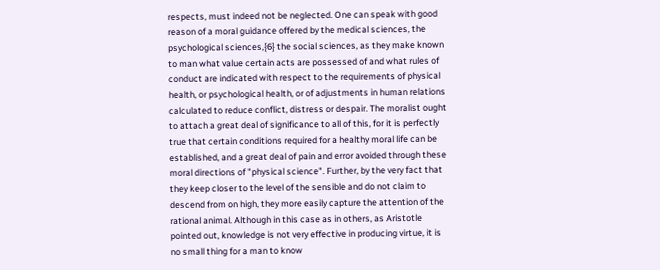respects, must indeed not be neglected. One can speak with good reason of a moral guidance offered by the medical sciences, the psychological sciences,{6} the social sciences, as they make known to man what value certain acts are possessed of and what rules of conduct are indicated with respect to the requirements of physical health, or psychological health, or of adjustments in human relations calculated to reduce conflict, distress or despair. The moralist ought to attach a great deal of significance to all of this, for it is perfectly true that certain conditions required for a healthy moral life can be established, and a great deal of pain and error avoided through these moral directions of "physical science". Further, by the very fact that they keep closer to the level of the sensible and do not claim to descend from on high, they more easily capture the attention of the rational animal. Although in this case as in others, as Aristotle pointed out, knowledge is not very effective in producing virtue, it is no small thing for a man to know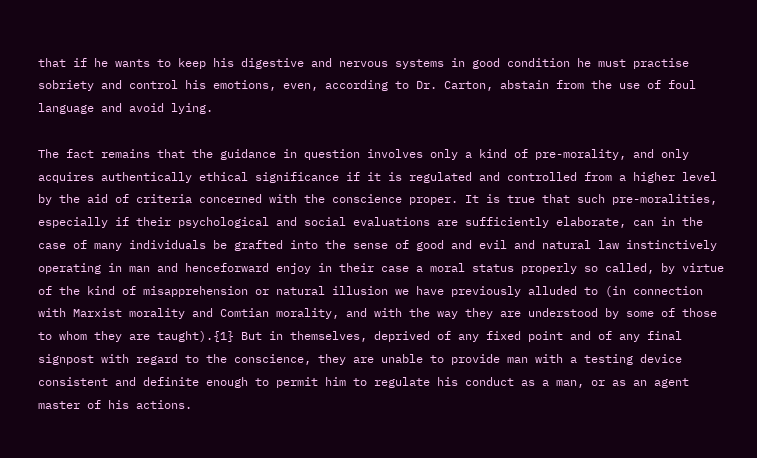that if he wants to keep his digestive and nervous systems in good condition he must practise sobriety and control his emotions, even, according to Dr. Carton, abstain from the use of foul language and avoid lying.

The fact remains that the guidance in question involves only a kind of pre-morality, and only acquires authentically ethical significance if it is regulated and controlled from a higher level by the aid of criteria concerned with the conscience proper. It is true that such pre-moralities, especially if their psychological and social evaluations are sufficiently elaborate, can in the case of many individuals be grafted into the sense of good and evil and natural law instinctively operating in man and henceforward enjoy in their case a moral status properly so called, by virtue of the kind of misapprehension or natural illusion we have previously alluded to (in connection with Marxist morality and Comtian morality, and with the way they are understood by some of those to whom they are taught).{1} But in themselves, deprived of any fixed point and of any final signpost with regard to the conscience, they are unable to provide man with a testing device consistent and definite enough to permit him to regulate his conduct as a man, or as an agent master of his actions.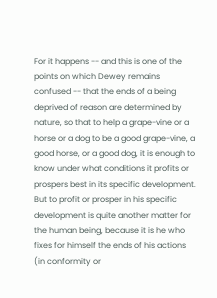For it happens -- and this is one of the points on which Dewey remains confused -- that the ends of a being deprived of reason are determined by nature, so that to help a grape-vine or a horse or a dog to be a good grape-vine, a good horse, or a good dog, it is enough to know under what conditions it profits or prospers best in its specific development. But to profit or prosper in his specific development is quite another matter for the human being, because it is he who fixes for himself the ends of his actions (in conformity or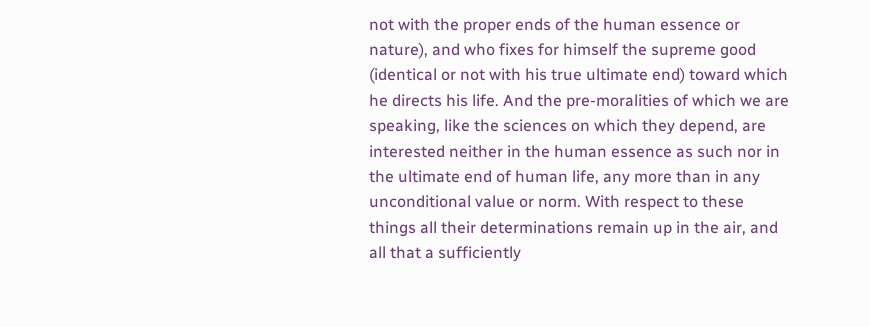not with the proper ends of the human essence or nature), and who fixes for himself the supreme good (identical or not with his true ultimate end) toward which he directs his life. And the pre-moralities of which we are speaking, like the sciences on which they depend, are interested neither in the human essence as such nor in the ultimate end of human life, any more than in any unconditional value or norm. With respect to these things all their determinations remain up in the air, and all that a sufficiently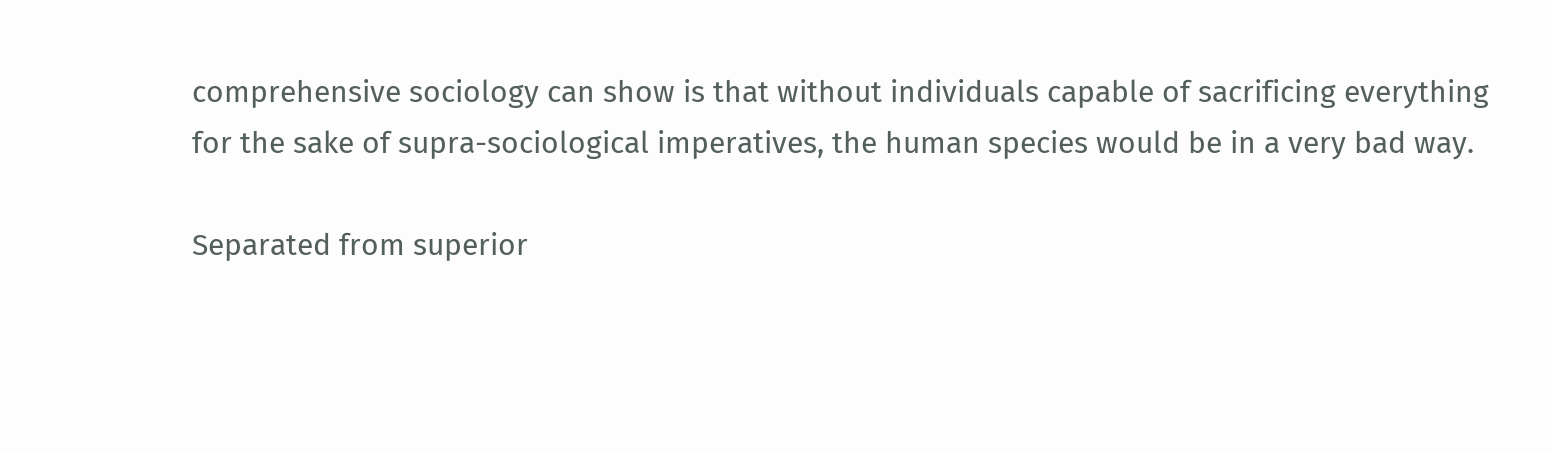comprehensive sociology can show is that without individuals capable of sacrificing everything for the sake of supra-sociological imperatives, the human species would be in a very bad way.

Separated from superior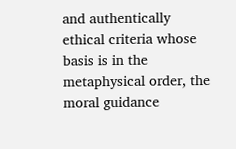and authentically ethical criteria whose basis is in the metaphysical order, the moral guidance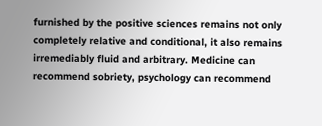furnished by the positive sciences remains not only completely relative and conditional, it also remains irremediably fluid and arbitrary. Medicine can recommend sobriety, psychology can recommend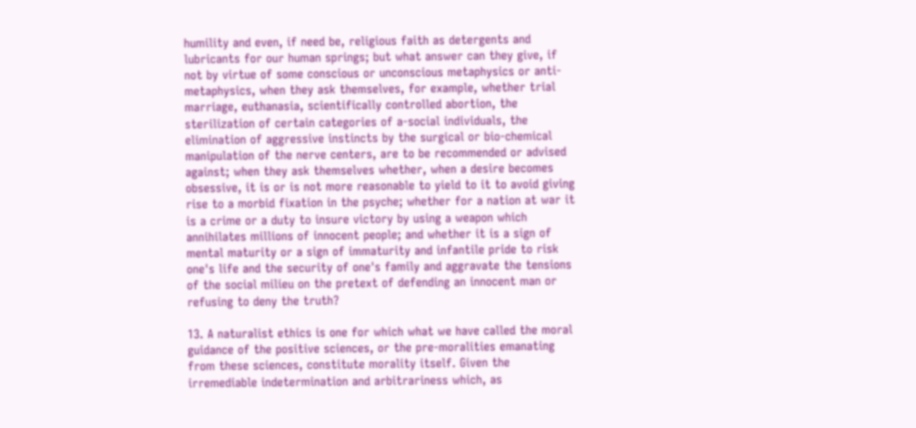humility and even, if need be, religious faith as detergents and lubricants for our human springs; but what answer can they give, if not by virtue of some conscious or unconscious metaphysics or anti-metaphysics, when they ask themselves, for example, whether trial marriage, euthanasia, scientifically controlled abortion, the sterilization of certain categories of a-social individuals, the elimination of aggressive instincts by the surgical or bio-chemical manipulation of the nerve centers, are to be recommended or advised against; when they ask themselves whether, when a desire becomes obsessive, it is or is not more reasonable to yield to it to avoid giving rise to a morbid fixation in the psyche; whether for a nation at war it is a crime or a duty to insure victory by using a weapon which annihilates millions of innocent people; and whether it is a sign of mental maturity or a sign of immaturity and infantile pride to risk one's life and the security of one's family and aggravate the tensions of the social milieu on the pretext of defending an innocent man or refusing to deny the truth?

13. A naturalist ethics is one for which what we have called the moral guidance of the positive sciences, or the pre-moralities emanating from these sciences, constitute morality itself. Given the irremediable indetermination and arbitrariness which, as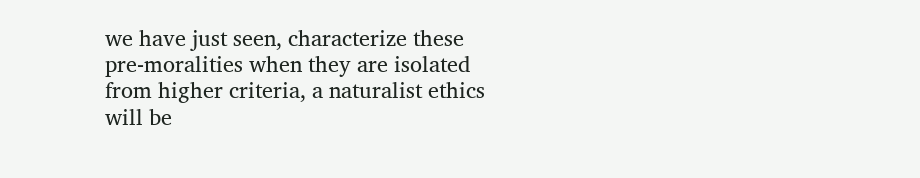we have just seen, characterize these pre-moralities when they are isolated from higher criteria, a naturalist ethics will be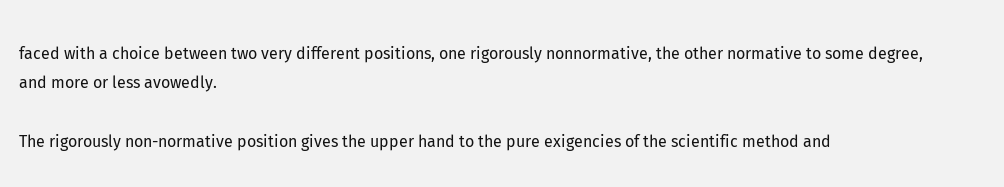faced with a choice between two very different positions, one rigorously nonnormative, the other normative to some degree, and more or less avowedly.

The rigorously non-normative position gives the upper hand to the pure exigencies of the scientific method and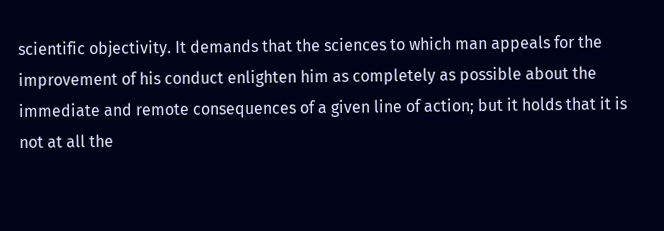scientific objectivity. It demands that the sciences to which man appeals for the improvement of his conduct enlighten him as completely as possible about the immediate and remote consequences of a given line of action; but it holds that it is not at all the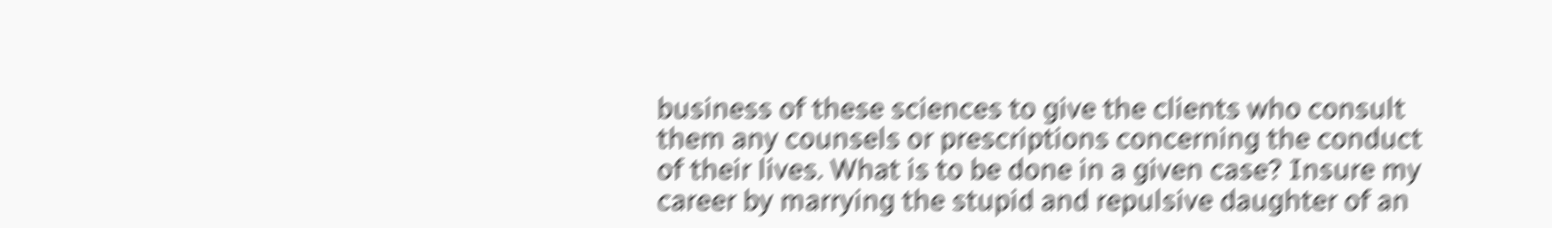business of these sciences to give the clients who consult them any counsels or prescriptions concerning the conduct of their lives. What is to be done in a given case? Insure my career by marrying the stupid and repulsive daughter of an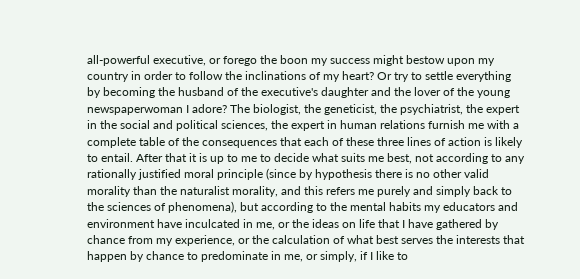all-powerful executive, or forego the boon my success might bestow upon my country in order to follow the inclinations of my heart? Or try to settle everything by becoming the husband of the executive's daughter and the lover of the young newspaperwoman I adore? The biologist, the geneticist, the psychiatrist, the expert in the social and political sciences, the expert in human relations furnish me with a complete table of the consequences that each of these three lines of action is likely to entail. After that it is up to me to decide what suits me best, not according to any rationally justified moral principle (since by hypothesis there is no other valid morality than the naturalist morality, and this refers me purely and simply back to the sciences of phenomena), but according to the mental habits my educators and environment have inculcated in me, or the ideas on life that I have gathered by chance from my experience, or the calculation of what best serves the interests that happen by chance to predominate in me, or simply, if I like to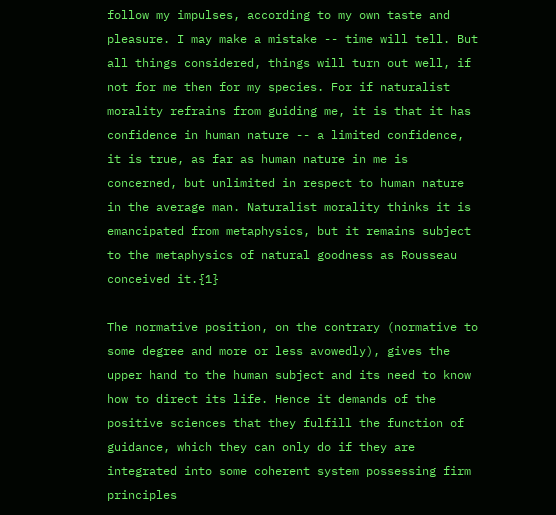follow my impulses, according to my own taste and pleasure. I may make a mistake -- time will tell. But all things considered, things will turn out well, if not for me then for my species. For if naturalist morality refrains from guiding me, it is that it has confidence in human nature -- a limited confidence, it is true, as far as human nature in me is concerned, but unlimited in respect to human nature in the average man. Naturalist morality thinks it is emancipated from metaphysics, but it remains subject to the metaphysics of natural goodness as Rousseau conceived it.{1}

The normative position, on the contrary (normative to some degree and more or less avowedly), gives the upper hand to the human subject and its need to know how to direct its life. Hence it demands of the positive sciences that they fulfill the function of guidance, which they can only do if they are integrated into some coherent system possessing firm principles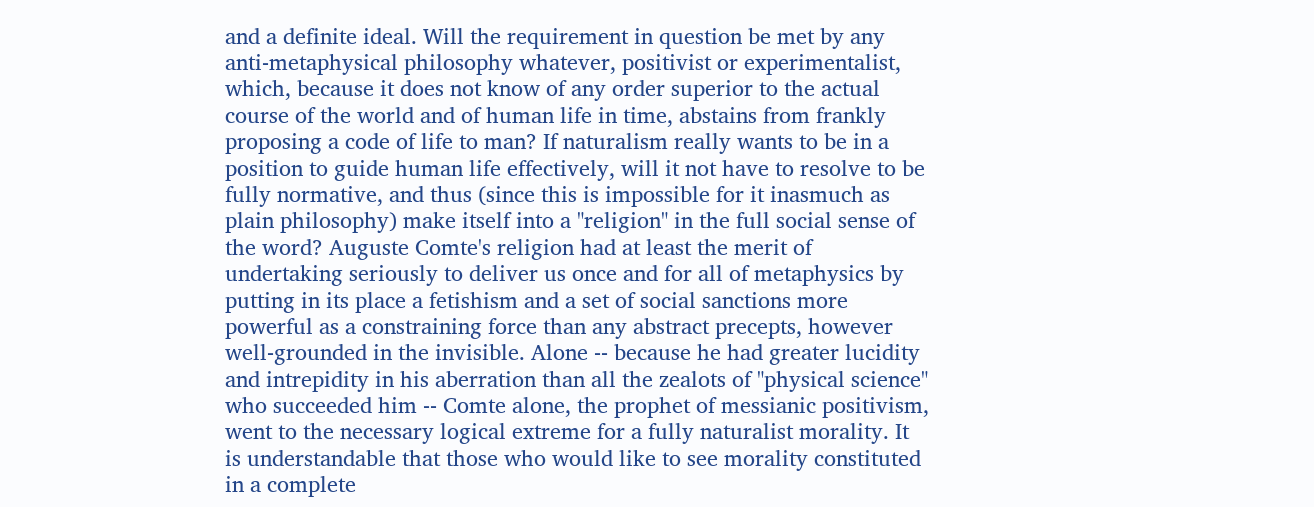and a definite ideal. Will the requirement in question be met by any anti-metaphysical philosophy whatever, positivist or experimentalist, which, because it does not know of any order superior to the actual course of the world and of human life in time, abstains from frankly proposing a code of life to man? If naturalism really wants to be in a position to guide human life effectively, will it not have to resolve to be fully normative, and thus (since this is impossible for it inasmuch as plain philosophy) make itself into a "religion" in the full social sense of the word? Auguste Comte's religion had at least the merit of undertaking seriously to deliver us once and for all of metaphysics by putting in its place a fetishism and a set of social sanctions more powerful as a constraining force than any abstract precepts, however well-grounded in the invisible. Alone -- because he had greater lucidity and intrepidity in his aberration than all the zealots of "physical science" who succeeded him -- Comte alone, the prophet of messianic positivism, went to the necessary logical extreme for a fully naturalist morality. It is understandable that those who would like to see morality constituted in a complete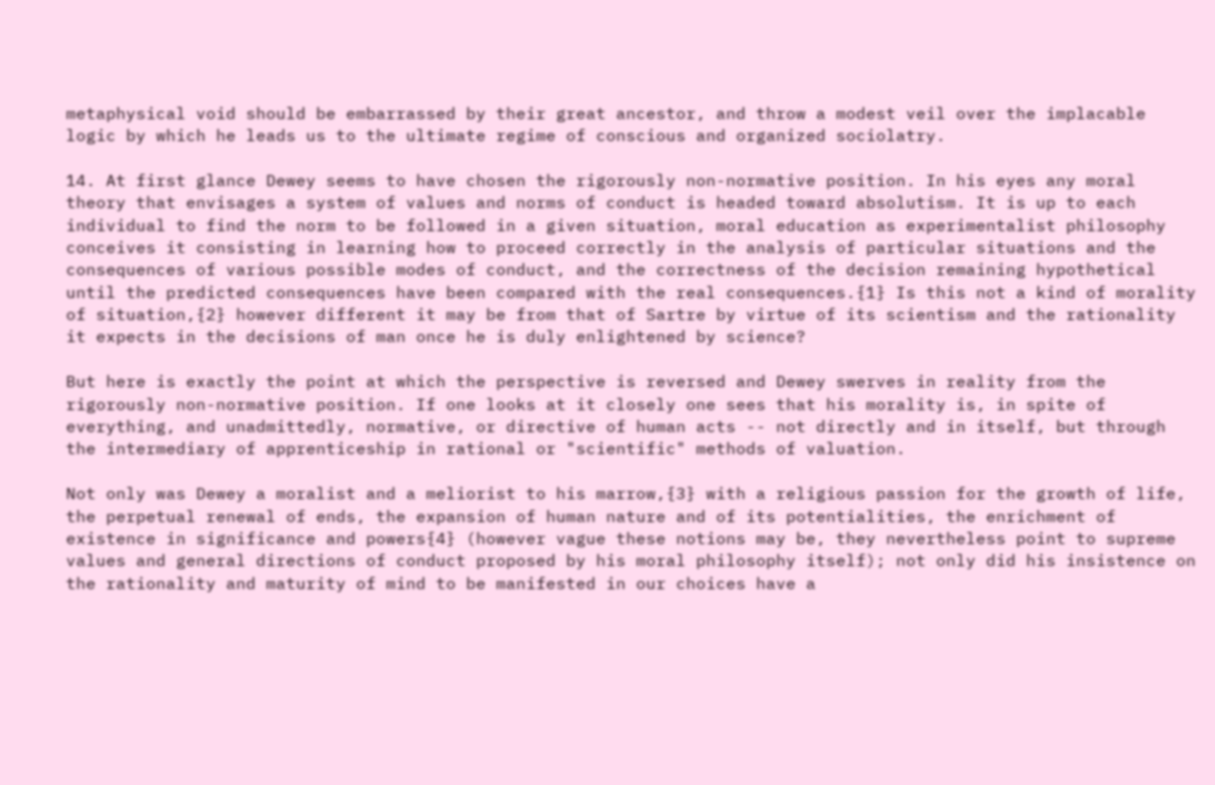metaphysical void should be embarrassed by their great ancestor, and throw a modest veil over the implacable logic by which he leads us to the ultimate regime of conscious and organized sociolatry.

14. At first glance Dewey seems to have chosen the rigorously non-normative position. In his eyes any moral theory that envisages a system of values and norms of conduct is headed toward absolutism. It is up to each individual to find the norm to be followed in a given situation, moral education as experimentalist philosophy conceives it consisting in learning how to proceed correctly in the analysis of particular situations and the consequences of various possible modes of conduct, and the correctness of the decision remaining hypothetical until the predicted consequences have been compared with the real consequences.{1} Is this not a kind of morality of situation,{2} however different it may be from that of Sartre by virtue of its scientism and the rationality it expects in the decisions of man once he is duly enlightened by science?

But here is exactly the point at which the perspective is reversed and Dewey swerves in reality from the rigorously non-normative position. If one looks at it closely one sees that his morality is, in spite of everything, and unadmittedly, normative, or directive of human acts -- not directly and in itself, but through the intermediary of apprenticeship in rational or "scientific" methods of valuation.

Not only was Dewey a moralist and a meliorist to his marrow,{3} with a religious passion for the growth of life, the perpetual renewal of ends, the expansion of human nature and of its potentialities, the enrichment of existence in significance and powers{4} (however vague these notions may be, they nevertheless point to supreme values and general directions of conduct proposed by his moral philosophy itself); not only did his insistence on the rationality and maturity of mind to be manifested in our choices have a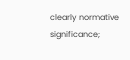clearly normative significance;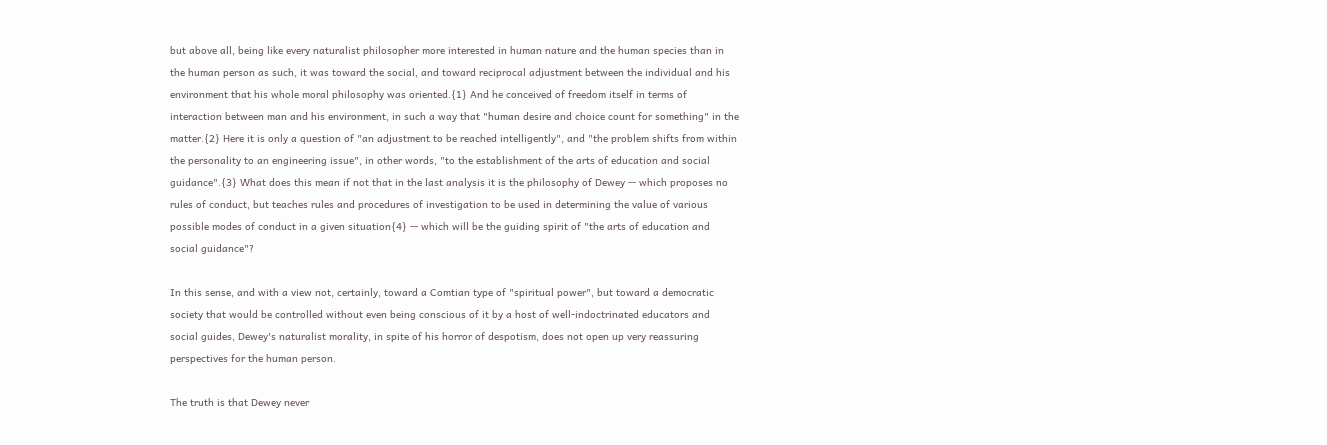but above all, being like every naturalist philosopher more interested in human nature and the human species than in the human person as such, it was toward the social, and toward reciprocal adjustment between the individual and his environment that his whole moral philosophy was oriented.{1} And he conceived of freedom itself in terms of interaction between man and his environment, in such a way that "human desire and choice count for something" in the matter.{2} Here it is only a question of "an adjustment to be reached intelligently", and "the problem shifts from within the personality to an engineering issue", in other words, "to the establishment of the arts of education and social guidance".{3} What does this mean if not that in the last analysis it is the philosophy of Dewey -- which proposes no rules of conduct, but teaches rules and procedures of investigation to be used in determining the value of various possible modes of conduct in a given situation{4} -- which will be the guiding spirit of "the arts of education and social guidance"?

In this sense, and with a view not, certainly, toward a Comtian type of "spiritual power", but toward a democratic society that would be controlled without even being conscious of it by a host of well-indoctrinated educators and social guides, Dewey's naturalist morality, in spite of his horror of despotism, does not open up very reassuring perspectives for the human person.

The truth is that Dewey never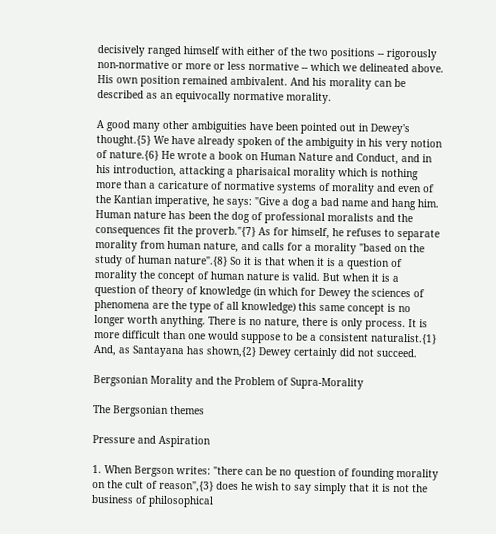decisively ranged himself with either of the two positions -- rigorously non-normative or more or less normative -- which we delineated above. His own position remained ambivalent. And his morality can be described as an equivocally normative morality.

A good many other ambiguities have been pointed out in Dewey's thought.{5} We have already spoken of the ambiguity in his very notion of nature.{6} He wrote a book on Human Nature and Conduct, and in his introduction, attacking a pharisaical morality which is nothing more than a caricature of normative systems of morality and even of the Kantian imperative, he says: "Give a dog a bad name and hang him. Human nature has been the dog of professional moralists and the consequences fit the proverb."{7} As for himself, he refuses to separate morality from human nature, and calls for a morality "based on the study of human nature".{8} So it is that when it is a question of morality the concept of human nature is valid. But when it is a question of theory of knowledge (in which for Dewey the sciences of phenomena are the type of all knowledge) this same concept is no longer worth anything. There is no nature, there is only process. It is more difficult than one would suppose to be a consistent naturalist.{1} And, as Santayana has shown,{2} Dewey certainly did not succeed.

Bergsonian Morality and the Problem of Supra-Morality

The Bergsonian themes

Pressure and Aspiration

1. When Bergson writes: "there can be no question of founding morality on the cult of reason",{3} does he wish to say simply that it is not the business of philosophical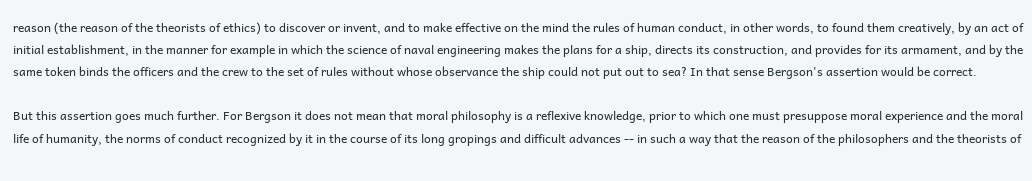reason (the reason of the theorists of ethics) to discover or invent, and to make effective on the mind the rules of human conduct, in other words, to found them creatively, by an act of initial establishment, in the manner for example in which the science of naval engineering makes the plans for a ship, directs its construction, and provides for its armament, and by the same token binds the officers and the crew to the set of rules without whose observance the ship could not put out to sea? In that sense Bergson's assertion would be correct.

But this assertion goes much further. For Bergson it does not mean that moral philosophy is a reflexive knowledge, prior to which one must presuppose moral experience and the moral life of humanity, the norms of conduct recognized by it in the course of its long gropings and difficult advances -- in such a way that the reason of the philosophers and the theorists of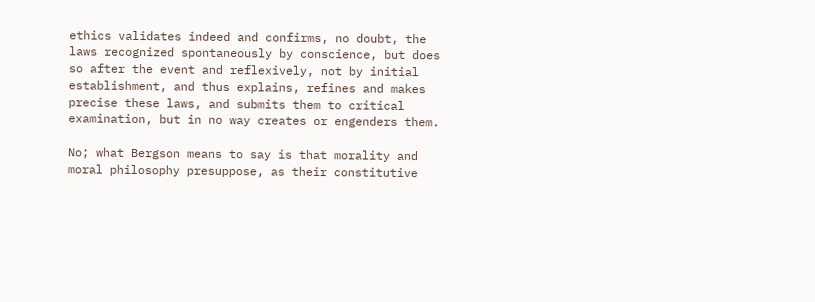ethics validates indeed and confirms, no doubt, the laws recognized spontaneously by conscience, but does so after the event and reflexively, not by initial establishment, and thus explains, refines and makes precise these laws, and submits them to critical examination, but in no way creates or engenders them.

No; what Bergson means to say is that morality and moral philosophy presuppose, as their constitutive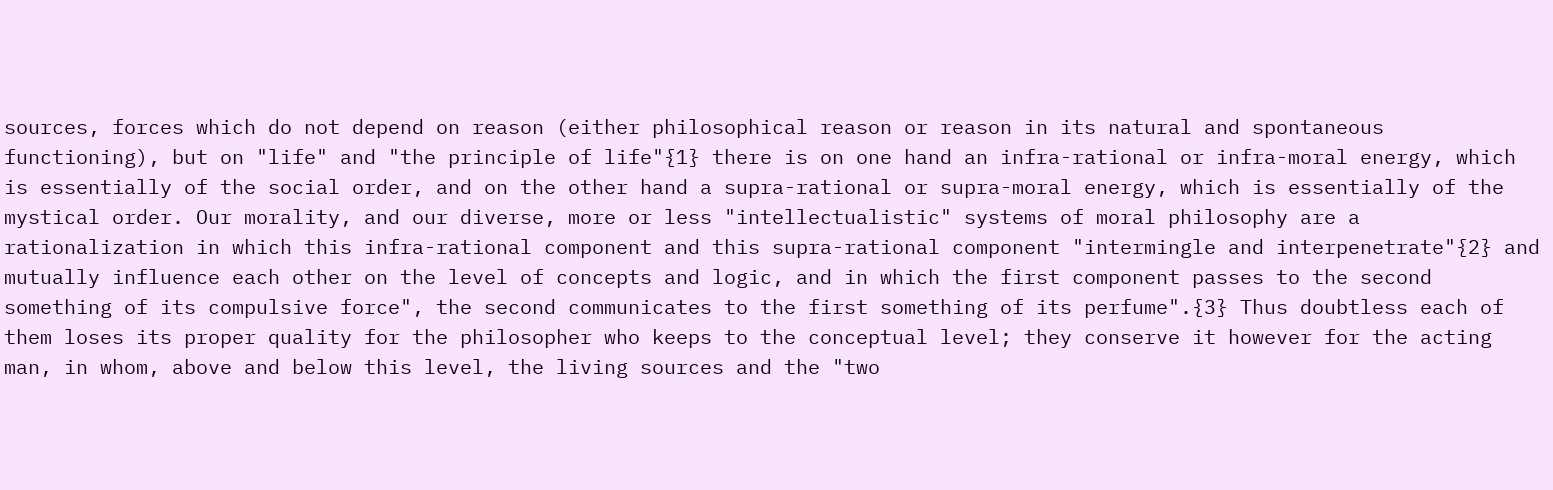sources, forces which do not depend on reason (either philosophical reason or reason in its natural and spontaneous functioning), but on "life" and "the principle of life"{1} there is on one hand an infra-rational or infra-moral energy, which is essentially of the social order, and on the other hand a supra-rational or supra-moral energy, which is essentially of the mystical order. Our morality, and our diverse, more or less "intellectualistic" systems of moral philosophy are a rationalization in which this infra-rational component and this supra-rational component "intermingle and interpenetrate"{2} and mutually influence each other on the level of concepts and logic, and in which the first component passes to the second something of its compulsive force", the second communicates to the first something of its perfume".{3} Thus doubtless each of them loses its proper quality for the philosopher who keeps to the conceptual level; they conserve it however for the acting man, in whom, above and below this level, the living sources and the "two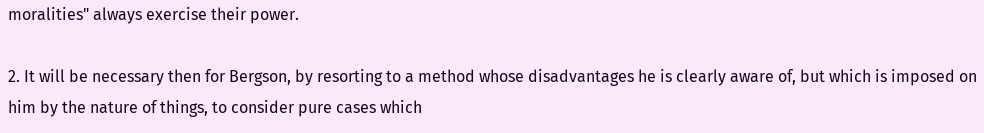moralities" always exercise their power.

2. It will be necessary then for Bergson, by resorting to a method whose disadvantages he is clearly aware of, but which is imposed on him by the nature of things, to consider pure cases which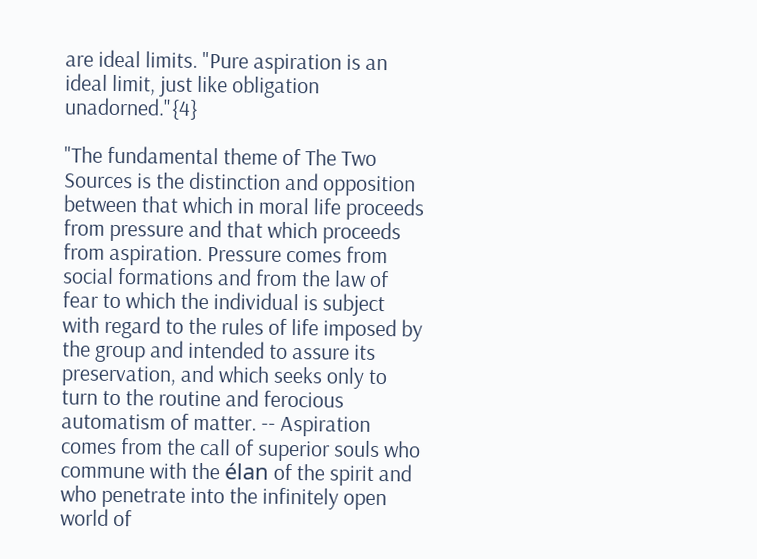are ideal limits. "Pure aspiration is an ideal limit, just like obligation unadorned."{4}

"The fundamental theme of The Two Sources is the distinction and opposition between that which in moral life proceeds from pressure and that which proceeds from aspiration. Pressure comes from social formations and from the law of fear to which the individual is subject with regard to the rules of life imposed by the group and intended to assure its preservation, and which seeks only to turn to the routine and ferocious automatism of matter. -- Aspiration comes from the call of superior souls who commune with the élan of the spirit and who penetrate into the infinitely open world of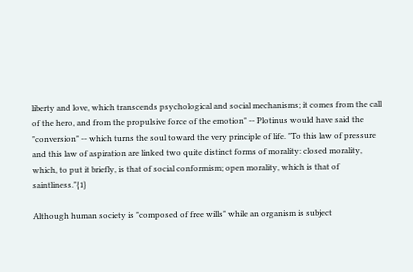liberty and love, which transcends psychological and social mechanisms; it comes from the call of the hero, and from the propulsive force of the emotion" -- Plotinus would have said the "conversion" -- which turns the soul toward the very principle of life. "To this law of pressure and this law of aspiration are linked two quite distinct forms of morality: closed morality, which, to put it briefly, is that of social conformism; open morality, which is that of saintliness."{1}

Although human society is "composed of free wills" while an organism is subject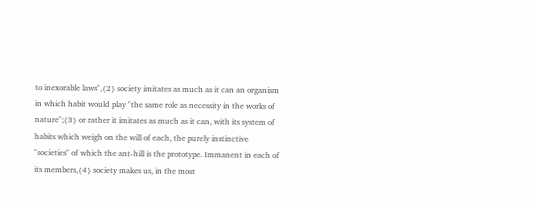to inexorable laws",{2} society imitates as much as it can an organism in which habit would play "the same role as necessity in the works of nature";{3} or rather it imitates as much as it can, with its system of habits which weigh on the will of each, the purely instinctive "societies" of which the ant-hill is the prototype. Immanent in each of its members,{4} society makes us, in the most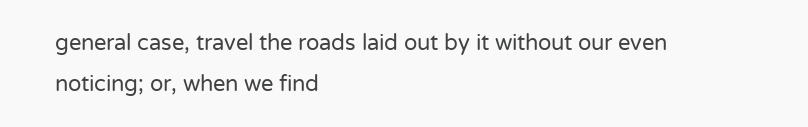general case, travel the roads laid out by it without our even noticing; or, when we find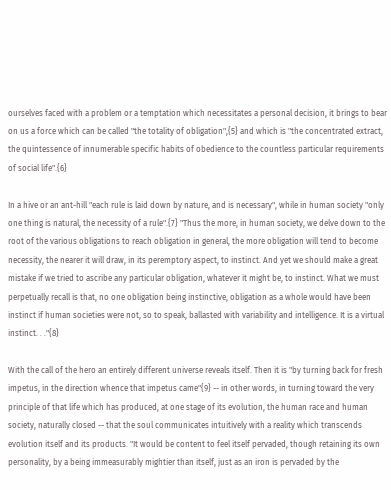ourselves faced with a problem or a temptation which necessitates a personal decision, it brings to bear on us a force which can be called "the totality of obligation",{5} and which is "the concentrated extract, the quintessence of innumerable specific habits of obedience to the countless particular requirements of social life".{6}

In a hive or an ant-hill "each rule is laid down by nature, and is necessary", while in human society "only one thing is natural, the necessity of a rule".{7} "Thus the more, in human society, we delve down to the root of the various obligations to reach obligation in general, the more obligation will tend to become necessity, the nearer it will draw, in its peremptory aspect, to instinct. And yet we should make a great mistake if we tried to ascribe any particular obligation, whatever it might be, to instinct. What we must perpetually recall is that, no one obligation being instinctive, obligation as a whole would have been instinct if human societies were not, so to speak, ballasted with variability and intelligence. It is a virtual instinct. . ."{8}

With the call of the hero an entirely different universe reveals itself. Then it is "by turning back for fresh impetus, in the direction whence that impetus came"{9} -- in other words, in turning toward the very principle of that life which has produced, at one stage of its evolution, the human race and human society, naturally closed -- that the soul communicates intuitively with a reality which transcends evolution itself and its products. "It would be content to feel itself pervaded, though retaining its own personality, by a being immeasurably mightier than itself, just as an iron is pervaded by the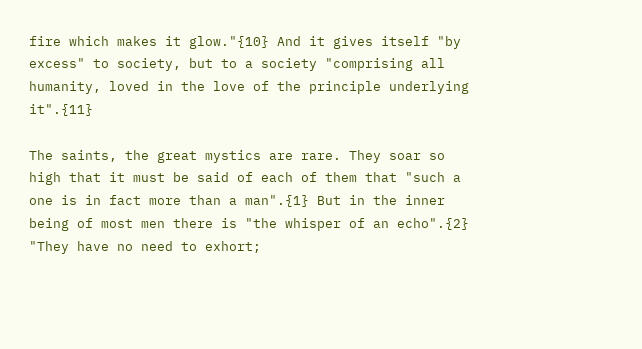fire which makes it glow."{10} And it gives itself "by excess" to society, but to a society "comprising all humanity, loved in the love of the principle underlying it".{11}

The saints, the great mystics are rare. They soar so high that it must be said of each of them that "such a one is in fact more than a man".{1} But in the inner being of most men there is "the whisper of an echo".{2} "They have no need to exhort;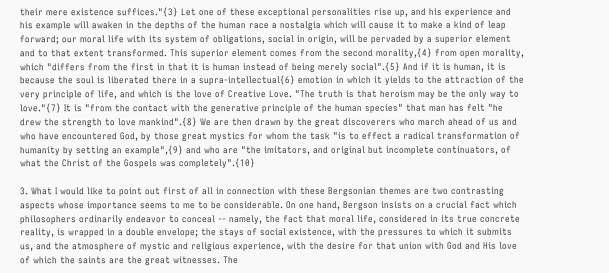their mere existence suffices."{3} Let one of these exceptional personalities rise up, and his experience and his example will awaken in the depths of the human race a nostalgia which will cause it to make a kind of leap forward; our moral life with its system of obligations, social in origin, will be pervaded by a superior element and to that extent transformed. This superior element comes from the second morality,{4} from open morality, which "differs from the first in that it is human instead of being merely social".{5} And if it is human, it is because the soul is liberated there in a supra-intellectual{6} emotion in which it yields to the attraction of the very principle of life, and which is the love of Creative Love. "The truth is that heroism may be the only way to love."{7} It is "from the contact with the generative principle of the human species" that man has felt "he drew the strength to love mankind".{8} We are then drawn by the great discoverers who march ahead of us and who have encountered God, by those great mystics for whom the task "is to effect a radical transformation of humanity by setting an example",{9} and who are "the imitators, and original but incomplete continuators, of what the Christ of the Gospels was completely".{10}

3. What I would like to point out first of all in connection with these Bergsonian themes are two contrasting aspects whose importance seems to me to be considerable. On one hand, Bergson insists on a crucial fact which philosophers ordinarily endeavor to conceal -- namely, the fact that moral life, considered in its true concrete reality, is wrapped in a double envelope; the stays of social existence, with the pressures to which it submits us, and the atmosphere of mystic and religious experience, with the desire for that union with God and His love of which the saints are the great witnesses. The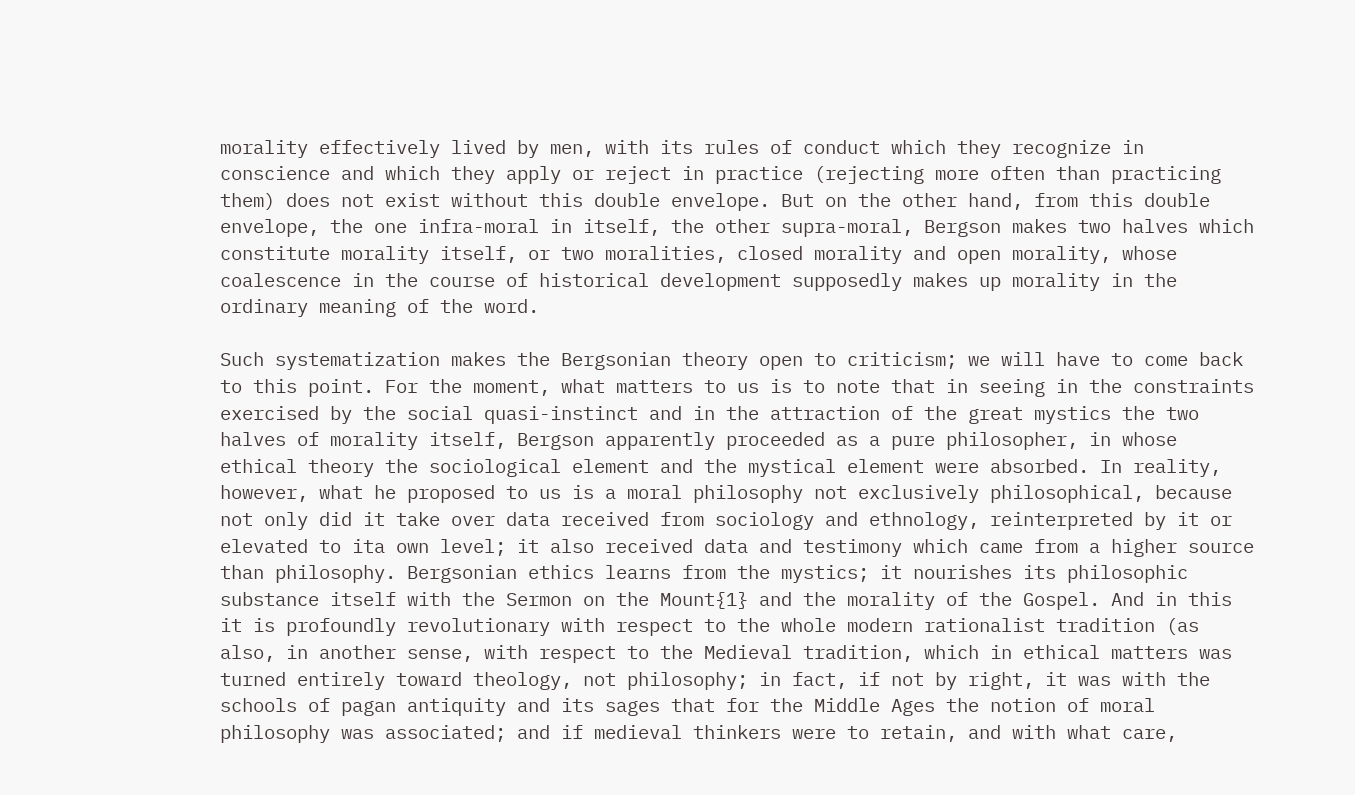morality effectively lived by men, with its rules of conduct which they recognize in conscience and which they apply or reject in practice (rejecting more often than practicing them) does not exist without this double envelope. But on the other hand, from this double envelope, the one infra-moral in itself, the other supra-moral, Bergson makes two halves which constitute morality itself, or two moralities, closed morality and open morality, whose coalescence in the course of historical development supposedly makes up morality in the ordinary meaning of the word.

Such systematization makes the Bergsonian theory open to criticism; we will have to come back to this point. For the moment, what matters to us is to note that in seeing in the constraints exercised by the social quasi-instinct and in the attraction of the great mystics the two halves of morality itself, Bergson apparently proceeded as a pure philosopher, in whose ethical theory the sociological element and the mystical element were absorbed. In reality, however, what he proposed to us is a moral philosophy not exclusively philosophical, because not only did it take over data received from sociology and ethnology, reinterpreted by it or elevated to ita own level; it also received data and testimony which came from a higher source than philosophy. Bergsonian ethics learns from the mystics; it nourishes its philosophic substance itself with the Sermon on the Mount{1} and the morality of the Gospel. And in this it is profoundly revolutionary with respect to the whole modern rationalist tradition (as also, in another sense, with respect to the Medieval tradition, which in ethical matters was turned entirely toward theology, not philosophy; in fact, if not by right, it was with the schools of pagan antiquity and its sages that for the Middle Ages the notion of moral philosophy was associated; and if medieval thinkers were to retain, and with what care,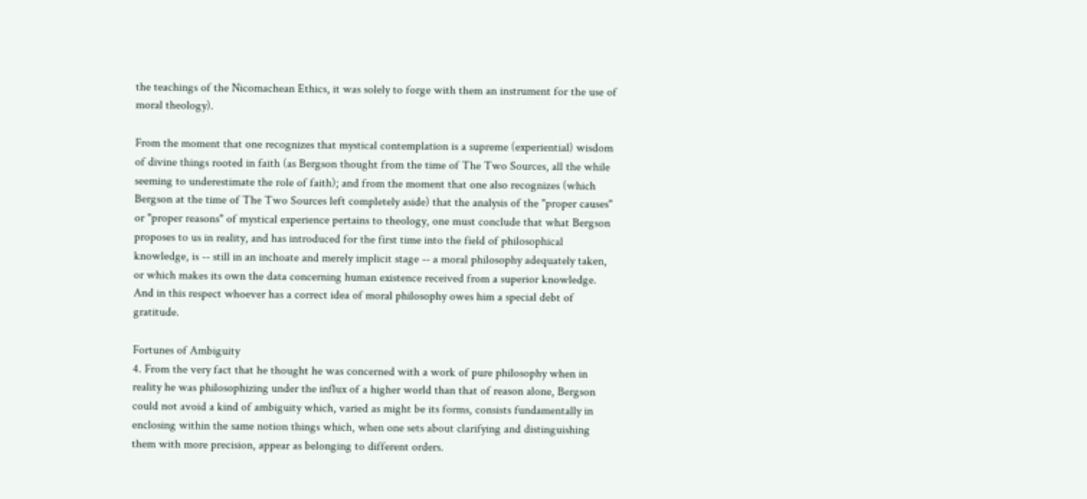the teachings of the Nicomachean Ethics, it was solely to forge with them an instrument for the use of moral theology).

From the moment that one recognizes that mystical contemplation is a supreme (experiential) wisdom of divine things rooted in faith (as Bergson thought from the time of The Two Sources, all the while seeming to underestimate the role of faith); and from the moment that one also recognizes (which Bergson at the time of The Two Sources left completely aside) that the analysis of the "proper causes" or "proper reasons" of mystical experience pertains to theology, one must conclude that what Bergson proposes to us in reality, and has introduced for the first time into the field of philosophical knowledge, is -- still in an inchoate and merely implicit stage -- a moral philosophy adequately taken, or which makes its own the data concerning human existence received from a superior knowledge. And in this respect whoever has a correct idea of moral philosophy owes him a special debt of gratitude.

Fortunes of Ambiguity
4. From the very fact that he thought he was concerned with a work of pure philosophy when in reality he was philosophizing under the influx of a higher world than that of reason alone, Bergson could not avoid a kind of ambiguity which, varied as might be its forms, consists fundamentally in enclosing within the same notion things which, when one sets about clarifying and distinguishing them with more precision, appear as belonging to different orders.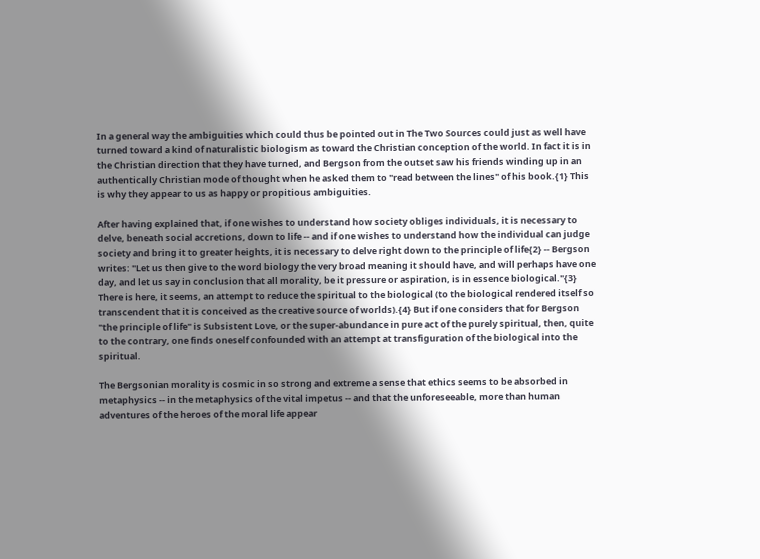In a general way the ambiguities which could thus be pointed out in The Two Sources could just as well have turned toward a kind of naturalistic biologism as toward the Christian conception of the world. In fact it is in the Christian direction that they have turned, and Bergson from the outset saw his friends winding up in an authentically Christian mode of thought when he asked them to "read between the lines" of his book.{1} This is why they appear to us as happy or propitious ambiguities.

After having explained that, if one wishes to understand how society obliges individuals, it is necessary to delve, beneath social accretions, down to life -- and if one wishes to understand how the individual can judge society and bring it to greater heights, it is necessary to delve right down to the principle of life{2} -- Bergson writes: "Let us then give to the word biology the very broad meaning it should have, and will perhaps have one day, and let us say in conclusion that all morality, be it pressure or aspiration, is in essence biological."{3} There is here, it seems, an attempt to reduce the spiritual to the biological (to the biological rendered itself so transcendent that it is conceived as the creative source of worlds).{4} But if one considers that for Bergson "the principle of life" is Subsistent Love, or the super-abundance in pure act of the purely spiritual, then, quite to the contrary, one finds oneself confounded with an attempt at transfiguration of the biological into the spiritual.

The Bergsonian morality is cosmic in so strong and extreme a sense that ethics seems to be absorbed in metaphysics -- in the metaphysics of the vital impetus -- and that the unforeseeable, more than human adventures of the heroes of the moral life appear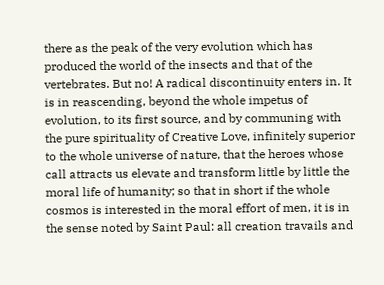there as the peak of the very evolution which has produced the world of the insects and that of the vertebrates. But no! A radical discontinuity enters in. It is in reascending, beyond the whole impetus of evolution, to its first source, and by communing with the pure spirituality of Creative Love, infinitely superior to the whole universe of nature, that the heroes whose call attracts us elevate and transform little by little the moral life of humanity; so that in short if the whole cosmos is interested in the moral effort of men, it is in the sense noted by Saint Paul: all creation travails and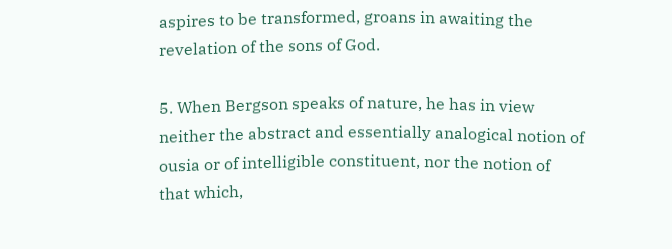aspires to be transformed, groans in awaiting the revelation of the sons of God.

5. When Bergson speaks of nature, he has in view neither the abstract and essentially analogical notion of ousia or of intelligible constituent, nor the notion of that which,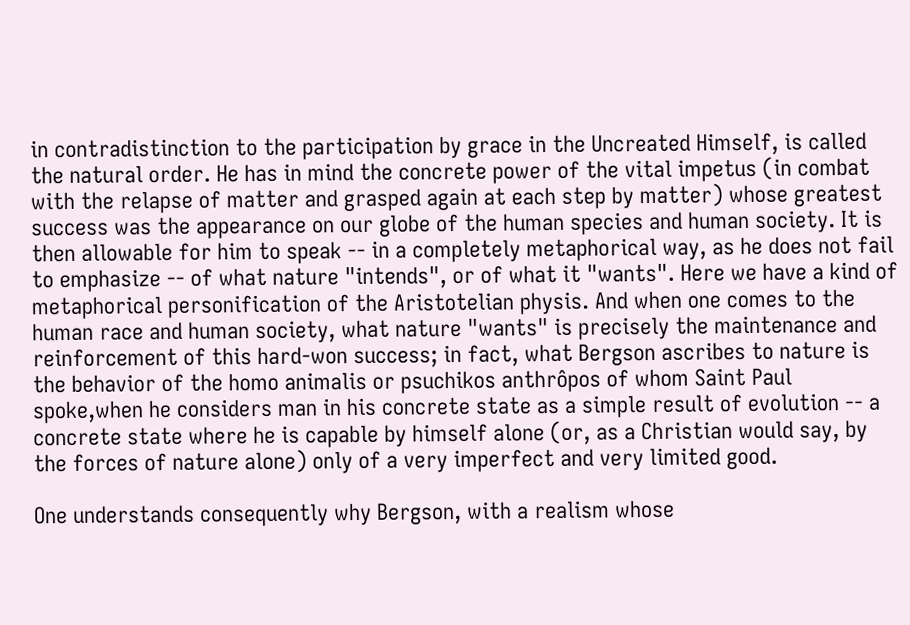in contradistinction to the participation by grace in the Uncreated Himself, is called the natural order. He has in mind the concrete power of the vital impetus (in combat with the relapse of matter and grasped again at each step by matter) whose greatest success was the appearance on our globe of the human species and human society. It is then allowable for him to speak -- in a completely metaphorical way, as he does not fail to emphasize -- of what nature "intends", or of what it "wants". Here we have a kind of metaphorical personification of the Aristotelian physis. And when one comes to the human race and human society, what nature "wants" is precisely the maintenance and reinforcement of this hard-won success; in fact, what Bergson ascribes to nature is the behavior of the homo animalis or psuchikos anthrôpos of whom Saint Paul spoke,when he considers man in his concrete state as a simple result of evolution -- a concrete state where he is capable by himself alone (or, as a Christian would say, by the forces of nature alone) only of a very imperfect and very limited good.

One understands consequently why Bergson, with a realism whose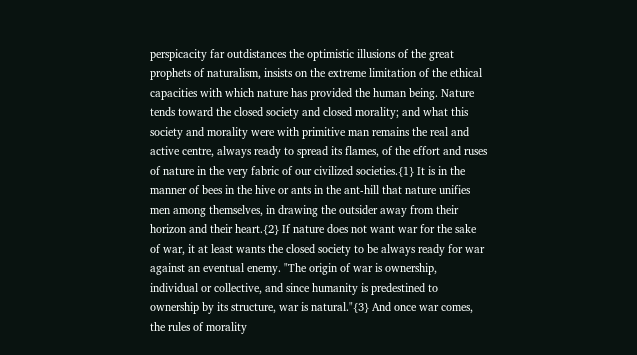perspicacity far outdistances the optimistic illusions of the great prophets of naturalism, insists on the extreme limitation of the ethical capacities with which nature has provided the human being. Nature tends toward the closed society and closed morality; and what this society and morality were with primitive man remains the real and active centre, always ready to spread its flames, of the effort and ruses of nature in the very fabric of our civilized societies.{1} It is in the manner of bees in the hive or ants in the ant-hill that nature unifies men among themselves, in drawing the outsider away from their horizon and their heart.{2} If nature does not want war for the sake of war, it at least wants the closed society to be always ready for war against an eventual enemy. "The origin of war is ownership, individual or collective, and since humanity is predestined to ownership by its structure, war is natural."{3} And once war comes, the rules of morality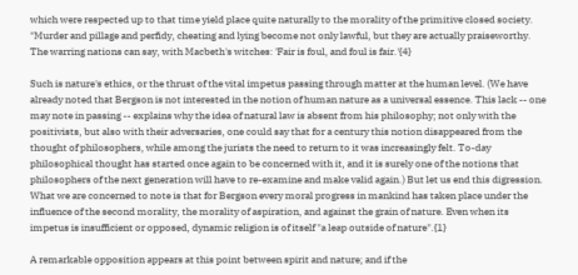which were respected up to that time yield place quite naturally to the morality of the primitive closed society. "Murder and pillage and perfidy, cheating and lying become not only lawful, but they are actually praiseworthy. The warring nations can say, with Macbeth's witches: 'Fair is foul, and foul is fair.'{4}

Such is nature's ethics, or the thrust of the vital impetus passing through matter at the human level. (We have already noted that Bergson is not interested in the notion of human nature as a universal essence. This lack -- one may note in passing -- explains why the idea of natural law is absent from his philosophy; not only with the positivists, but also with their adversaries, one could say that for a century this notion disappeared from the thought of philosophers, while among the jurists the need to return to it was increasingly felt. To-day philosophical thought has started once again to be concerned with it, and it is surely one of the notions that philosophers of the next generation will have to re-examine and make valid again.) But let us end this digression. What we are concerned to note is that for Bergson every moral progress in mankind has taken place under the influence of the second morality, the morality of aspiration, and against the grain of nature. Even when its impetus is insufficient or opposed, dynamic religion is of itself "a leap outside of nature".{1}

A remarkable opposition appears at this point between spirit and nature; and if the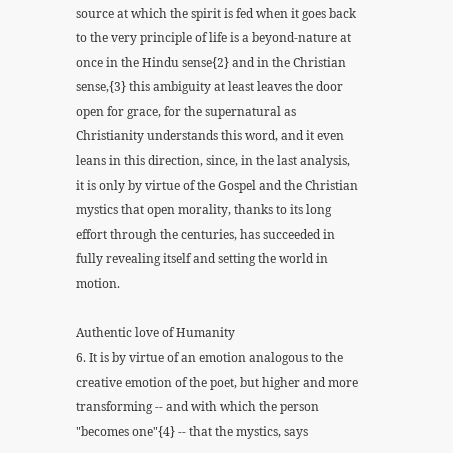source at which the spirit is fed when it goes back to the very principle of life is a beyond-nature at once in the Hindu sense{2} and in the Christian sense,{3} this ambiguity at least leaves the door open for grace, for the supernatural as Christianity understands this word, and it even leans in this direction, since, in the last analysis, it is only by virtue of the Gospel and the Christian mystics that open morality, thanks to its long effort through the centuries, has succeeded in fully revealing itself and setting the world in motion.

Authentic love of Humanity
6. It is by virtue of an emotion analogous to the creative emotion of the poet, but higher and more transforming -- and with which the person "becomes one"{4} -- that the mystics, says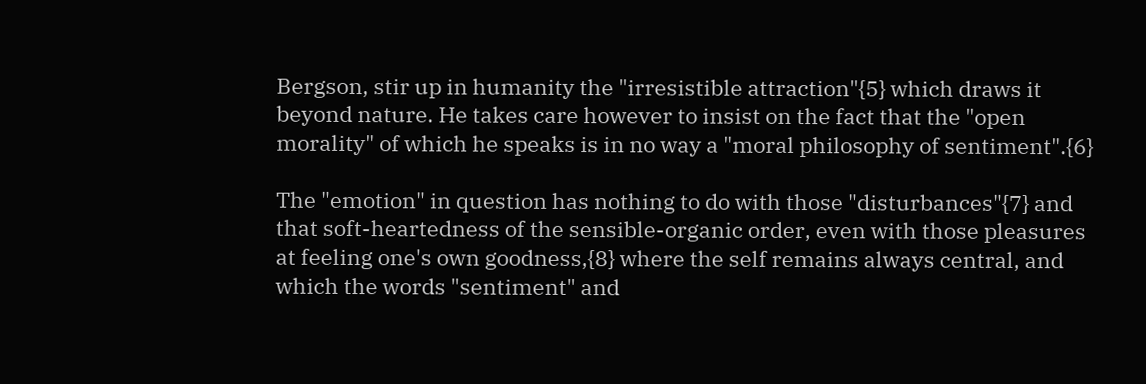Bergson, stir up in humanity the "irresistible attraction"{5} which draws it beyond nature. He takes care however to insist on the fact that the "open morality" of which he speaks is in no way a "moral philosophy of sentiment".{6}

The "emotion" in question has nothing to do with those "disturbances"{7} and that soft-heartedness of the sensible-organic order, even with those pleasures at feeling one's own goodness,{8} where the self remains always central, and which the words "sentiment" and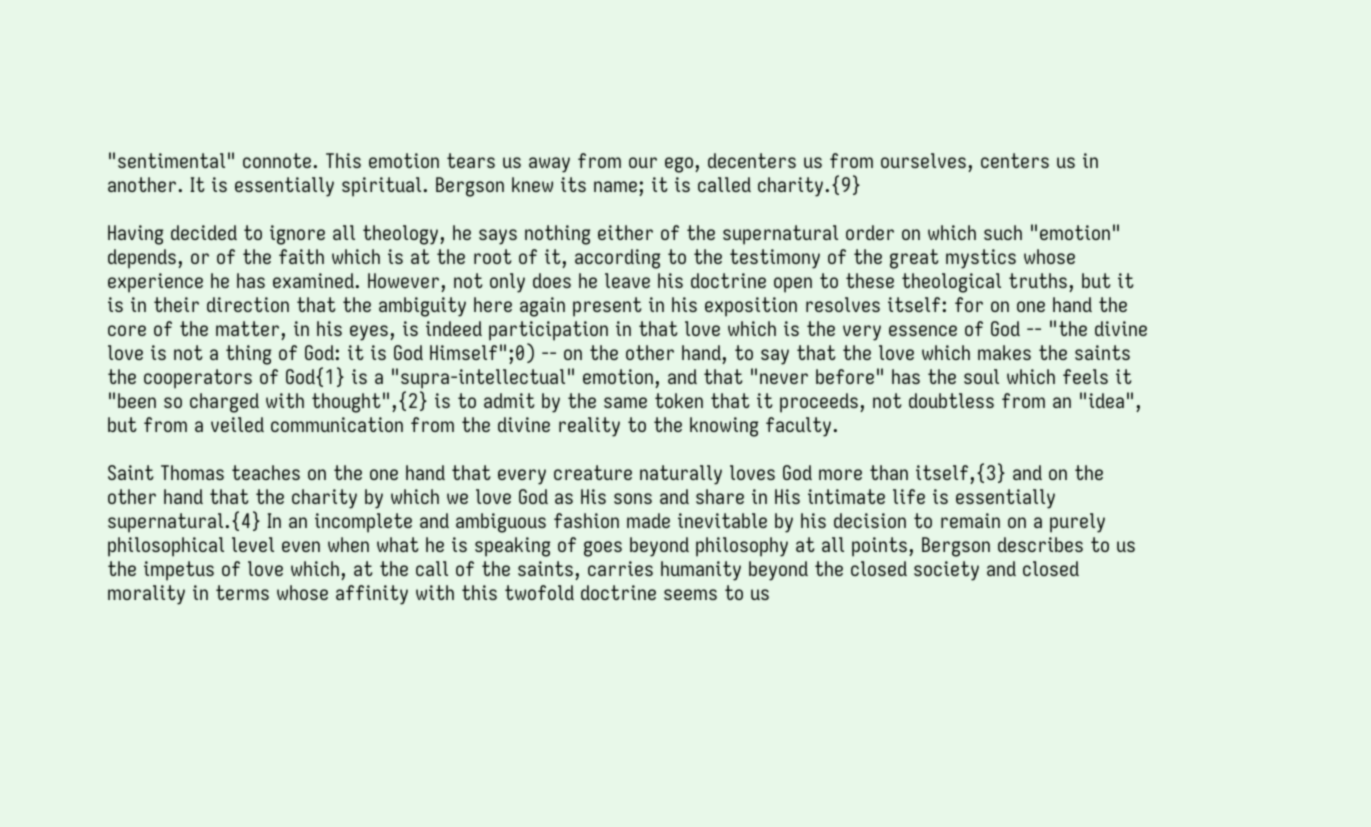"sentimental" connote. This emotion tears us away from our ego, decenters us from ourselves, centers us in another. It is essentially spiritual. Bergson knew its name; it is called charity.{9}

Having decided to ignore all theology, he says nothing either of the supernatural order on which such "emotion" depends, or of the faith which is at the root of it, according to the testimony of the great mystics whose experience he has examined. However, not only does he leave his doctrine open to these theological truths, but it is in their direction that the ambiguity here again present in his exposition resolves itself: for on one hand the core of the matter, in his eyes, is indeed participation in that love which is the very essence of God -- "the divine love is not a thing of God: it is God Himself";0) -- on the other hand, to say that the love which makes the saints the cooperators of God{1} is a "supra-intellectual" emotion, and that "never before" has the soul which feels it "been so charged with thought",{2} is to admit by the same token that it proceeds, not doubtless from an "idea", but from a veiled communication from the divine reality to the knowing faculty.

Saint Thomas teaches on the one hand that every creature naturally loves God more than itself,{3} and on the other hand that the charity by which we love God as His sons and share in His intimate life is essentially supernatural.{4} In an incomplete and ambiguous fashion made inevitable by his decision to remain on a purely philosophical level even when what he is speaking of goes beyond philosophy at all points, Bergson describes to us the impetus of love which, at the call of the saints, carries humanity beyond the closed society and closed morality in terms whose affinity with this twofold doctrine seems to us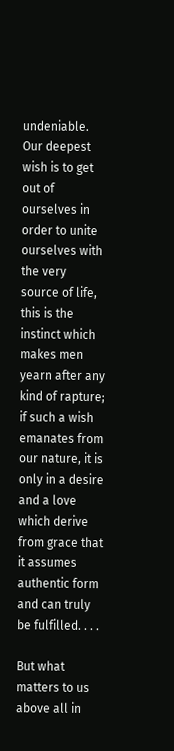undeniable. Our deepest wish is to get out of ourselves in order to unite ourselves with the very source of life, this is the instinct which makes men yearn after any kind of rapture; if such a wish emanates from our nature, it is only in a desire and a love which derive from grace that it assumes authentic form and can truly be fulfilled. . . .

But what matters to us above all in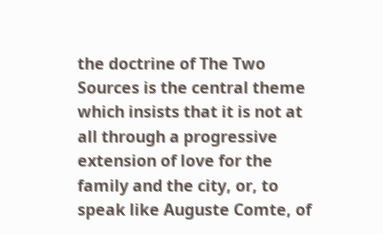the doctrine of The Two Sources is the central theme which insists that it is not at all through a progressive extension of love for the family and the city, or, to speak like Auguste Comte, of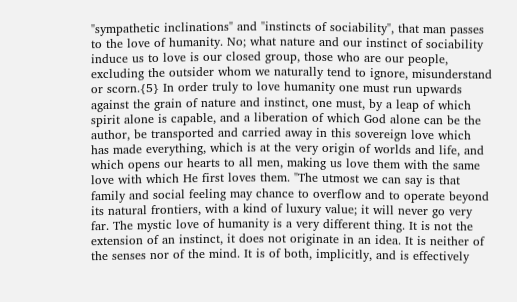"sympathetic inclinations" and "instincts of sociability", that man passes to the love of humanity. No; what nature and our instinct of sociability induce us to love is our closed group, those who are our people, excluding the outsider whom we naturally tend to ignore, misunderstand or scorn.{5} In order truly to love humanity one must run upwards against the grain of nature and instinct, one must, by a leap of which spirit alone is capable, and a liberation of which God alone can be the author, be transported and carried away in this sovereign love which has made everything, which is at the very origin of worlds and life, and which opens our hearts to all men, making us love them with the same love with which He first loves them. "The utmost we can say is that family and social feeling may chance to overflow and to operate beyond its natural frontiers, with a kind of luxury value; it will never go very far. The mystic love of humanity is a very different thing. It is not the extension of an instinct, it does not originate in an idea. It is neither of the senses nor of the mind. It is of both, implicitly, and is effectively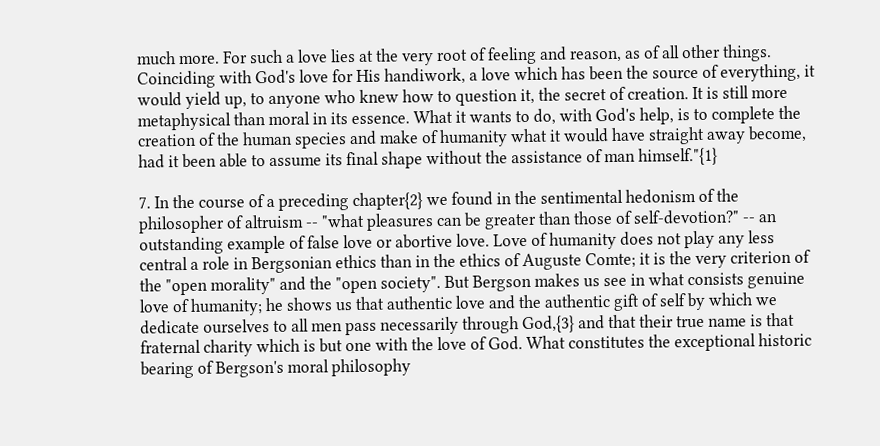much more. For such a love lies at the very root of feeling and reason, as of all other things. Coinciding with God's love for His handiwork, a love which has been the source of everything, it would yield up, to anyone who knew how to question it, the secret of creation. It is still more metaphysical than moral in its essence. What it wants to do, with God's help, is to complete the creation of the human species and make of humanity what it would have straight away become, had it been able to assume its final shape without the assistance of man himself."{1}

7. In the course of a preceding chapter{2} we found in the sentimental hedonism of the philosopher of altruism -- "what pleasures can be greater than those of self-devotion?" -- an outstanding example of false love or abortive love. Love of humanity does not play any less central a role in Bergsonian ethics than in the ethics of Auguste Comte; it is the very criterion of the "open morality" and the "open society". But Bergson makes us see in what consists genuine love of humanity; he shows us that authentic love and the authentic gift of self by which we dedicate ourselves to all men pass necessarily through God,{3} and that their true name is that fraternal charity which is but one with the love of God. What constitutes the exceptional historic bearing of Bergson's moral philosophy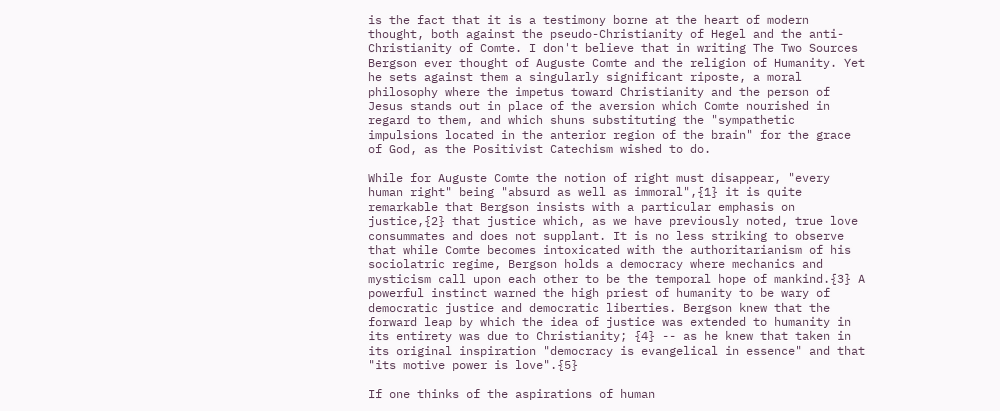is the fact that it is a testimony borne at the heart of modern thought, both against the pseudo-Christianity of Hegel and the anti-Christianity of Comte. I don't believe that in writing The Two Sources Bergson ever thought of Auguste Comte and the religion of Humanity. Yet he sets against them a singularly significant riposte, a moral philosophy where the impetus toward Christianity and the person of Jesus stands out in place of the aversion which Comte nourished in regard to them, and which shuns substituting the "sympathetic impulsions located in the anterior region of the brain" for the grace of God, as the Positivist Catechism wished to do.

While for Auguste Comte the notion of right must disappear, "every human right" being "absurd as well as immoral",{1} it is quite remarkable that Bergson insists with a particular emphasis on justice,{2} that justice which, as we have previously noted, true love consummates and does not supplant. It is no less striking to observe that while Comte becomes intoxicated with the authoritarianism of his sociolatric regime, Bergson holds a democracy where mechanics and mysticism call upon each other to be the temporal hope of mankind.{3} A powerful instinct warned the high priest of humanity to be wary of democratic justice and democratic liberties. Bergson knew that the forward leap by which the idea of justice was extended to humanity in its entirety was due to Christianity; {4} -- as he knew that taken in its original inspiration "democracy is evangelical in essence" and that "its motive power is love".{5}

If one thinks of the aspirations of human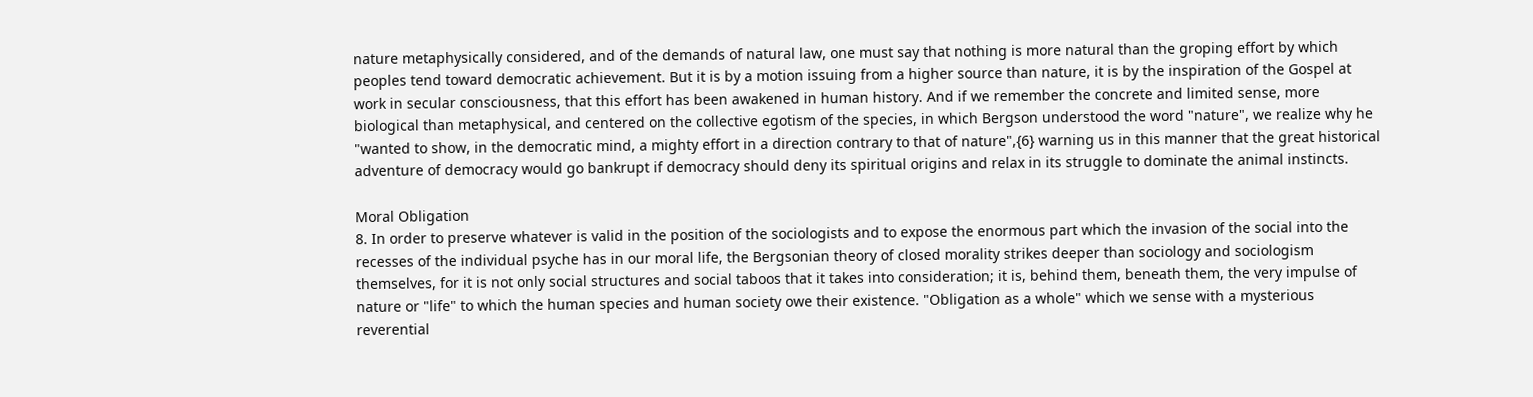nature metaphysically considered, and of the demands of natural law, one must say that nothing is more natural than the groping effort by which peoples tend toward democratic achievement. But it is by a motion issuing from a higher source than nature, it is by the inspiration of the Gospel at work in secular consciousness, that this effort has been awakened in human history. And if we remember the concrete and limited sense, more biological than metaphysical, and centered on the collective egotism of the species, in which Bergson understood the word "nature", we realize why he "wanted to show, in the democratic mind, a mighty effort in a direction contrary to that of nature",{6} warning us in this manner that the great historical adventure of democracy would go bankrupt if democracy should deny its spiritual origins and relax in its struggle to dominate the animal instincts.

Moral Obligation
8. In order to preserve whatever is valid in the position of the sociologists and to expose the enormous part which the invasion of the social into the recesses of the individual psyche has in our moral life, the Bergsonian theory of closed morality strikes deeper than sociology and sociologism themselves, for it is not only social structures and social taboos that it takes into consideration; it is, behind them, beneath them, the very impulse of nature or "life" to which the human species and human society owe their existence. "Obligation as a whole" which we sense with a mysterious reverential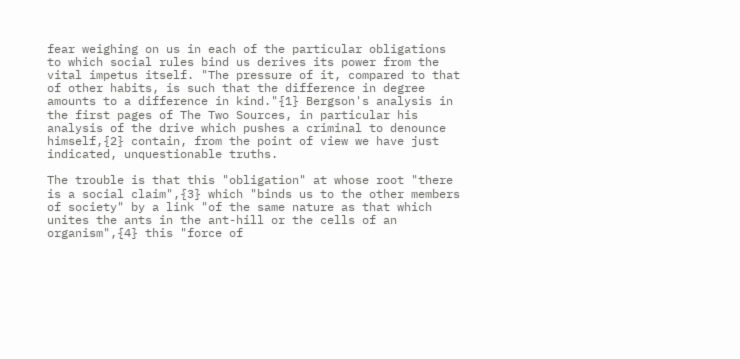fear weighing on us in each of the particular obligations to which social rules bind us derives its power from the vital impetus itself. "The pressure of it, compared to that of other habits, is such that the difference in degree amounts to a difference in kind."{1} Bergson's analysis in the first pages of The Two Sources, in particular his analysis of the drive which pushes a criminal to denounce himself,{2} contain, from the point of view we have just indicated, unquestionable truths.

The trouble is that this "obligation" at whose root "there is a social claim",{3} which "binds us to the other members of society" by a link "of the same nature as that which unites the ants in the ant-hill or the cells of an organism",{4} this "force of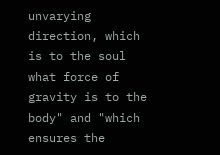unvarying direction, which is to the soul what force of gravity is to the body" and "which ensures the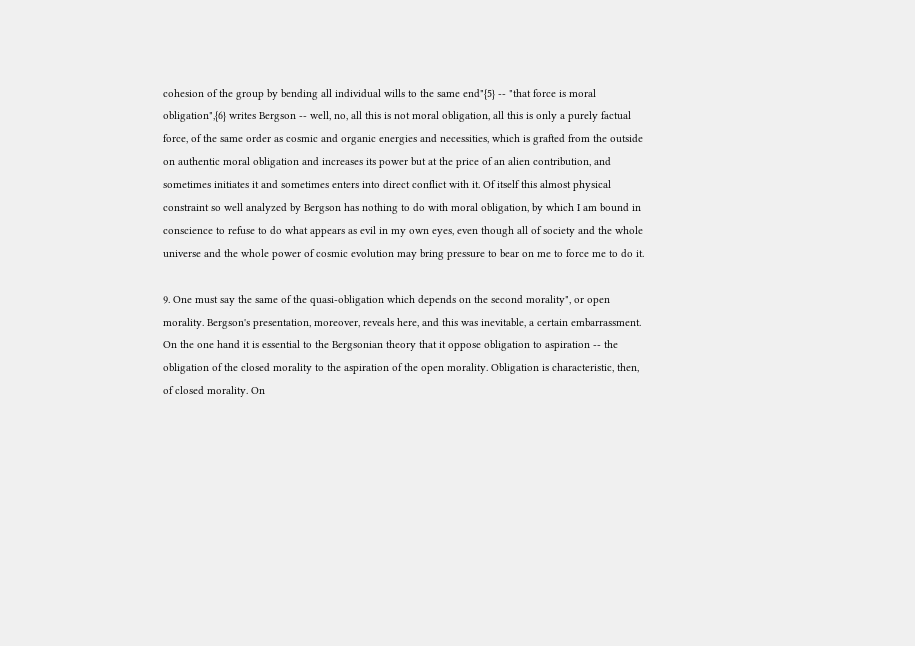cohesion of the group by bending all individual wills to the same end"{5} -- "that force is moral obligation",{6} writes Bergson -- well, no, all this is not moral obligation, all this is only a purely factual force, of the same order as cosmic and organic energies and necessities, which is grafted from the outside on authentic moral obligation and increases its power but at the price of an alien contribution, and sometimes initiates it and sometimes enters into direct conflict with it. Of itself this almost physical constraint so well analyzed by Bergson has nothing to do with moral obligation, by which I am bound in conscience to refuse to do what appears as evil in my own eyes, even though all of society and the whole universe and the whole power of cosmic evolution may bring pressure to bear on me to force me to do it.

9. One must say the same of the quasi-obligation which depends on the second morality", or open morality. Bergson's presentation, moreover, reveals here, and this was inevitable, a certain embarrassment. On the one hand it is essential to the Bergsonian theory that it oppose obligation to aspiration -- the obligation of the closed morality to the aspiration of the open morality. Obligation is characteristic, then, of closed morality. On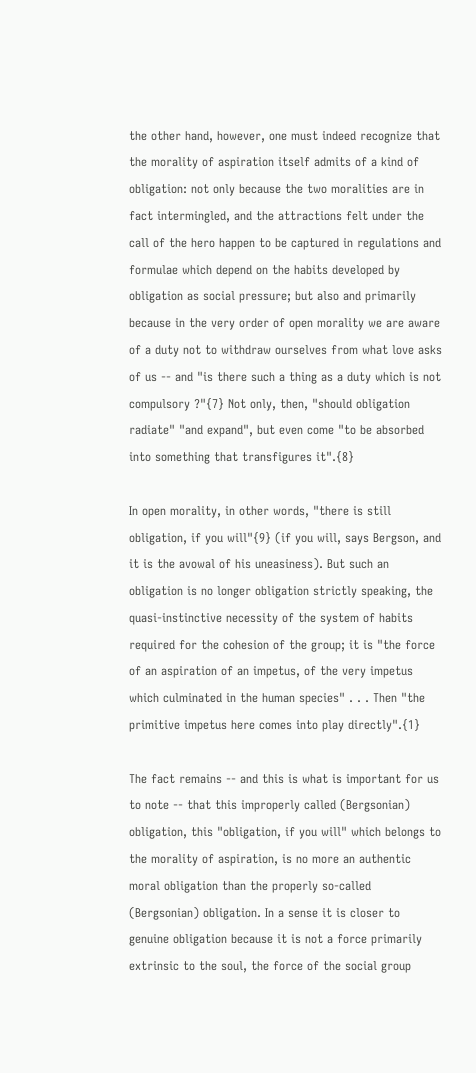the other hand, however, one must indeed recognize that the morality of aspiration itself admits of a kind of obligation: not only because the two moralities are in fact intermingled, and the attractions felt under the call of the hero happen to be captured in regulations and formulae which depend on the habits developed by obligation as social pressure; but also and primarily because in the very order of open morality we are aware of a duty not to withdraw ourselves from what love asks of us -- and "is there such a thing as a duty which is not compulsory ?"{7} Not only, then, "should obligation radiate" "and expand", but even come "to be absorbed into something that transfigures it".{8}

In open morality, in other words, "there is still obligation, if you will"{9} (if you will, says Bergson, and it is the avowal of his uneasiness). But such an obligation is no longer obligation strictly speaking, the quasi-instinctive necessity of the system of habits required for the cohesion of the group; it is "the force of an aspiration of an impetus, of the very impetus which culminated in the human species" . . . Then "the primitive impetus here comes into play directly".{1}

The fact remains -- and this is what is important for us to note -- that this improperly called (Bergsonian) obligation, this "obligation, if you will" which belongs to the morality of aspiration, is no more an authentic moral obligation than the properly so-called (Bergsonian) obligation. In a sense it is closer to genuine obligation because it is not a force primarily extrinsic to the soul, the force of the social group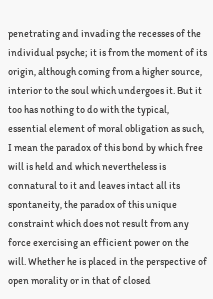penetrating and invading the recesses of the individual psyche; it is from the moment of its origin, although coming from a higher source, interior to the soul which undergoes it. But it too has nothing to do with the typical, essential element of moral obligation as such, I mean the paradox of this bond by which free will is held and which nevertheless is connatural to it and leaves intact all its spontaneity, the paradox of this unique constraint which does not result from any force exercising an efficient power on the will. Whether he is placed in the perspective of open morality or in that of closed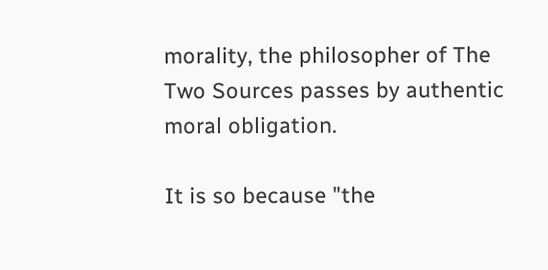morality, the philosopher of The Two Sources passes by authentic moral obligation.

It is so because "the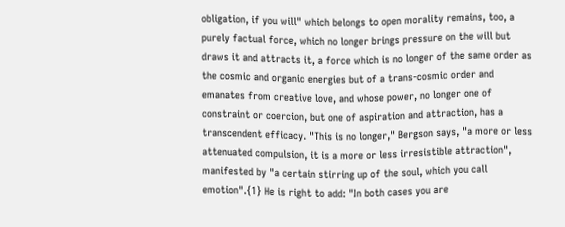obligation, if you will" which belongs to open morality remains, too, a purely factual force, which no longer brings pressure on the will but draws it and attracts it, a force which is no longer of the same order as the cosmic and organic energies but of a trans-cosmic order and emanates from creative love, and whose power, no longer one of constraint or coercion, but one of aspiration and attraction, has a transcendent efficacy. "This is no longer," Bergson says, "a more or less attenuated compulsion, it is a more or less irresistible attraction", manifested by "a certain stirring up of the soul, which you call emotion".{1} He is right to add: "In both cases you are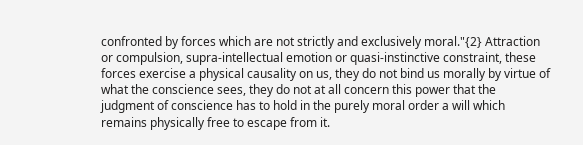confronted by forces which are not strictly and exclusively moral."{2} Attraction or compulsion, supra-intellectual emotion or quasi-instinctive constraint, these forces exercise a physical causality on us, they do not bind us morally by virtue of what the conscience sees, they do not at all concern this power that the judgment of conscience has to hold in the purely moral order a will which remains physically free to escape from it.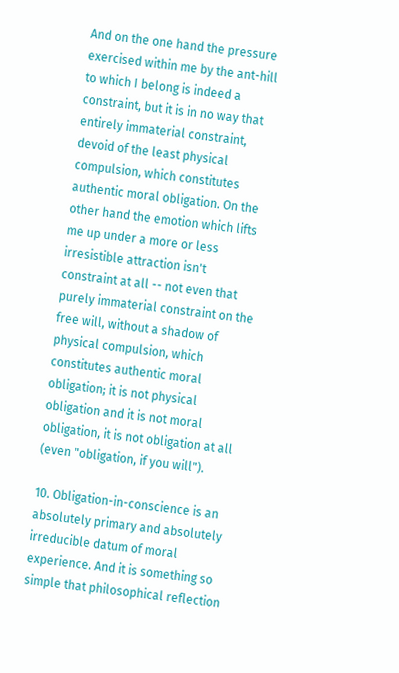And on the one hand the pressure exercised within me by the ant-hill to which I belong is indeed a constraint, but it is in no way that entirely immaterial constraint, devoid of the least physical compulsion, which constitutes authentic moral obligation. On the other hand the emotion which lifts me up under a more or less irresistible attraction isn't constraint at all -- not even that purely immaterial constraint on the free will, without a shadow of physical compulsion, which constitutes authentic moral obligation; it is not physical obligation and it is not moral obligation, it is not obligation at all (even "obligation, if you will").

10. Obligation-in-conscience is an absolutely primary and absolutely irreducible datum of moral experience. And it is something so simple that philosophical reflection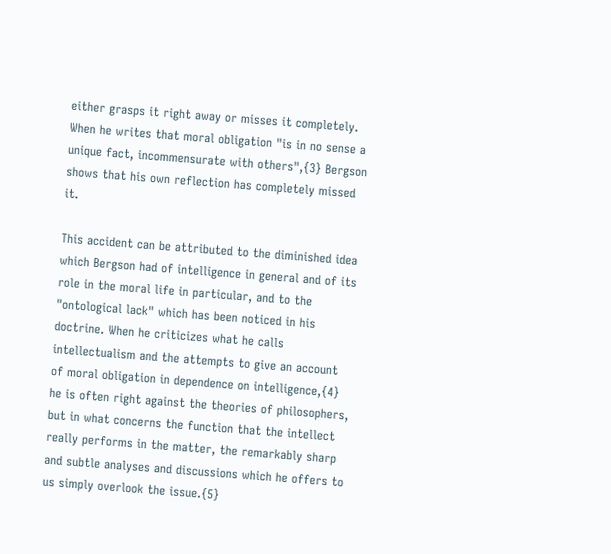either grasps it right away or misses it completely. When he writes that moral obligation "is in no sense a unique fact, incommensurate with others",{3} Bergson shows that his own reflection has completely missed it.

This accident can be attributed to the diminished idea which Bergson had of intelligence in general and of its role in the moral life in particular, and to the "ontological lack" which has been noticed in his doctrine. When he criticizes what he calls intellectualism and the attempts to give an account of moral obligation in dependence on intelligence,{4} he is often right against the theories of philosophers, but in what concerns the function that the intellect really performs in the matter, the remarkably sharp and subtle analyses and discussions which he offers to us simply overlook the issue.{5}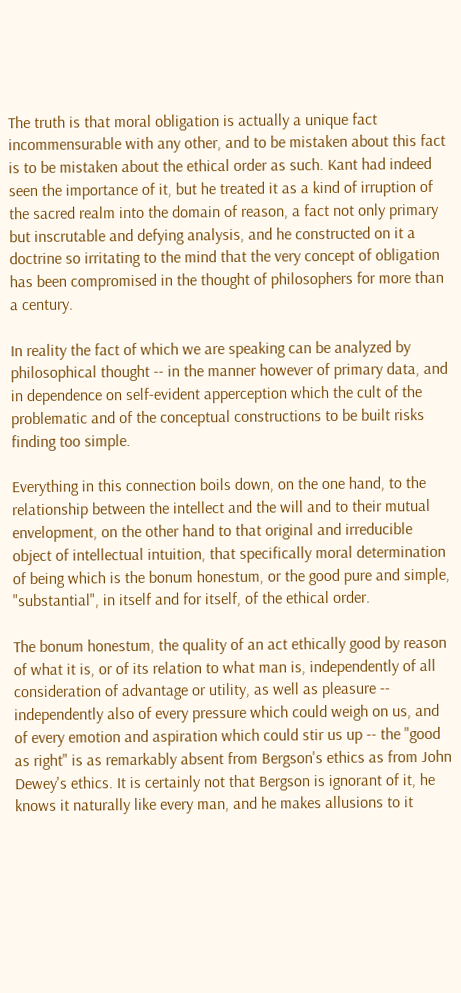The truth is that moral obligation is actually a unique fact incommensurable with any other, and to be mistaken about this fact is to be mistaken about the ethical order as such. Kant had indeed seen the importance of it, but he treated it as a kind of irruption of the sacred realm into the domain of reason, a fact not only primary but inscrutable and defying analysis, and he constructed on it a doctrine so irritating to the mind that the very concept of obligation has been compromised in the thought of philosophers for more than a century.

In reality the fact of which we are speaking can be analyzed by philosophical thought -- in the manner however of primary data, and in dependence on self-evident apperception which the cult of the problematic and of the conceptual constructions to be built risks finding too simple.

Everything in this connection boils down, on the one hand, to the relationship between the intellect and the will and to their mutual envelopment, on the other hand to that original and irreducible object of intellectual intuition, that specifically moral determination of being which is the bonum honestum, or the good pure and simple, "substantial", in itself and for itself, of the ethical order.

The bonum honestum, the quality of an act ethically good by reason of what it is, or of its relation to what man is, independently of all consideration of advantage or utility, as well as pleasure -- independently also of every pressure which could weigh on us, and of every emotion and aspiration which could stir us up -- the "good as right" is as remarkably absent from Bergson's ethics as from John Dewey's ethics. It is certainly not that Bergson is ignorant of it, he knows it naturally like every man, and he makes allusions to it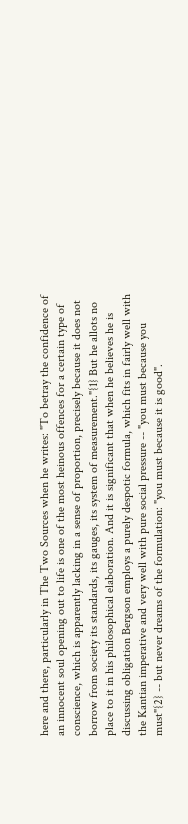here and there, particularly in The Two Sources when he writes: "To betray the confidence of an innocent soul opening out to life is one of the most heinous offences for a certain type of conscience, which is apparently lacking in a sense of proportion, precisely because it does not borrow from society its standards, its gauges, its system of measurement."{1} But he allots no place to it in his philosophical elaboration. And it is significant that when he believes he is discussing obligation Bergson employs a purely despotic formula, which fits in fairly well with the Kantian imperative and very well with pure social pressure -- "you must because you must"{2} -- but never dreams of the formulation: "you must because it is good".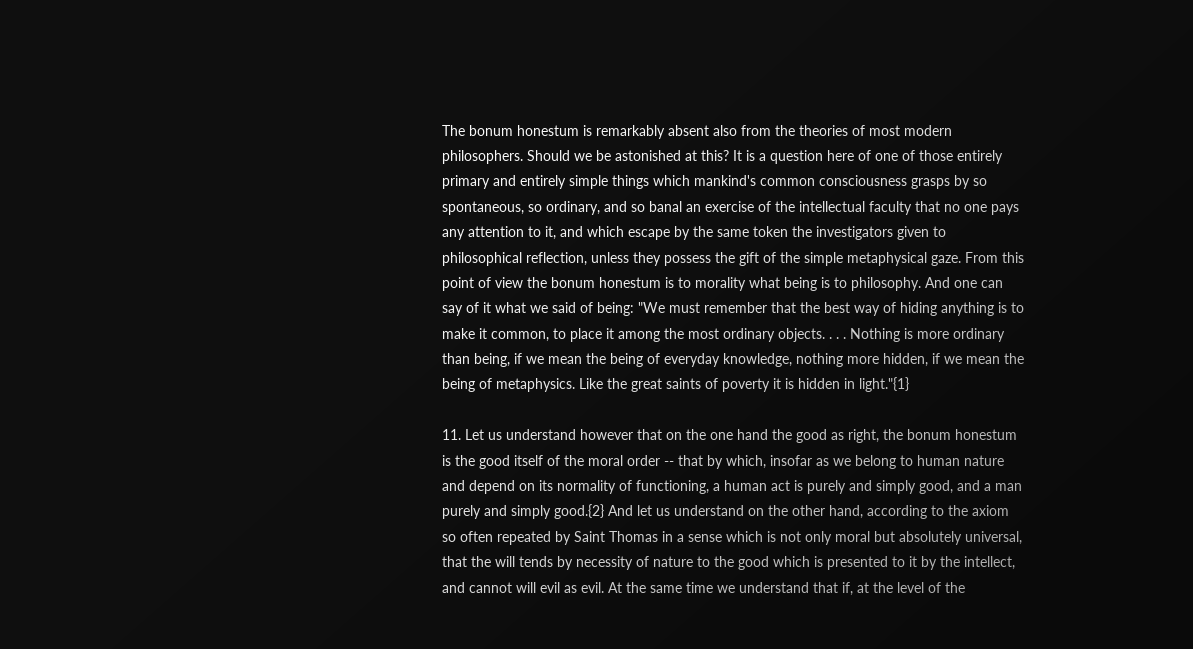The bonum honestum is remarkably absent also from the theories of most modern philosophers. Should we be astonished at this? It is a question here of one of those entirely primary and entirely simple things which mankind's common consciousness grasps by so spontaneous, so ordinary, and so banal an exercise of the intellectual faculty that no one pays any attention to it, and which escape by the same token the investigators given to philosophical reflection, unless they possess the gift of the simple metaphysical gaze. From this point of view the bonum honestum is to morality what being is to philosophy. And one can say of it what we said of being: "We must remember that the best way of hiding anything is to make it common, to place it among the most ordinary objects. . . . Nothing is more ordinary than being, if we mean the being of everyday knowledge, nothing more hidden, if we mean the being of metaphysics. Like the great saints of poverty it is hidden in light."{1}

11. Let us understand however that on the one hand the good as right, the bonum honestum is the good itself of the moral order -- that by which, insofar as we belong to human nature and depend on its normality of functioning, a human act is purely and simply good, and a man purely and simply good.{2} And let us understand on the other hand, according to the axiom so often repeated by Saint Thomas in a sense which is not only moral but absolutely universal, that the will tends by necessity of nature to the good which is presented to it by the intellect, and cannot will evil as evil. At the same time we understand that if, at the level of the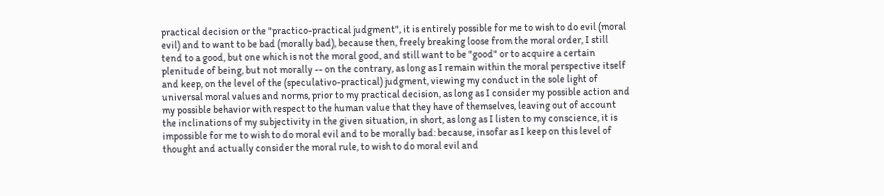practical decision or the "practico-practical judgment", it is entirely possible for me to wish to do evil (moral evil) and to want to be bad (morally bad), because then, freely breaking loose from the moral order, I still tend to a good, but one which is not the moral good, and still want to be "good" or to acquire a certain plenitude of being, but not morally -- on the contrary, as long as I remain within the moral perspective itself and keep, on the level of the (speculativo-practical) judgment, viewing my conduct in the sole light of universal moral values and norms, prior to my practical decision, as long as I consider my possible action and my possible behavior with respect to the human value that they have of themselves, leaving out of account the inclinations of my subjectivity in the given situation, in short, as long as I listen to my conscience, it is impossible for me to wish to do moral evil and to be morally bad: because, insofar as I keep on this level of thought and actually consider the moral rule, to wish to do moral evil and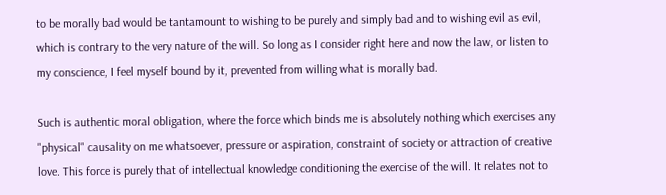to be morally bad would be tantamount to wishing to be purely and simply bad and to wishing evil as evil, which is contrary to the very nature of the will. So long as I consider right here and now the law, or listen to my conscience, I feel myself bound by it, prevented from willing what is morally bad.

Such is authentic moral obligation, where the force which binds me is absolutely nothing which exercises any "physical" causality on me whatsoever, pressure or aspiration, constraint of society or attraction of creative love. This force is purely that of intellectual knowledge conditioning the exercise of the will. It relates not to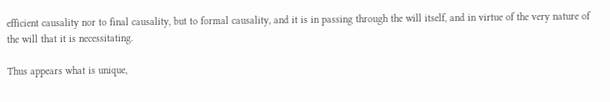efficient causality nor to final causality, but to formal causality, and it is in passing through the will itself, and in virtue of the very nature of the will that it is necessitating.

Thus appears what is unique,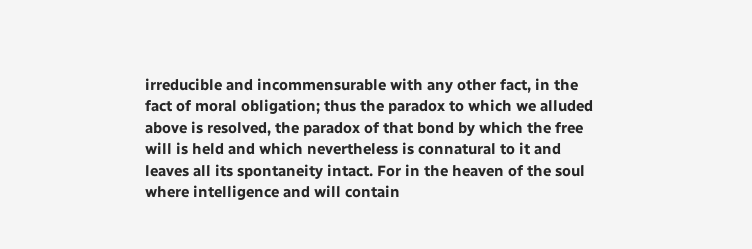irreducible and incommensurable with any other fact, in the fact of moral obligation; thus the paradox to which we alluded above is resolved, the paradox of that bond by which the free will is held and which nevertheless is connatural to it and leaves all its spontaneity intact. For in the heaven of the soul where intelligence and will contain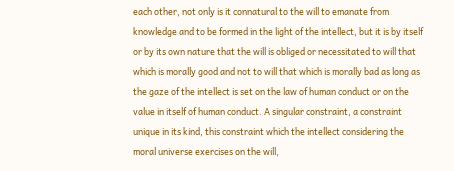each other, not only is it connatural to the will to emanate from knowledge and to be formed in the light of the intellect, but it is by itself or by its own nature that the will is obliged or necessitated to will that which is morally good and not to will that which is morally bad as long as the gaze of the intellect is set on the law of human conduct or on the value in itself of human conduct. A singular constraint, a constraint unique in its kind, this constraint which the intellect considering the moral universe exercises on the will,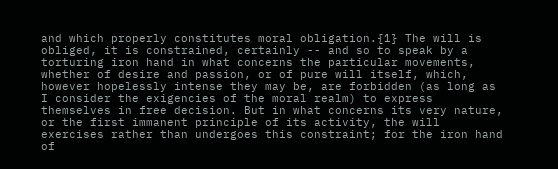and which properly constitutes moral obligation.{1} The will is obliged, it is constrained, certainly -- and so to speak by a torturing iron hand in what concerns the particular movements, whether of desire and passion, or of pure will itself, which, however hopelessly intense they may be, are forbidden (as long as I consider the exigencies of the moral realm) to express themselves in free decision. But in what concerns its very nature, or the first immanent principle of its activity, the will exercises rather than undergoes this constraint; for the iron hand of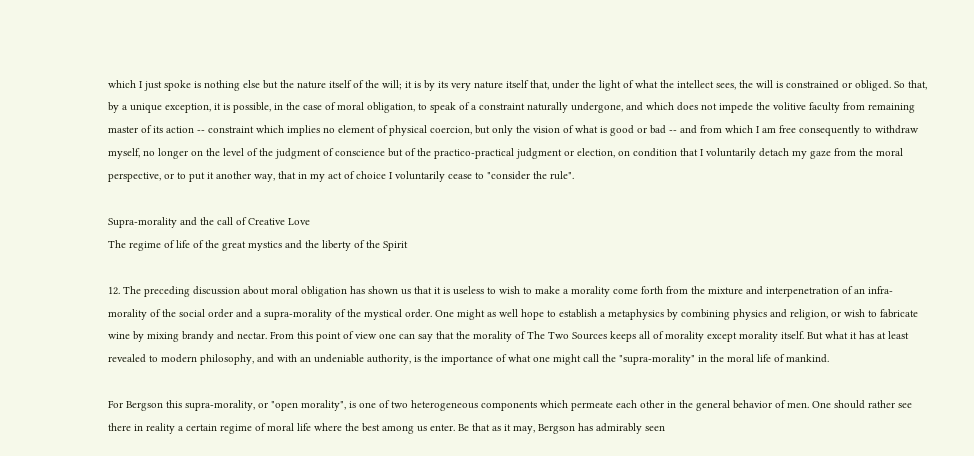which I just spoke is nothing else but the nature itself of the will; it is by its very nature itself that, under the light of what the intellect sees, the will is constrained or obliged. So that, by a unique exception, it is possible, in the case of moral obligation, to speak of a constraint naturally undergone, and which does not impede the volitive faculty from remaining master of its action -- constraint which implies no element of physical coercion, but only the vision of what is good or bad -- and from which I am free consequently to withdraw myself, no longer on the level of the judgment of conscience but of the practico-practical judgment or election, on condition that I voluntarily detach my gaze from the moral perspective, or to put it another way, that in my act of choice I voluntarily cease to "consider the rule".

Supra-morality and the call of Creative Love
The regime of life of the great mystics and the liberty of the Spirit

12. The preceding discussion about moral obligation has shown us that it is useless to wish to make a morality come forth from the mixture and interpenetration of an infra-morality of the social order and a supra-morality of the mystical order. One might as well hope to establish a metaphysics by combining physics and religion, or wish to fabricate wine by mixing brandy and nectar. From this point of view one can say that the morality of The Two Sources keeps all of morality except morality itself. But what it has at least revealed to modern philosophy, and with an undeniable authority, is the importance of what one might call the "supra-morality" in the moral life of mankind.

For Bergson this supra-morality, or "open morality", is one of two heterogeneous components which permeate each other in the general behavior of men. One should rather see there in reality a certain regime of moral life where the best among us enter. Be that as it may, Bergson has admirably seen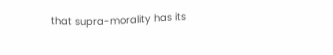that supra-morality has its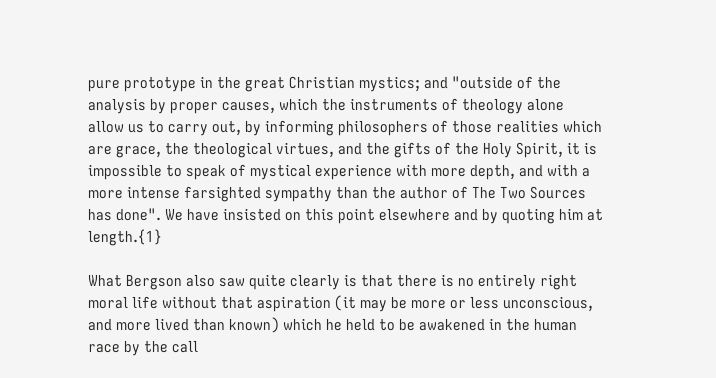pure prototype in the great Christian mystics; and "outside of the analysis by proper causes, which the instruments of theology alone allow us to carry out, by informing philosophers of those realities which are grace, the theological virtues, and the gifts of the Holy Spirit, it is impossible to speak of mystical experience with more depth, and with a more intense farsighted sympathy than the author of The Two Sources has done". We have insisted on this point elsewhere and by quoting him at length.{1}

What Bergson also saw quite clearly is that there is no entirely right moral life without that aspiration (it may be more or less unconscious, and more lived than known) which he held to be awakened in the human race by the call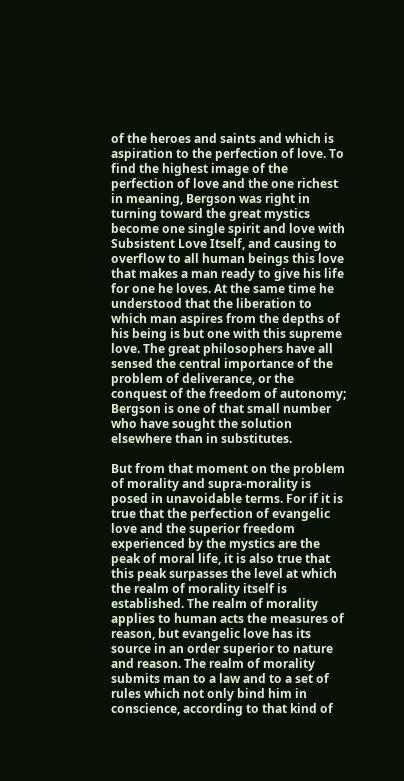of the heroes and saints and which is aspiration to the perfection of love. To find the highest image of the perfection of love and the one richest in meaning, Bergson was right in turning toward the great mystics become one single spirit and love with Subsistent Love Itself, and causing to overflow to all human beings this love that makes a man ready to give his life for one he loves. At the same time he understood that the liberation to which man aspires from the depths of his being is but one with this supreme love. The great philosophers have all sensed the central importance of the problem of deliverance, or the conquest of the freedom of autonomy; Bergson is one of that small number who have sought the solution elsewhere than in substitutes.

But from that moment on the problem of morality and supra-morality is posed in unavoidable terms. For if it is true that the perfection of evangelic love and the superior freedom experienced by the mystics are the peak of moral life, it is also true that this peak surpasses the level at which the realm of morality itself is established. The realm of morality applies to human acts the measures of reason, but evangelic love has its source in an order superior to nature and reason. The realm of morality submits man to a law and to a set of rules which not only bind him in conscience, according to that kind of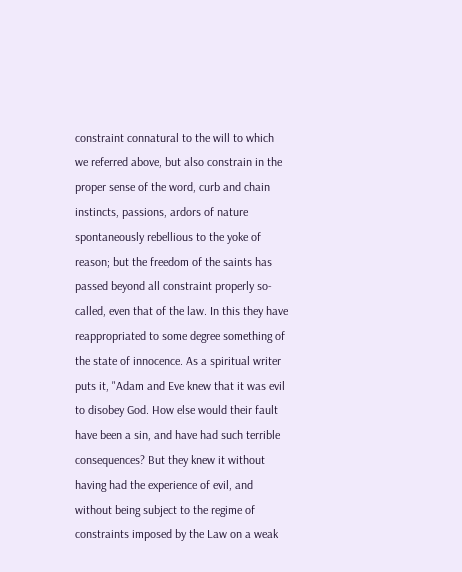constraint connatural to the will to which we referred above, but also constrain in the proper sense of the word, curb and chain instincts, passions, ardors of nature spontaneously rebellious to the yoke of reason; but the freedom of the saints has passed beyond all constraint properly so-called, even that of the law. In this they have reappropriated to some degree something of the state of innocence. As a spiritual writer puts it, "Adam and Eve knew that it was evil to disobey God. How else would their fault have been a sin, and have had such terrible consequences? But they knew it without having had the experience of evil, and without being subject to the regime of constraints imposed by the Law on a weak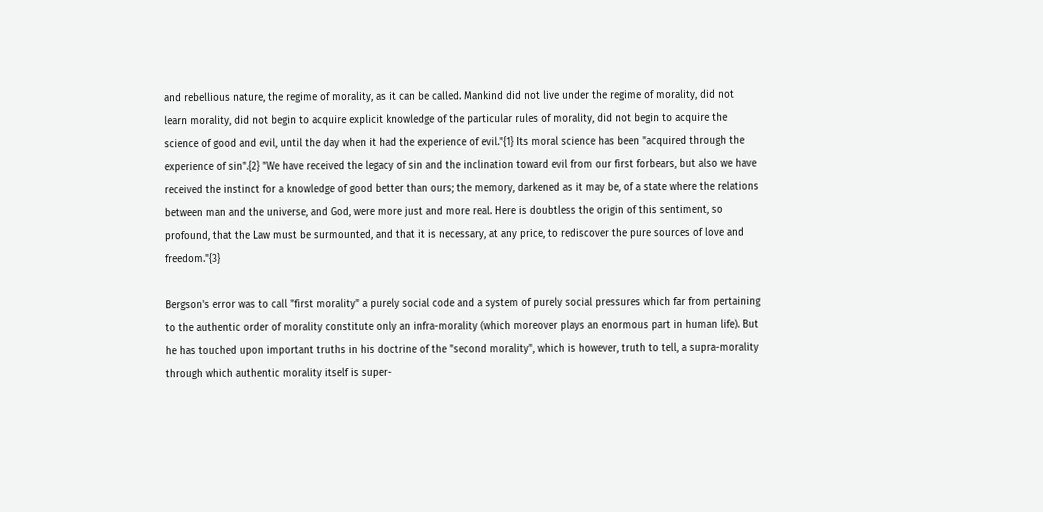and rebellious nature, the regime of morality, as it can be called. Mankind did not live under the regime of morality, did not learn morality, did not begin to acquire explicit knowledge of the particular rules of morality, did not begin to acquire the science of good and evil, until the day when it had the experience of evil."{1} Its moral science has been "acquired through the experience of sin".{2} "We have received the legacy of sin and the inclination toward evil from our first forbears, but also we have received the instinct for a knowledge of good better than ours; the memory, darkened as it may be, of a state where the relations between man and the universe, and God, were more just and more real. Here is doubtless the origin of this sentiment, so profound, that the Law must be surmounted, and that it is necessary, at any price, to rediscover the pure sources of love and freedom."{3}

Bergson's error was to call "first morality" a purely social code and a system of purely social pressures which far from pertaining to the authentic order of morality constitute only an infra-morality (which moreover plays an enormous part in human life). But he has touched upon important truths in his doctrine of the "second morality", which is however, truth to tell, a supra-morality through which authentic morality itself is super-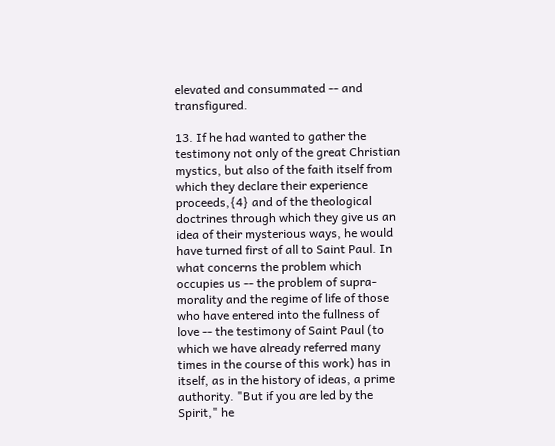elevated and consummated -- and transfigured.

13. If he had wanted to gather the testimony not only of the great Christian mystics, but also of the faith itself from which they declare their experience proceeds,{4} and of the theological doctrines through which they give us an idea of their mysterious ways, he would have turned first of all to Saint Paul. In what concerns the problem which occupies us -- the problem of supra-morality and the regime of life of those who have entered into the fullness of love -- the testimony of Saint Paul (to which we have already referred many times in the course of this work) has in itself, as in the history of ideas, a prime authority. "But if you are led by the Spirit," he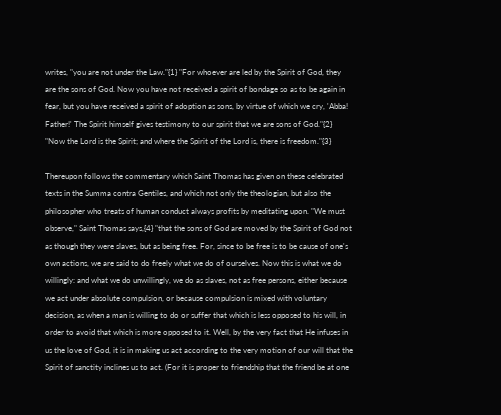writes, "you are not under the Law."{1} "For whoever are led by the Spirit of God, they are the sons of God. Now you have not received a spirit of bondage so as to be again in fear, but you have received a spirit of adoption as sons, by virtue of which we cry, 'Abba! Father!' The Spirit himself gives testimony to our spirit that we are sons of God."{2} "Now the Lord is the Spirit; and where the Spirit of the Lord is, there is freedom."{3}

Thereupon follows the commentary which Saint Thomas has given on these celebrated texts in the Summa contra Gentiles, and which not only the theologian, but also the philosopher who treats of human conduct always profits by meditating upon. "We must observe," Saint Thomas says,{4} "that the sons of God are moved by the Spirit of God not as though they were slaves, but as being free. For, since to be free is to be cause of one's own actions, we are said to do freely what we do of ourselves. Now this is what we do willingly: and what we do unwillingly, we do as slaves, not as free persons, either because we act under absolute compulsion, or because compulsion is mixed with voluntary decision, as when a man is willing to do or suffer that which is less opposed to his will, in order to avoid that which is more opposed to it. Well, by the very fact that He infuses in us the love of God, it is in making us act according to the very motion of our will that the Spirit of sanctity inclines us to act. (For it is proper to friendship that the friend be at one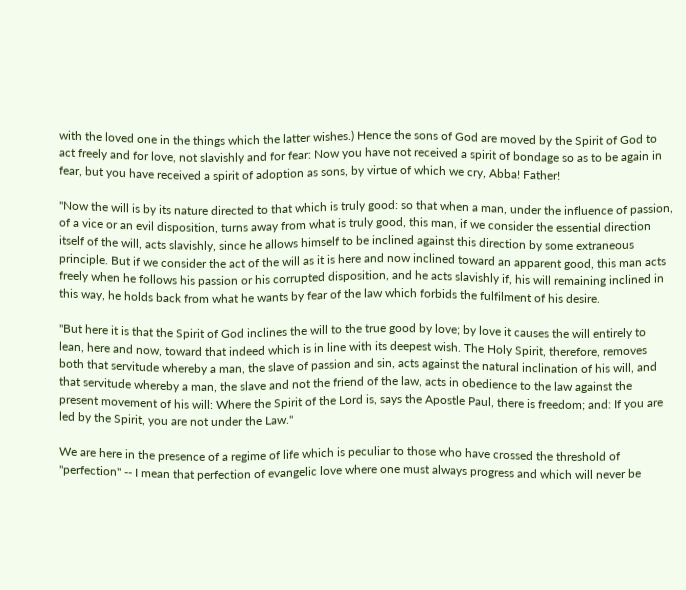with the loved one in the things which the latter wishes.) Hence the sons of God are moved by the Spirit of God to act freely and for love, not slavishly and for fear: Now you have not received a spirit of bondage so as to be again in fear, but you have received a spirit of adoption as sons, by virtue of which we cry, Abba! Father!

"Now the will is by its nature directed to that which is truly good: so that when a man, under the influence of passion, of a vice or an evil disposition, turns away from what is truly good, this man, if we consider the essential direction itself of the will, acts slavishly, since he allows himself to be inclined against this direction by some extraneous principle. But if we consider the act of the will as it is here and now inclined toward an apparent good, this man acts freely when he follows his passion or his corrupted disposition, and he acts slavishly if, his will remaining inclined in this way, he holds back from what he wants by fear of the law which forbids the fulfilment of his desire.

"But here it is that the Spirit of God inclines the will to the true good by love; by love it causes the will entirely to lean, here and now, toward that indeed which is in line with its deepest wish. The Holy Spirit, therefore, removes both that servitude whereby a man, the slave of passion and sin, acts against the natural inclination of his will, and that servitude whereby a man, the slave and not the friend of the law, acts in obedience to the law against the present movement of his will: Where the Spirit of the Lord is, says the Apostle Paul, there is freedom; and: If you are led by the Spirit, you are not under the Law."

We are here in the presence of a regime of life which is peculiar to those who have crossed the threshold of "perfection" -- I mean that perfection of evangelic love where one must always progress and which will never be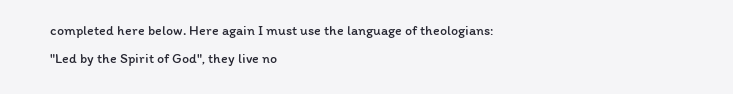completed here below. Here again I must use the language of theologians: "Led by the Spirit of God", they live no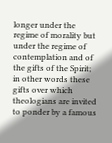longer under the regime of morality but under the regime of contemplation and of the gifts of the Spirit; in other words these gifts over which theologians are invited to ponder by a famous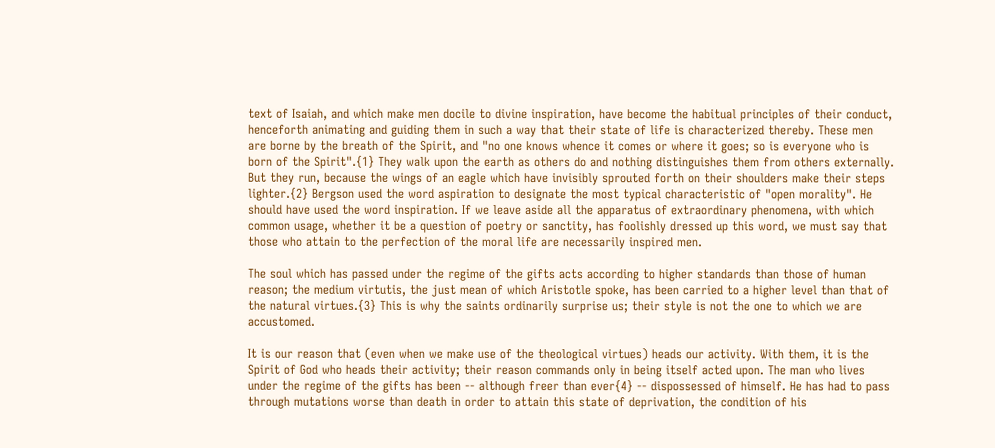text of Isaiah, and which make men docile to divine inspiration, have become the habitual principles of their conduct, henceforth animating and guiding them in such a way that their state of life is characterized thereby. These men are borne by the breath of the Spirit, and "no one knows whence it comes or where it goes; so is everyone who is born of the Spirit".{1} They walk upon the earth as others do and nothing distinguishes them from others externally. But they run, because the wings of an eagle which have invisibly sprouted forth on their shoulders make their steps lighter.{2} Bergson used the word aspiration to designate the most typical characteristic of "open morality". He should have used the word inspiration. If we leave aside all the apparatus of extraordinary phenomena, with which common usage, whether it be a question of poetry or sanctity, has foolishly dressed up this word, we must say that those who attain to the perfection of the moral life are necessarily inspired men.

The soul which has passed under the regime of the gifts acts according to higher standards than those of human reason; the medium virtutis, the just mean of which Aristotle spoke, has been carried to a higher level than that of the natural virtues.{3} This is why the saints ordinarily surprise us; their style is not the one to which we are accustomed.

It is our reason that (even when we make use of the theological virtues) heads our activity. With them, it is the Spirit of God who heads their activity; their reason commands only in being itself acted upon. The man who lives under the regime of the gifts has been -- although freer than ever{4} -- dispossessed of himself. He has had to pass through mutations worse than death in order to attain this state of deprivation, the condition of his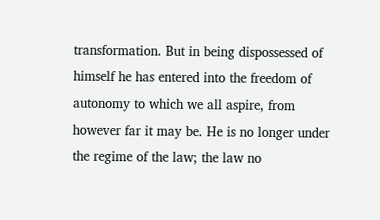transformation. But in being dispossessed of himself he has entered into the freedom of autonomy to which we all aspire, from however far it may be. He is no longer under the regime of the law; the law no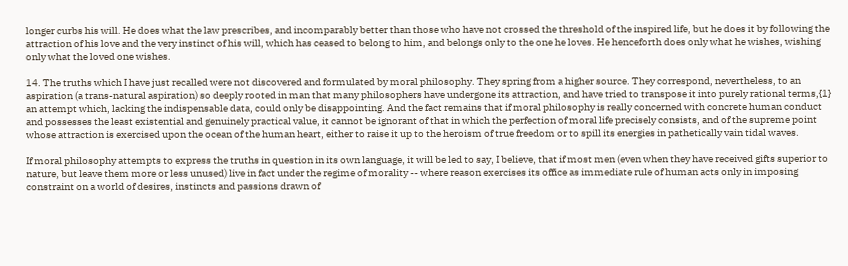longer curbs his will. He does what the law prescribes, and incomparably better than those who have not crossed the threshold of the inspired life, but he does it by following the attraction of his love and the very instinct of his will, which has ceased to belong to him, and belongs only to the one he loves. He henceforth does only what he wishes, wishing only what the loved one wishes.

14. The truths which I have just recalled were not discovered and formulated by moral philosophy. They spring from a higher source. They correspond, nevertheless, to an aspiration (a trans-natural aspiration) so deeply rooted in man that many philosophers have undergone its attraction, and have tried to transpose it into purely rational terms,{1} an attempt which, lacking the indispensable data, could only be disappointing. And the fact remains that if moral philosophy is really concerned with concrete human conduct and possesses the least existential and genuinely practical value, it cannot be ignorant of that in which the perfection of moral life precisely consists, and of the supreme point whose attraction is exercised upon the ocean of the human heart, either to raise it up to the heroism of true freedom or to spill its energies in pathetically vain tidal waves.

If moral philosophy attempts to express the truths in question in its own language, it will be led to say, I believe, that if most men (even when they have received gifts superior to nature, but leave them more or less unused) live in fact under the regime of morality -- where reason exercises its office as immediate rule of human acts only in imposing constraint on a world of desires, instincts and passions drawn of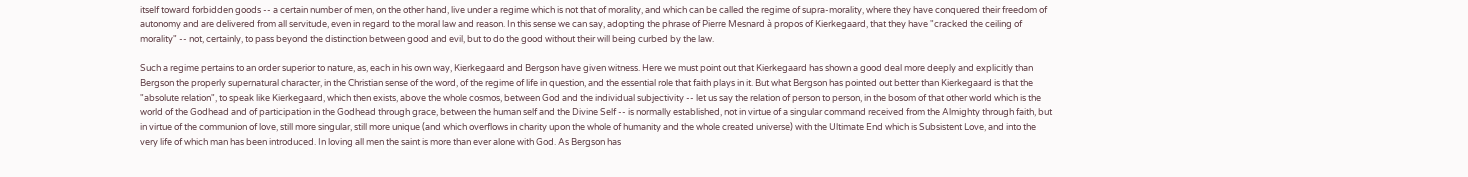itself toward forbidden goods -- a certain number of men, on the other hand, live under a regime which is not that of morality, and which can be called the regime of supra-morality, where they have conquered their freedom of autonomy and are delivered from all servitude, even in regard to the moral law and reason. In this sense we can say, adopting the phrase of Pierre Mesnard à propos of Kierkegaard, that they have "cracked the ceiling of morality" -- not, certainly, to pass beyond the distinction between good and evil, but to do the good without their will being curbed by the law.

Such a regime pertains to an order superior to nature, as, each in his own way, Kierkegaard and Bergson have given witness. Here we must point out that Kierkegaard has shown a good deal more deeply and explicitly than Bergson the properly supernatural character, in the Christian sense of the word, of the regime of life in question, and the essential role that faith plays in it. But what Bergson has pointed out better than Kierkegaard is that the "absolute relation", to speak like Kierkegaard, which then exists, above the whole cosmos, between God and the individual subjectivity -- let us say the relation of person to person, in the bosom of that other world which is the world of the Godhead and of participation in the Godhead through grace, between the human self and the Divine Self -- is normally established, not in virtue of a singular command received from the Almighty through faith, but in virtue of the communion of love, still more singular, still more unique (and which overflows in charity upon the whole of humanity and the whole created universe) with the Ultimate End which is Subsistent Love, and into the very life of which man has been introduced. In loving all men the saint is more than ever alone with God. As Bergson has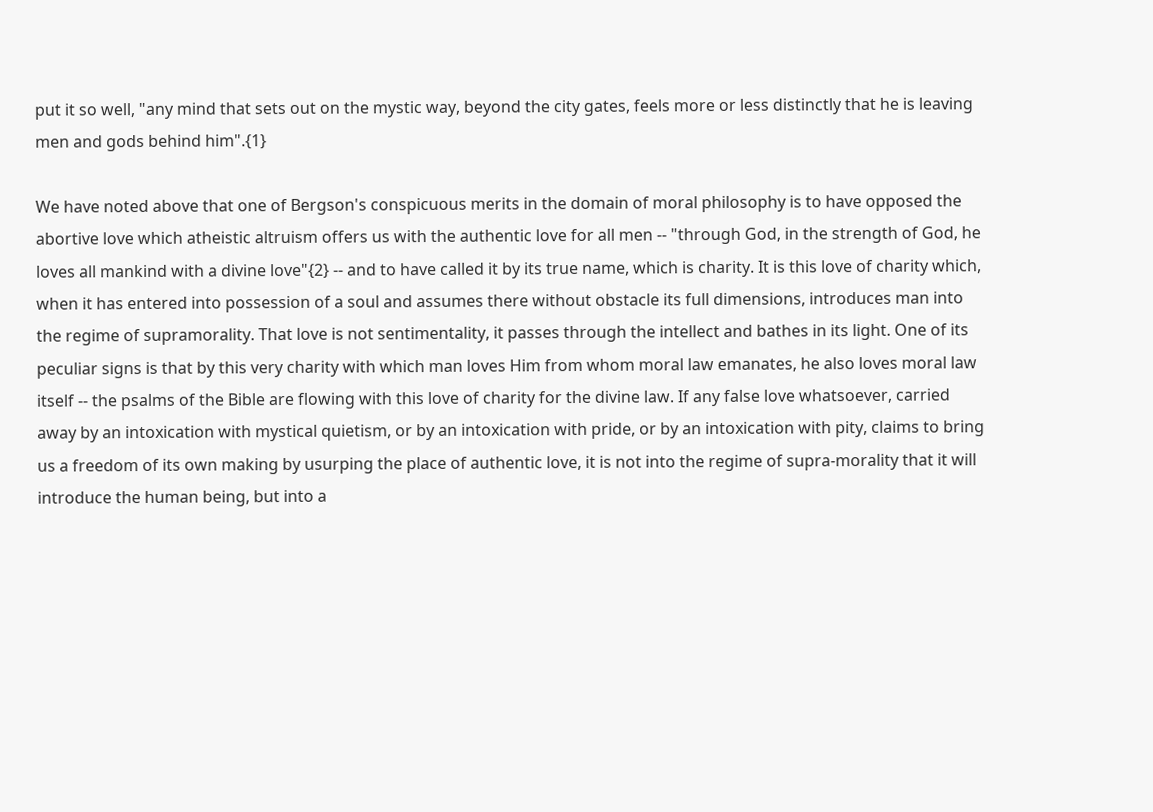put it so well, "any mind that sets out on the mystic way, beyond the city gates, feels more or less distinctly that he is leaving men and gods behind him".{1}

We have noted above that one of Bergson's conspicuous merits in the domain of moral philosophy is to have opposed the abortive love which atheistic altruism offers us with the authentic love for all men -- "through God, in the strength of God, he loves all mankind with a divine love"{2} -- and to have called it by its true name, which is charity. It is this love of charity which, when it has entered into possession of a soul and assumes there without obstacle its full dimensions, introduces man into the regime of supramorality. That love is not sentimentality, it passes through the intellect and bathes in its light. One of its peculiar signs is that by this very charity with which man loves Him from whom moral law emanates, he also loves moral law itself -- the psalms of the Bible are flowing with this love of charity for the divine law. If any false love whatsoever, carried away by an intoxication with mystical quietism, or by an intoxication with pride, or by an intoxication with pity, claims to bring us a freedom of its own making by usurping the place of authentic love, it is not into the regime of supra-morality that it will introduce the human being, but into a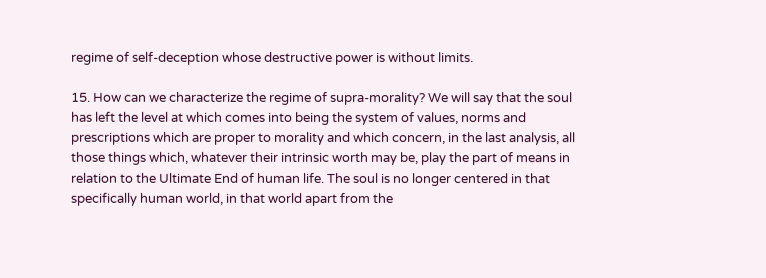regime of self-deception whose destructive power is without limits.

15. How can we characterize the regime of supra-morality? We will say that the soul has left the level at which comes into being the system of values, norms and prescriptions which are proper to morality and which concern, in the last analysis, all those things which, whatever their intrinsic worth may be, play the part of means in relation to the Ultimate End of human life. The soul is no longer centered in that specifically human world, in that world apart from the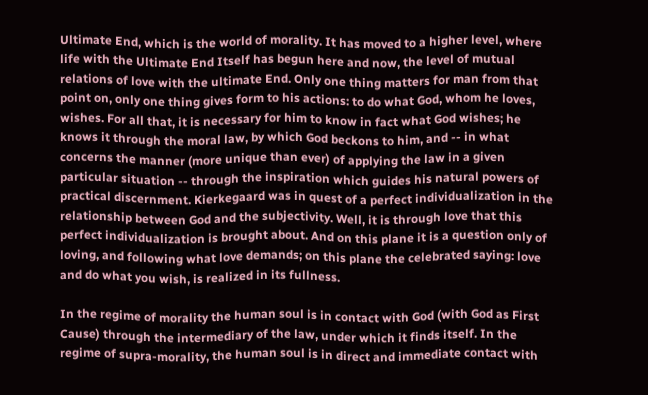Ultimate End, which is the world of morality. It has moved to a higher level, where life with the Ultimate End Itself has begun here and now, the level of mutual relations of love with the ultimate End. Only one thing matters for man from that point on, only one thing gives form to his actions: to do what God, whom he loves, wishes. For all that, it is necessary for him to know in fact what God wishes; he knows it through the moral law, by which God beckons to him, and -- in what concerns the manner (more unique than ever) of applying the law in a given particular situation -- through the inspiration which guides his natural powers of practical discernment. Kierkegaard was in quest of a perfect individualization in the relationship between God and the subjectivity. Well, it is through love that this perfect individualization is brought about. And on this plane it is a question only of loving, and following what love demands; on this plane the celebrated saying: love and do what you wish, is realized in its fullness.

In the regime of morality the human soul is in contact with God (with God as First Cause) through the intermediary of the law, under which it finds itself. In the regime of supra-morality, the human soul is in direct and immediate contact with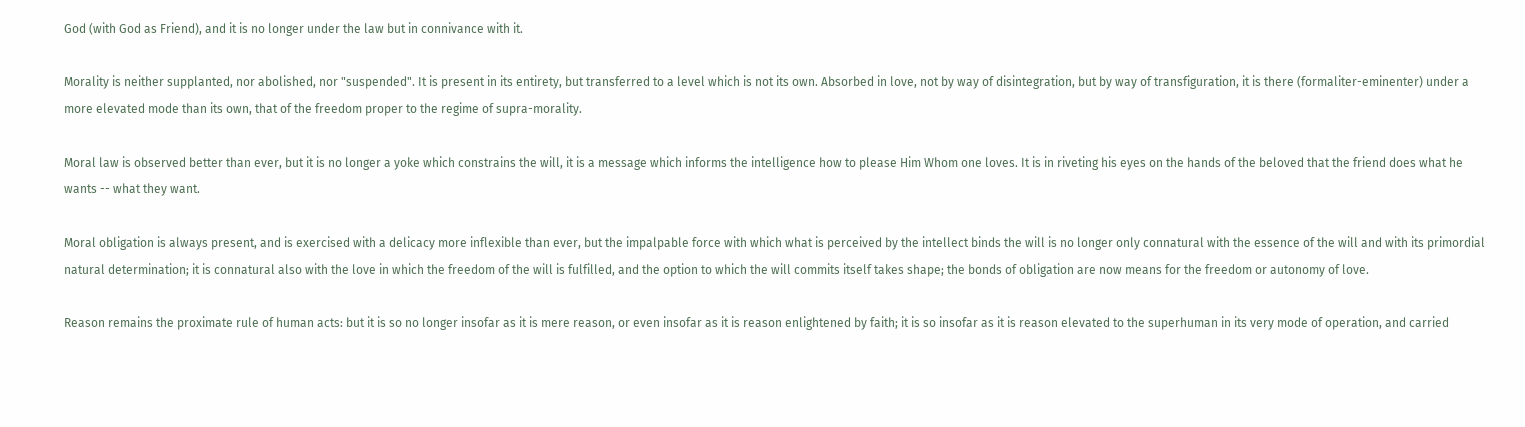God (with God as Friend), and it is no longer under the law but in connivance with it.

Morality is neither supplanted, nor abolished, nor "suspended". It is present in its entirety, but transferred to a level which is not its own. Absorbed in love, not by way of disintegration, but by way of transfiguration, it is there (formaliter-eminenter) under a more elevated mode than its own, that of the freedom proper to the regime of supra-morality.

Moral law is observed better than ever, but it is no longer a yoke which constrains the will, it is a message which informs the intelligence how to please Him Whom one loves. It is in riveting his eyes on the hands of the beloved that the friend does what he wants -- what they want.

Moral obligation is always present, and is exercised with a delicacy more inflexible than ever, but the impalpable force with which what is perceived by the intellect binds the will is no longer only connatural with the essence of the will and with its primordial natural determination; it is connatural also with the love in which the freedom of the will is fulfilled, and the option to which the will commits itself takes shape; the bonds of obligation are now means for the freedom or autonomy of love.

Reason remains the proximate rule of human acts: but it is so no longer insofar as it is mere reason, or even insofar as it is reason enlightened by faith; it is so insofar as it is reason elevated to the superhuman in its very mode of operation, and carried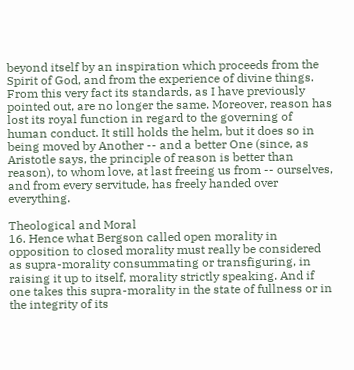beyond itself by an inspiration which proceeds from the Spirit of God, and from the experience of divine things. From this very fact its standards, as I have previously pointed out, are no longer the same. Moreover, reason has lost its royal function in regard to the governing of human conduct. It still holds the helm, but it does so in being moved by Another -- and a better One (since, as Aristotle says, the principle of reason is better than reason), to whom love, at last freeing us from -- ourselves, and from every servitude, has freely handed over everything.

Theological and Moral
16. Hence what Bergson called open morality in opposition to closed morality must really be considered as supra-morality consummating or transfiguring, in raising it up to itself, morality strictly speaking. And if one takes this supra-morality in the state of fullness or in the integrity of its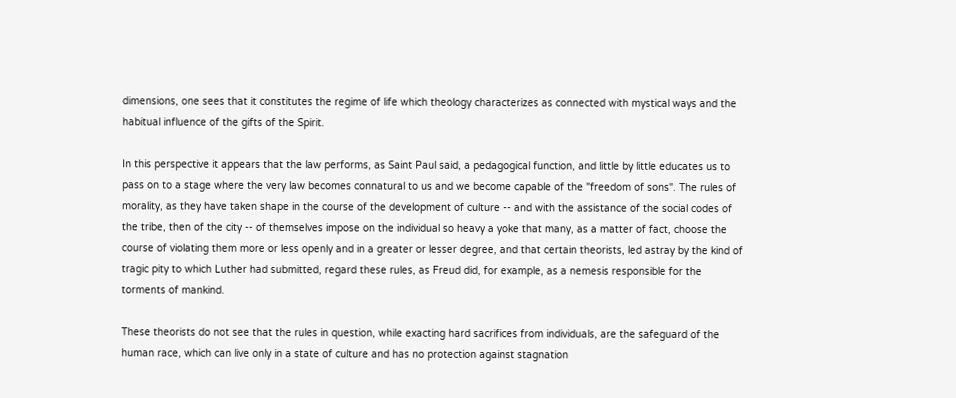dimensions, one sees that it constitutes the regime of life which theology characterizes as connected with mystical ways and the habitual influence of the gifts of the Spirit.

In this perspective it appears that the law performs, as Saint Paul said, a pedagogical function, and little by little educates us to pass on to a stage where the very law becomes connatural to us and we become capable of the "freedom of sons". The rules of morality, as they have taken shape in the course of the development of culture -- and with the assistance of the social codes of the tribe, then of the city -- of themselves impose on the individual so heavy a yoke that many, as a matter of fact, choose the course of violating them more or less openly and in a greater or lesser degree, and that certain theorists, led astray by the kind of tragic pity to which Luther had submitted, regard these rules, as Freud did, for example, as a nemesis responsible for the torments of mankind.

These theorists do not see that the rules in question, while exacting hard sacrifices from individuals, are the safeguard of the human race, which can live only in a state of culture and has no protection against stagnation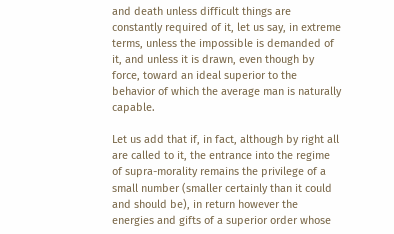and death unless difficult things are constantly required of it, let us say, in extreme terms, unless the impossible is demanded of it, and unless it is drawn, even though by force, toward an ideal superior to the behavior of which the average man is naturally capable.

Let us add that if, in fact, although by right all are called to it, the entrance into the regime of supra-morality remains the privilege of a small number (smaller certainly than it could and should be), in return however the energies and gifts of a superior order whose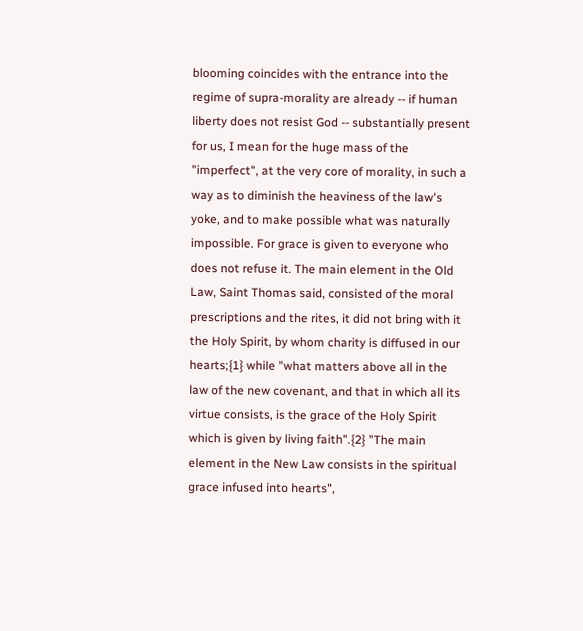blooming coincides with the entrance into the regime of supra-morality are already -- if human liberty does not resist God -- substantially present for us, I mean for the huge mass of the "imperfect", at the very core of morality, in such a way as to diminish the heaviness of the law's yoke, and to make possible what was naturally impossible. For grace is given to everyone who does not refuse it. The main element in the Old Law, Saint Thomas said, consisted of the moral prescriptions and the rites, it did not bring with it the Holy Spirit, by whom charity is diffused in our hearts;{1} while "what matters above all in the law of the new covenant, and that in which all its virtue consists, is the grace of the Holy Spirit which is given by living faith".{2} "The main element in the New Law consists in the spiritual grace infused into hearts",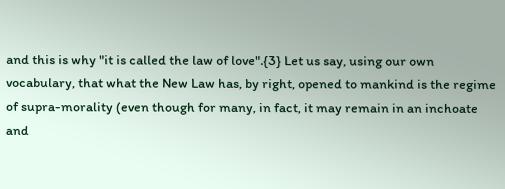and this is why "it is called the law of love".{3} Let us say, using our own vocabulary, that what the New Law has, by right, opened to mankind is the regime of supra-morality (even though for many, in fact, it may remain in an inchoate and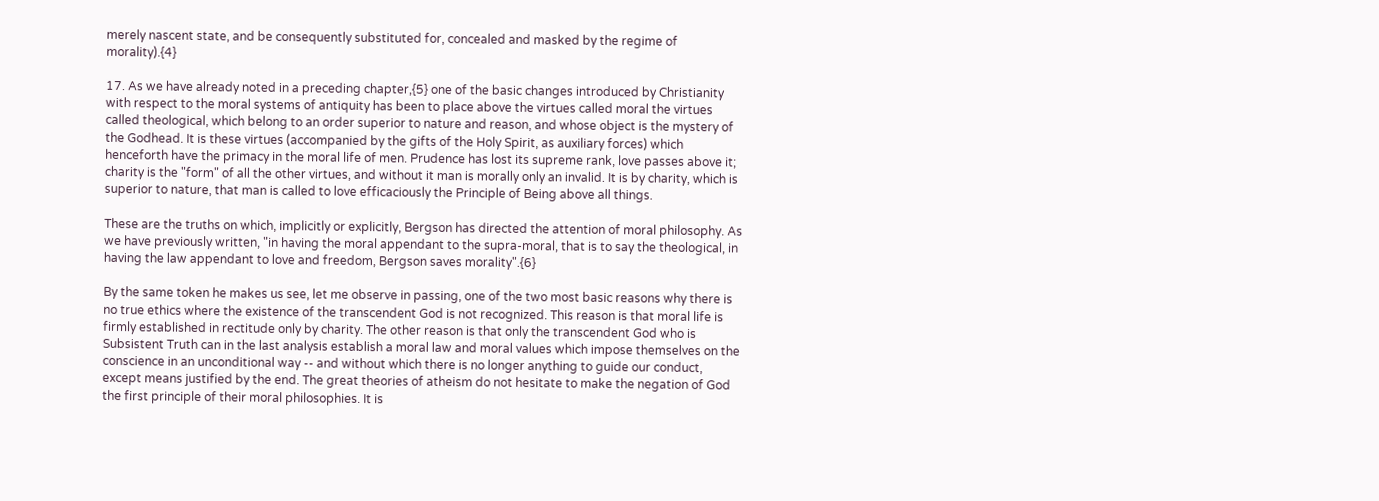merely nascent state, and be consequently substituted for, concealed and masked by the regime of morality).{4}

17. As we have already noted in a preceding chapter,{5} one of the basic changes introduced by Christianity with respect to the moral systems of antiquity has been to place above the virtues called moral the virtues called theological, which belong to an order superior to nature and reason, and whose object is the mystery of the Godhead. It is these virtues (accompanied by the gifts of the Holy Spirit, as auxiliary forces) which henceforth have the primacy in the moral life of men. Prudence has lost its supreme rank, love passes above it; charity is the "form" of all the other virtues, and without it man is morally only an invalid. It is by charity, which is superior to nature, that man is called to love efficaciously the Principle of Being above all things.

These are the truths on which, implicitly or explicitly, Bergson has directed the attention of moral philosophy. As we have previously written, "in having the moral appendant to the supra-moral, that is to say the theological, in having the law appendant to love and freedom, Bergson saves morality".{6}

By the same token he makes us see, let me observe in passing, one of the two most basic reasons why there is no true ethics where the existence of the transcendent God is not recognized. This reason is that moral life is firmly established in rectitude only by charity. The other reason is that only the transcendent God who is Subsistent Truth can in the last analysis establish a moral law and moral values which impose themselves on the conscience in an unconditional way -- and without which there is no longer anything to guide our conduct, except means justified by the end. The great theories of atheism do not hesitate to make the negation of God the first principle of their moral philosophies. It is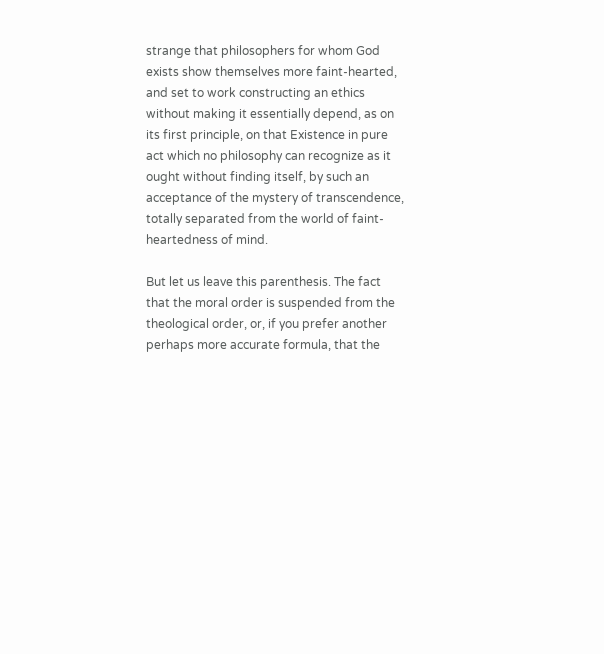strange that philosophers for whom God exists show themselves more faint-hearted, and set to work constructing an ethics without making it essentially depend, as on its first principle, on that Existence in pure act which no philosophy can recognize as it ought without finding itself, by such an acceptance of the mystery of transcendence, totally separated from the world of faint-heartedness of mind.

But let us leave this parenthesis. The fact that the moral order is suspended from the theological order, or, if you prefer another perhaps more accurate formula, that the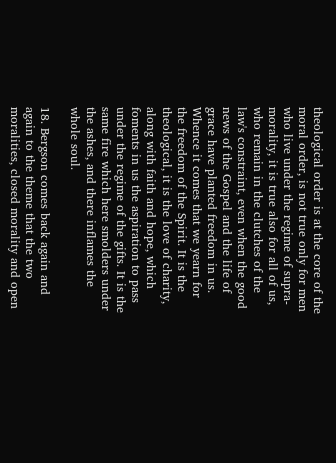theological order is at the core of the moral order, is not true only for men who live under the regime of supra-morality, it is true also for all of us, who remain in the clutches of the law's constraint, even when the good news of the Gospel and the life of grace have planted freedom in us. Whence it comes that we yearn for the freedom of the Spirit. It is the theological, it is the love of charity, along with faith and hope, which foments in us the aspiration to pass under the regime of the gifts. It is the same fire which here smolders under the ashes, and there inflames the whole soul.

18. Bergson comes back again and again to the theme that the two moralities, closed morality and open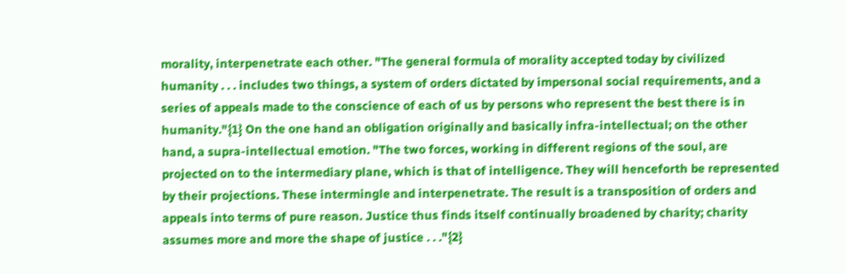morality, interpenetrate each other. "The general formula of morality accepted today by civilized humanity . . . includes two things, a system of orders dictated by impersonal social requirements, and a series of appeals made to the conscience of each of us by persons who represent the best there is in humanity."{1} On the one hand an obligation originally and basically infra-intellectual; on the other hand, a supra-intellectual emotion. "The two forces, working in different regions of the soul, are projected on to the intermediary plane, which is that of intelligence. They will henceforth be represented by their projections. These intermingle and interpenetrate. The result is a transposition of orders and appeals into terms of pure reason. Justice thus finds itself continually broadened by charity; charity assumes more and more the shape of justice . . ."{2}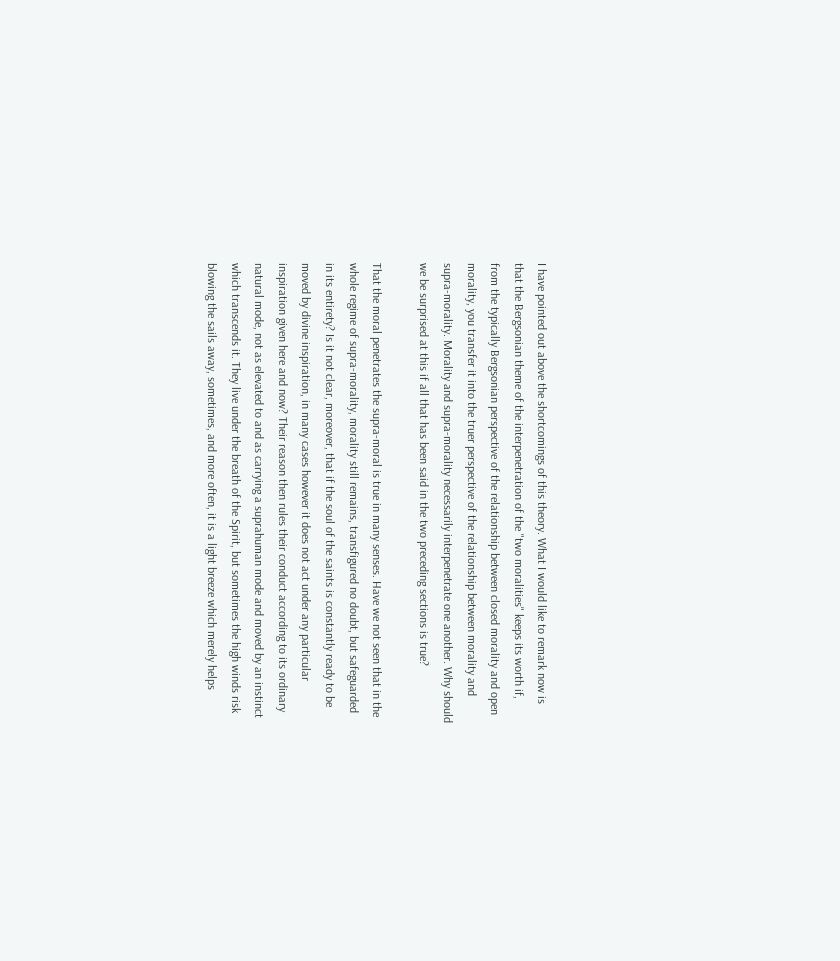I have pointed out above the shortcomings of this theory. What I would like to remark now is that the Bergsonian theme of the interpenetration of the "two moralities" keeps its worth if, from the typically Bergsonian perspective of the relationship between closed morality and open morality, you transfer it into the truer perspective of the relationship between morality and supra-morality. Morality and supra-morality necessarily interpenetrate one another. Why should we be surprised at this if all that has been said in the two preceding sections is true?

That the moral penetrates the supra-moral is true in many senses. Have we not seen that in the whole regime of supra-morality, morality still remains, transfigured no doubt, but safeguarded in its entirety? Is it not clear, moreover, that if the soul of the saints is constantly ready to be moved by divine inspiration, in many cases however it does not act under any particular inspiration given here and now? Their reason then rules their conduct according to its ordinary natural mode, not as elevated to and as carrying a suprahuman mode and moved by an instinct which transcends it. They live under the breath of the Spirit, but sometimes the high winds risk blowing the sails away, sometimes, and more often, it is a light breeze which merely helps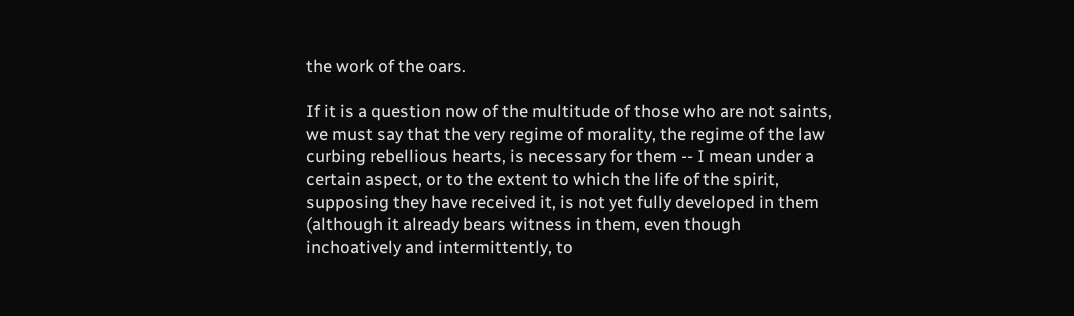the work of the oars.

If it is a question now of the multitude of those who are not saints, we must say that the very regime of morality, the regime of the law curbing rebellious hearts, is necessary for them -- I mean under a certain aspect, or to the extent to which the life of the spirit, supposing they have received it, is not yet fully developed in them (although it already bears witness in them, even though inchoatively and intermittently, to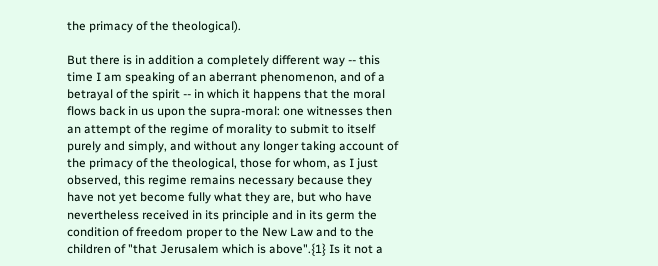the primacy of the theological).

But there is in addition a completely different way -- this time I am speaking of an aberrant phenomenon, and of a betrayal of the spirit -- in which it happens that the moral flows back in us upon the supra-moral: one witnesses then an attempt of the regime of morality to submit to itself purely and simply, and without any longer taking account of the primacy of the theological, those for whom, as I just observed, this regime remains necessary because they have not yet become fully what they are, but who have nevertheless received in its principle and in its germ the condition of freedom proper to the New Law and to the children of "that Jerusalem which is above".{1} Is it not a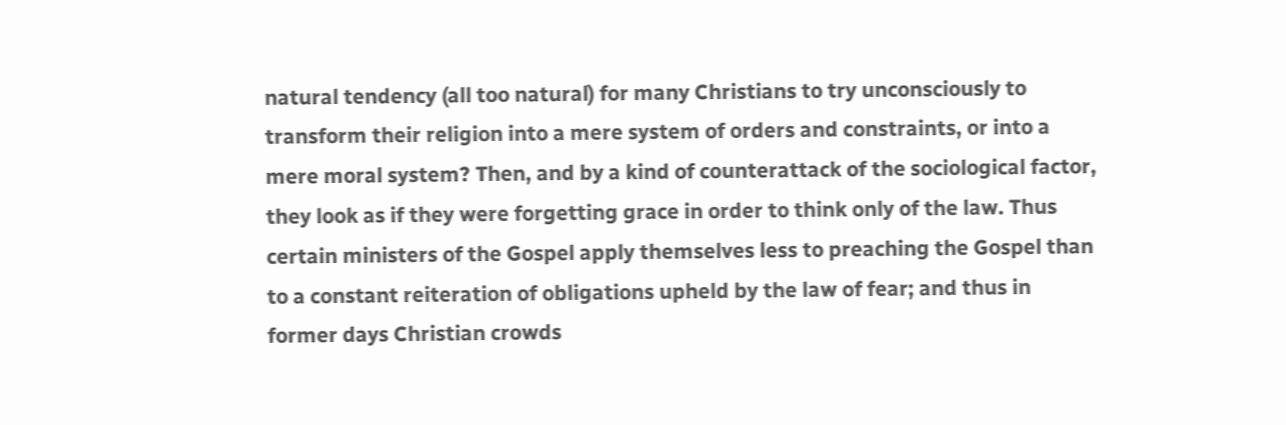natural tendency (all too natural) for many Christians to try unconsciously to transform their religion into a mere system of orders and constraints, or into a mere moral system? Then, and by a kind of counterattack of the sociological factor, they look as if they were forgetting grace in order to think only of the law. Thus certain ministers of the Gospel apply themselves less to preaching the Gospel than to a constant reiteration of obligations upheld by the law of fear; and thus in former days Christian crowds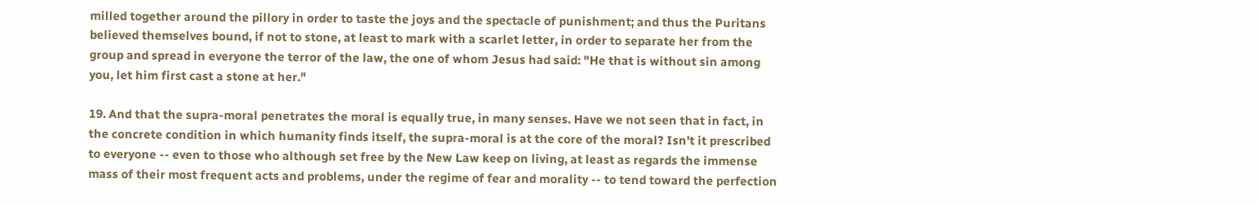milled together around the pillory in order to taste the joys and the spectacle of punishment; and thus the Puritans believed themselves bound, if not to stone, at least to mark with a scarlet letter, in order to separate her from the group and spread in everyone the terror of the law, the one of whom Jesus had said: "He that is without sin among you, let him first cast a stone at her."

19. And that the supra-moral penetrates the moral is equally true, in many senses. Have we not seen that in fact, in the concrete condition in which humanity finds itself, the supra-moral is at the core of the moral? Isn't it prescribed to everyone -- even to those who although set free by the New Law keep on living, at least as regards the immense mass of their most frequent acts and problems, under the regime of fear and morality -- to tend toward the perfection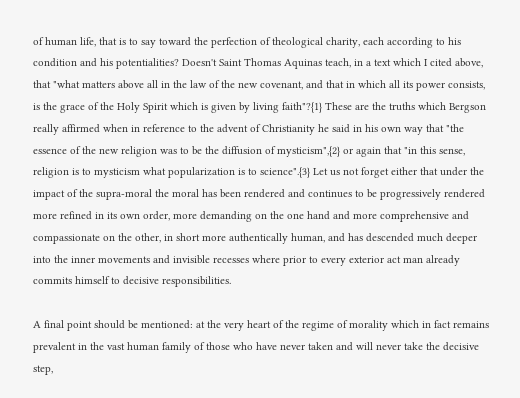of human life, that is to say toward the perfection of theological charity, each according to his condition and his potentialities? Doesn't Saint Thomas Aquinas teach, in a text which I cited above, that "what matters above all in the law of the new covenant, and that in which all its power consists, is the grace of the Holy Spirit which is given by living faith"?{1} These are the truths which Bergson really affirmed when in reference to the advent of Christianity he said in his own way that "the essence of the new religion was to be the diffusion of mysticism",{2} or again that "in this sense, religion is to mysticism what popularization is to science".{3} Let us not forget either that under the impact of the supra-moral the moral has been rendered and continues to be progressively rendered more refined in its own order, more demanding on the one hand and more comprehensive and compassionate on the other, in short more authentically human, and has descended much deeper into the inner movements and invisible recesses where prior to every exterior act man already commits himself to decisive responsibilities.

A final point should be mentioned: at the very heart of the regime of morality which in fact remains prevalent in the vast human family of those who have never taken and will never take the decisive step,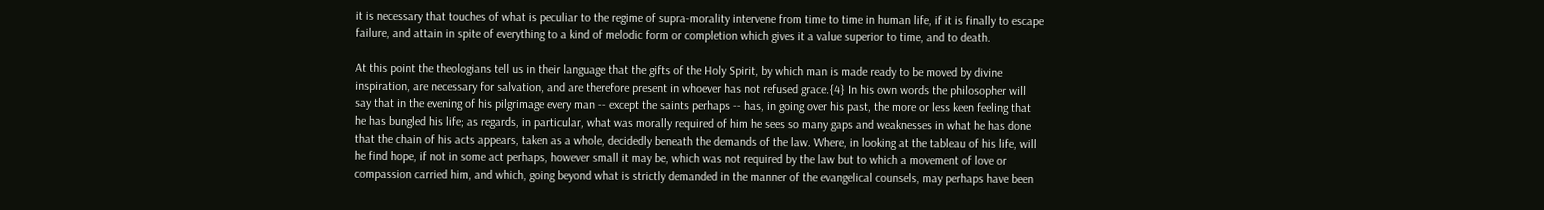it is necessary that touches of what is peculiar to the regime of supra-morality intervene from time to time in human life, if it is finally to escape failure, and attain in spite of everything to a kind of melodic form or completion which gives it a value superior to time, and to death.

At this point the theologians tell us in their language that the gifts of the Holy Spirit, by which man is made ready to be moved by divine inspiration, are necessary for salvation, and are therefore present in whoever has not refused grace.{4} In his own words the philosopher will say that in the evening of his pilgrimage every man -- except the saints perhaps -- has, in going over his past, the more or less keen feeling that he has bungled his life; as regards, in particular, what was morally required of him he sees so many gaps and weaknesses in what he has done that the chain of his acts appears, taken as a whole, decidedly beneath the demands of the law. Where, in looking at the tableau of his life, will he find hope, if not in some act perhaps, however small it may be, which was not required by the law but to which a movement of love or compassion carried him, and which, going beyond what is strictly demanded in the manner of the evangelical counsels, may perhaps have been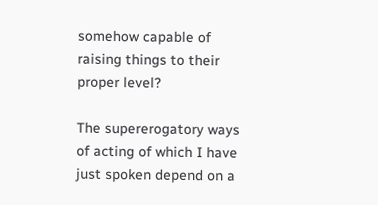somehow capable of raising things to their proper level?

The supererogatory ways of acting of which I have just spoken depend on a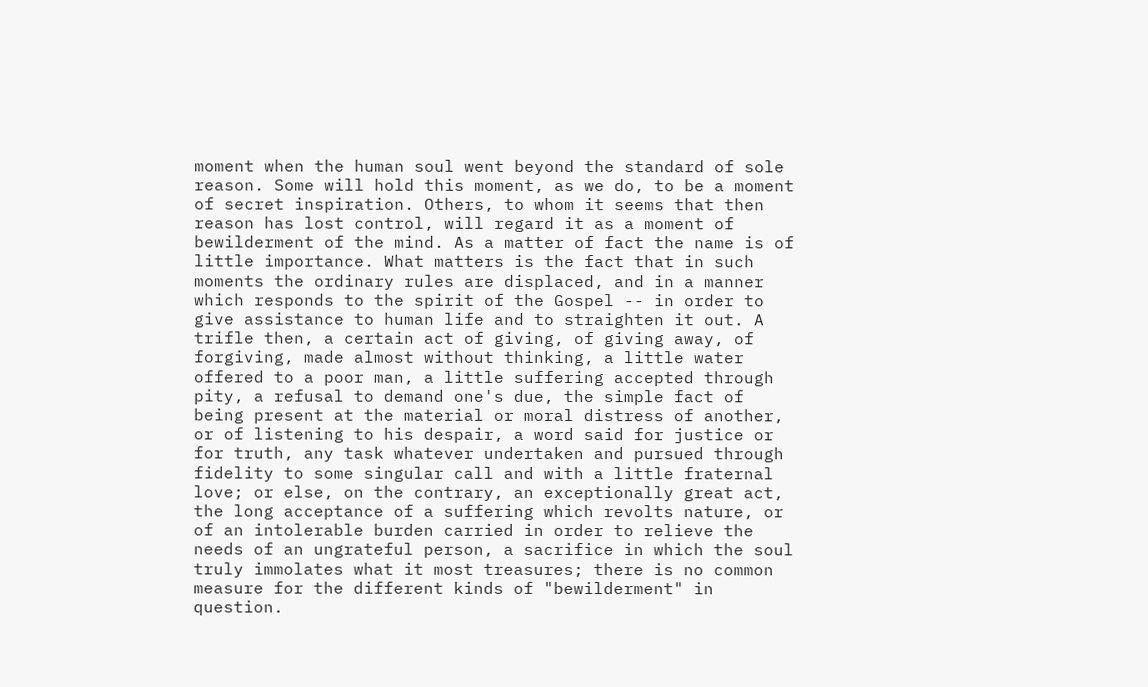moment when the human soul went beyond the standard of sole reason. Some will hold this moment, as we do, to be a moment of secret inspiration. Others, to whom it seems that then reason has lost control, will regard it as a moment of bewilderment of the mind. As a matter of fact the name is of little importance. What matters is the fact that in such moments the ordinary rules are displaced, and in a manner which responds to the spirit of the Gospel -- in order to give assistance to human life and to straighten it out. A trifle then, a certain act of giving, of giving away, of forgiving, made almost without thinking, a little water offered to a poor man, a little suffering accepted through pity, a refusal to demand one's due, the simple fact of being present at the material or moral distress of another, or of listening to his despair, a word said for justice or for truth, any task whatever undertaken and pursued through fidelity to some singular call and with a little fraternal love; or else, on the contrary, an exceptionally great act, the long acceptance of a suffering which revolts nature, or of an intolerable burden carried in order to relieve the needs of an ungrateful person, a sacrifice in which the soul truly immolates what it most treasures; there is no common measure for the different kinds of "bewilderment" in question.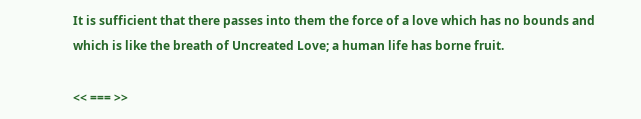It is sufficient that there passes into them the force of a love which has no bounds and which is like the breath of Uncreated Love; a human life has borne fruit.

<< === >>